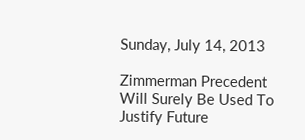Sunday, July 14, 2013

Zimmerman Precedent Will Surely Be Used To Justify Future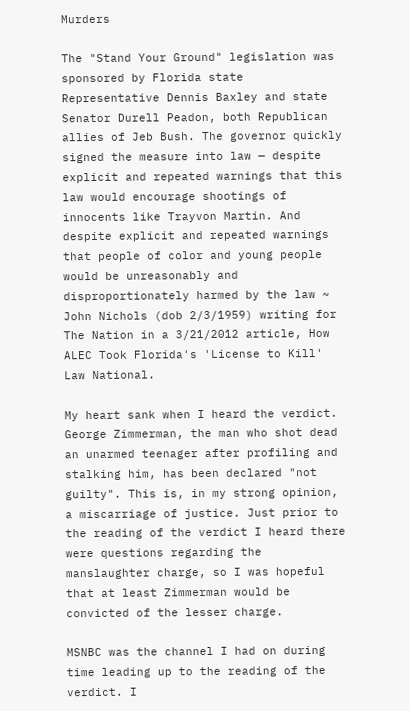Murders

The "Stand Your Ground" legislation was sponsored by Florida state Representative Dennis Baxley and state Senator Durell Peadon, both Republican allies of Jeb Bush. The governor quickly signed the measure into law — despite explicit and repeated warnings that this law would encourage shootings of innocents like Trayvon Martin. And despite explicit and repeated warnings that people of color and young people would be unreasonably and disproportionately harmed by the law ~ John Nichols (dob 2/3/1959) writing for The Nation in a 3/21/2012 article, How ALEC Took Florida's 'License to Kill' Law National.

My heart sank when I heard the verdict. George Zimmerman, the man who shot dead an unarmed teenager after profiling and stalking him, has been declared "not guilty". This is, in my strong opinion, a miscarriage of justice. Just prior to the reading of the verdict I heard there were questions regarding the manslaughter charge, so I was hopeful that at least Zimmerman would be convicted of the lesser charge.

MSNBC was the channel I had on during time leading up to the reading of the verdict. I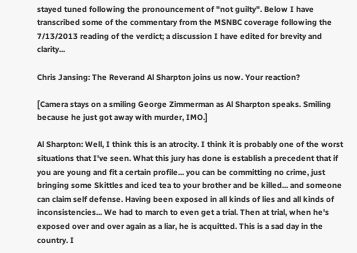stayed tuned following the pronouncement of "not guilty". Below I have transcribed some of the commentary from the MSNBC coverage following the 7/13/2013 reading of the verdict; a discussion I have edited for brevity and clarity...

Chris Jansing: The Reverand Al Sharpton joins us now. Your reaction?

[Camera stays on a smiling George Zimmerman as Al Sharpton speaks. Smiling because he just got away with murder, IMO.]

Al Sharpton: Well, I think this is an atrocity. I think it is probably one of the worst situations that I've seen. What this jury has done is establish a precedent that if you are young and fit a certain profile... you can be committing no crime, just bringing some Skittles and iced tea to your brother and be killed... and someone can claim self defense. Having been exposed in all kinds of lies and all kinds of inconsistencies... We had to march to even get a trial. Then at trial, when he's exposed over and over again as a liar, he is acquitted. This is a sad day in the country. I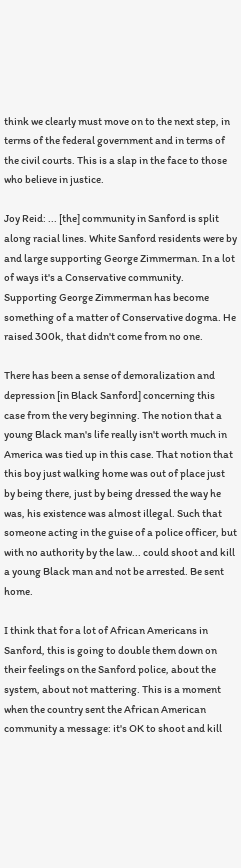think we clearly must move on to the next step, in terms of the federal government and in terms of the civil courts. This is a slap in the face to those who believe in justice.

Joy Reid: ... [the] community in Sanford is split along racial lines. White Sanford residents were by and large supporting George Zimmerman. In a lot of ways it's a Conservative community. Supporting George Zimmerman has become something of a matter of Conservative dogma. He raised 300k, that didn't come from no one.

There has been a sense of demoralization and depression [in Black Sanford] concerning this case from the very beginning. The notion that a young Black man's life really isn't worth much in America was tied up in this case. That notion that this boy just walking home was out of place just by being there, just by being dressed the way he was, his existence was almost illegal. Such that someone acting in the guise of a police officer, but with no authority by the law... could shoot and kill a young Black man and not be arrested. Be sent home.

I think that for a lot of African Americans in Sanford, this is going to double them down on their feelings on the Sanford police, about the system, about not mattering. This is a moment when the country sent the African American community a message: it's OK to shoot and kill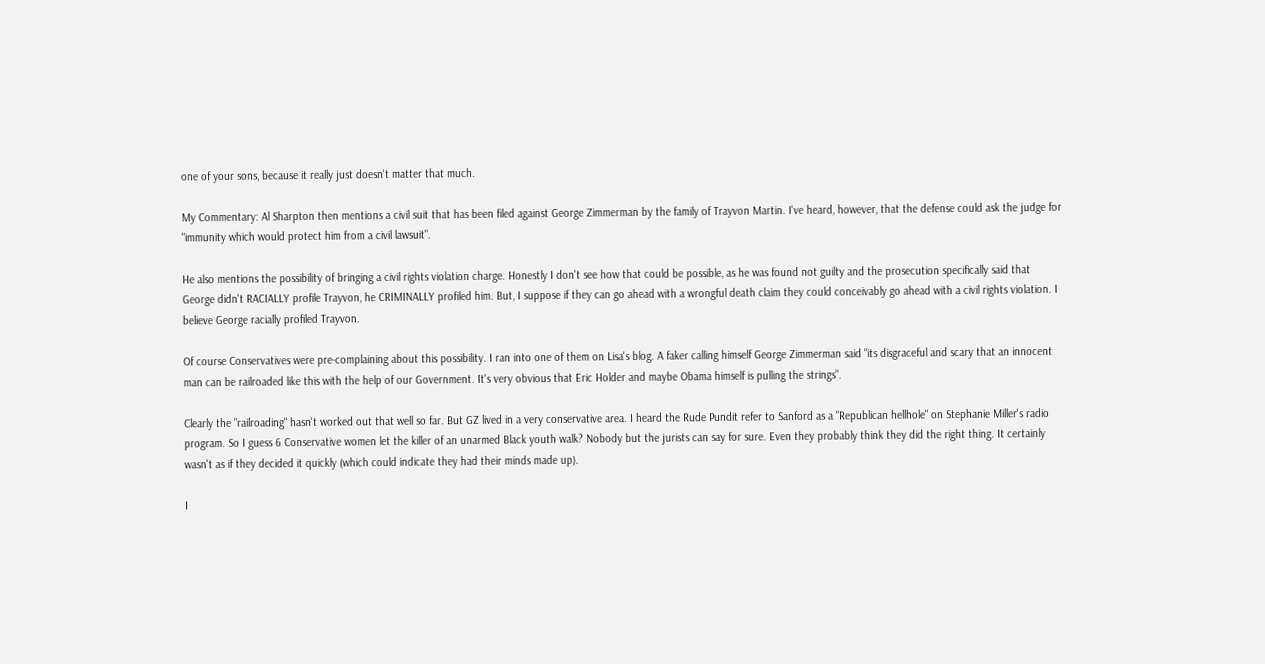one of your sons, because it really just doesn't matter that much.

My Commentary: Al Sharpton then mentions a civil suit that has been filed against George Zimmerman by the family of Trayvon Martin. I've heard, however, that the defense could ask the judge for "immunity which would protect him from a civil lawsuit".

He also mentions the possibility of bringing a civil rights violation charge. Honestly I don't see how that could be possible, as he was found not guilty and the prosecution specifically said that George didn't RACIALLY profile Trayvon, he CRIMINALLY profiled him. But, I suppose if they can go ahead with a wrongful death claim they could conceivably go ahead with a civil rights violation. I believe George racially profiled Trayvon.

Of course Conservatives were pre-complaining about this possibility. I ran into one of them on Lisa's blog. A faker calling himself George Zimmerman said "its disgraceful and scary that an innocent man can be railroaded like this with the help of our Government. It's very obvious that Eric Holder and maybe Obama himself is pulling the strings".

Clearly the "railroading" hasn't worked out that well so far. But GZ lived in a very conservative area. I heard the Rude Pundit refer to Sanford as a "Republican hellhole" on Stephanie Miller's radio program. So I guess 6 Conservative women let the killer of an unarmed Black youth walk? Nobody but the jurists can say for sure. Even they probably think they did the right thing. It certainly wasn't as if they decided it quickly (which could indicate they had their minds made up).

I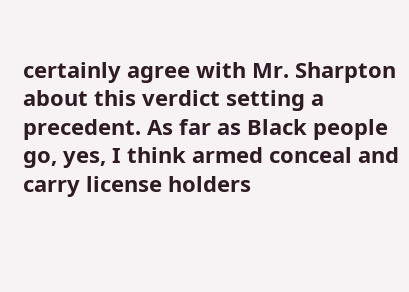certainly agree with Mr. Sharpton about this verdict setting a precedent. As far as Black people go, yes, I think armed conceal and carry license holders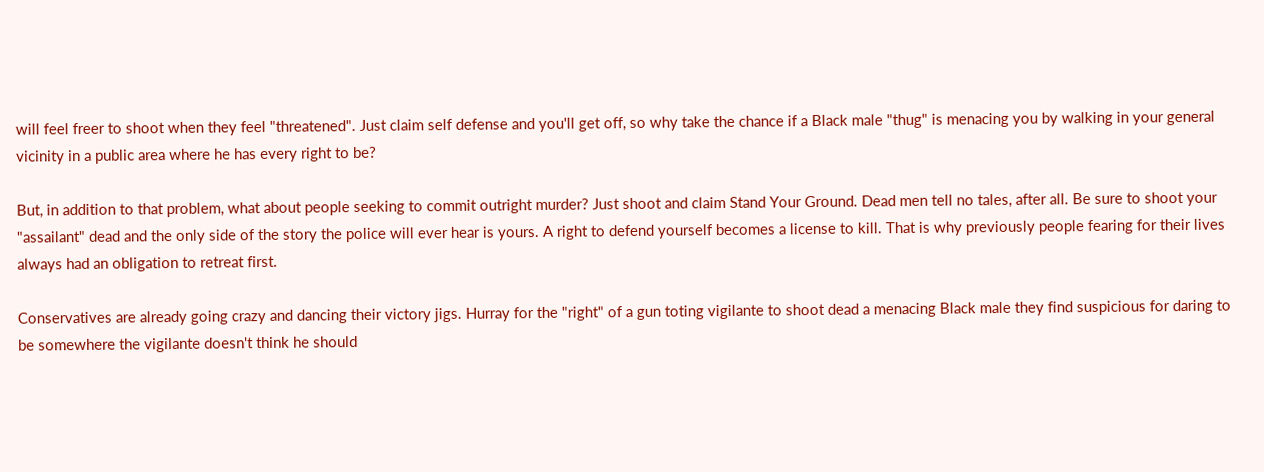will feel freer to shoot when they feel "threatened". Just claim self defense and you'll get off, so why take the chance if a Black male "thug" is menacing you by walking in your general vicinity in a public area where he has every right to be?

But, in addition to that problem, what about people seeking to commit outright murder? Just shoot and claim Stand Your Ground. Dead men tell no tales, after all. Be sure to shoot your "assailant" dead and the only side of the story the police will ever hear is yours. A right to defend yourself becomes a license to kill. That is why previously people fearing for their lives always had an obligation to retreat first.

Conservatives are already going crazy and dancing their victory jigs. Hurray for the "right" of a gun toting vigilante to shoot dead a menacing Black male they find suspicious for daring to be somewhere the vigilante doesn't think he should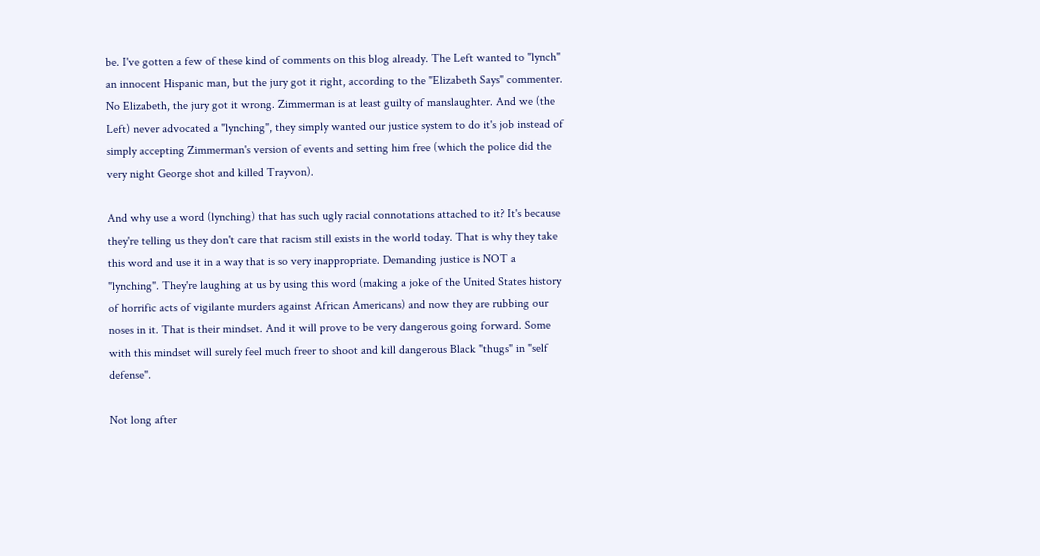be. I've gotten a few of these kind of comments on this blog already. The Left wanted to "lynch" an innocent Hispanic man, but the jury got it right, according to the "Elizabeth Says" commenter. No Elizabeth, the jury got it wrong. Zimmerman is at least guilty of manslaughter. And we (the Left) never advocated a "lynching", they simply wanted our justice system to do it's job instead of simply accepting Zimmerman's version of events and setting him free (which the police did the very night George shot and killed Trayvon).

And why use a word (lynching) that has such ugly racial connotations attached to it? It's because they're telling us they don't care that racism still exists in the world today. That is why they take this word and use it in a way that is so very inappropriate. Demanding justice is NOT a "lynching". They're laughing at us by using this word (making a joke of the United States history of horrific acts of vigilante murders against African Americans) and now they are rubbing our noses in it. That is their mindset. And it will prove to be very dangerous going forward. Some with this mindset will surely feel much freer to shoot and kill dangerous Black "thugs" in "self defense".

Not long after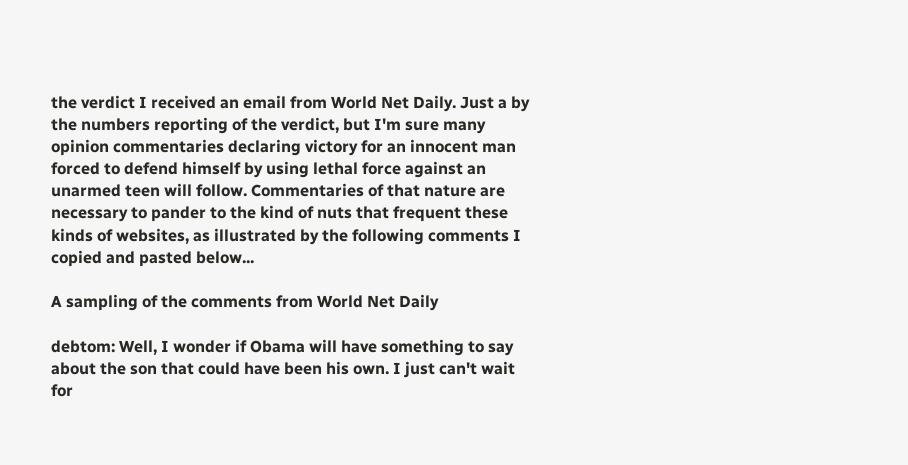the verdict I received an email from World Net Daily. Just a by the numbers reporting of the verdict, but I'm sure many opinion commentaries declaring victory for an innocent man forced to defend himself by using lethal force against an unarmed teen will follow. Commentaries of that nature are necessary to pander to the kind of nuts that frequent these kinds of websites, as illustrated by the following comments I copied and pasted below...

A sampling of the comments from World Net Daily

debtom: Well, I wonder if Obama will have something to say about the son that could have been his own. I just can't wait for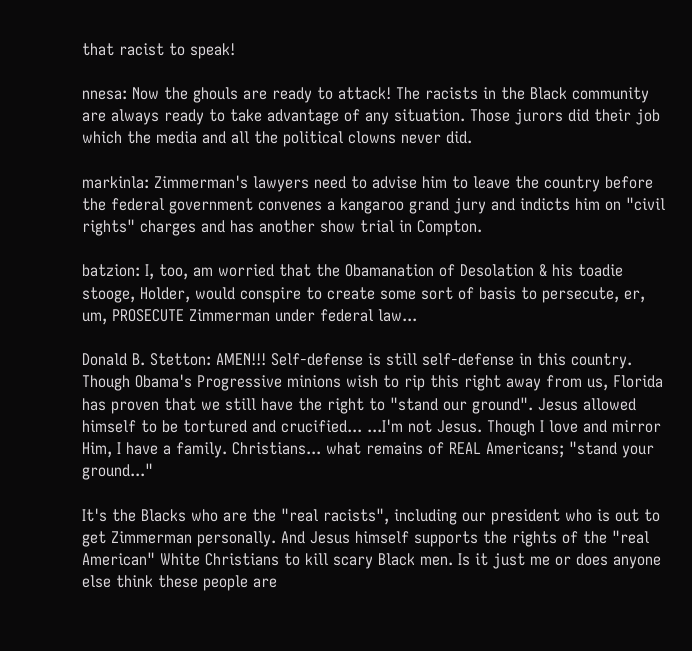that racist to speak!

nnesa: Now the ghouls are ready to attack! The racists in the Black community are always ready to take advantage of any situation. Those jurors did their job which the media and all the political clowns never did.

markinla: Zimmerman's lawyers need to advise him to leave the country before the federal government convenes a kangaroo grand jury and indicts him on "civil rights" charges and has another show trial in Compton.

batzion: I, too, am worried that the Obamanation of Desolation & his toadie stooge, Holder, would conspire to create some sort of basis to persecute, er, um, PROSECUTE Zimmerman under federal law...

Donald B. Stetton: AMEN!!! Self-defense is still self-defense in this country. Though Obama's Progressive minions wish to rip this right away from us, Florida has proven that we still have the right to "stand our ground". Jesus allowed himself to be tortured and crucified... ...I'm not Jesus. Though I love and mirror Him, I have a family. Christians... what remains of REAL Americans; "stand your ground..."

It's the Blacks who are the "real racists", including our president who is out to get Zimmerman personally. And Jesus himself supports the rights of the "real American" White Christians to kill scary Black men. Is it just me or does anyone else think these people are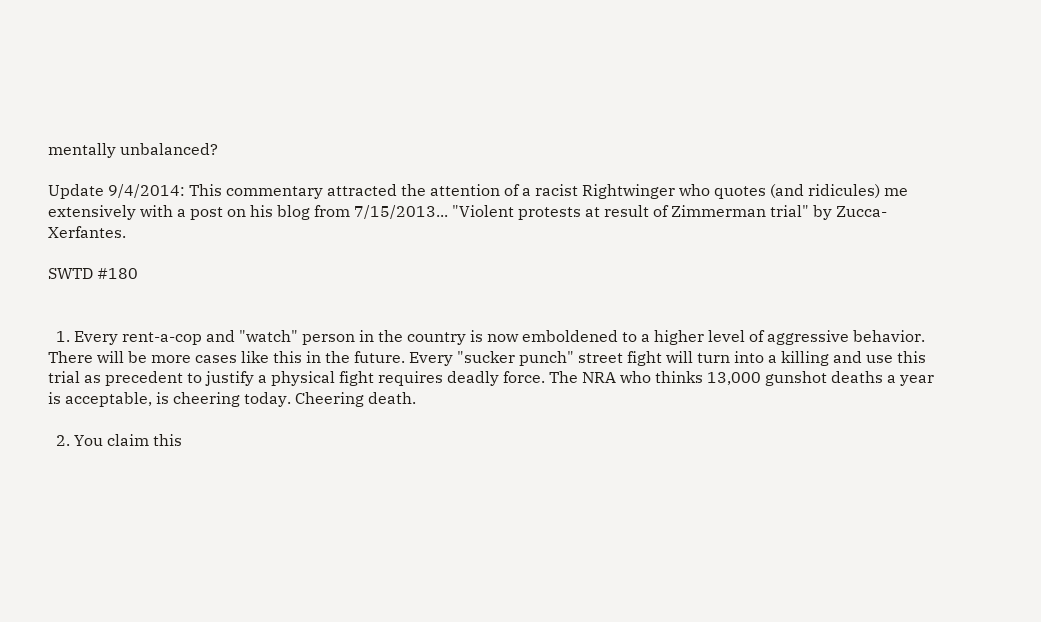mentally unbalanced?

Update 9/4/2014: This commentary attracted the attention of a racist Rightwinger who quotes (and ridicules) me extensively with a post on his blog from 7/15/2013... "Violent protests at result of Zimmerman trial" by Zucca-Xerfantes.

SWTD #180


  1. Every rent-a-cop and "watch" person in the country is now emboldened to a higher level of aggressive behavior. There will be more cases like this in the future. Every "sucker punch" street fight will turn into a killing and use this trial as precedent to justify a physical fight requires deadly force. The NRA who thinks 13,000 gunshot deaths a year is acceptable, is cheering today. Cheering death.

  2. You claim this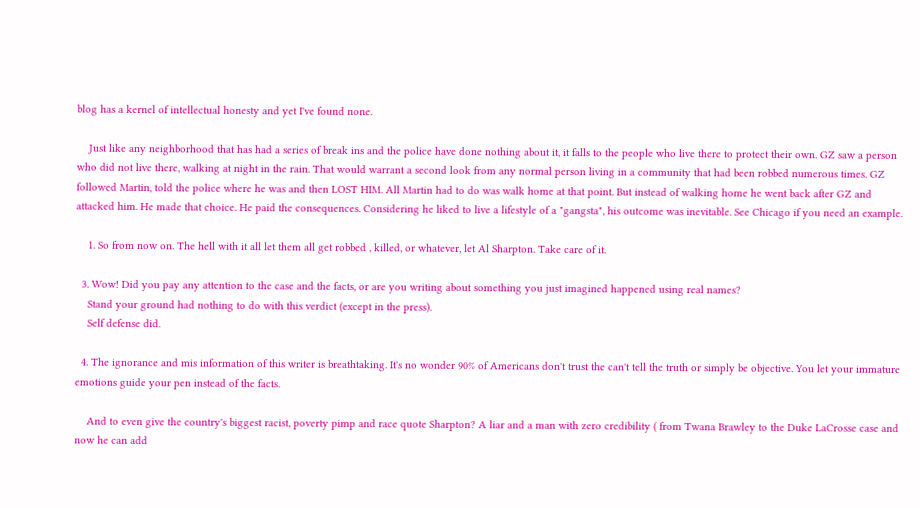blog has a kernel of intellectual honesty and yet I've found none.

    Just like any neighborhood that has had a series of break ins and the police have done nothing about it, it falls to the people who live there to protect their own. GZ saw a person who did not live there, walking at night in the rain. That would warrant a second look from any normal person living in a community that had been robbed numerous times. GZ followed Martin, told the police where he was and then LOST HIM. All Martin had to do was walk home at that point. But instead of walking home he went back after GZ and attacked him. He made that choice. He paid the consequences. Considering he liked to live a lifestyle of a "gangsta", his outcome was inevitable. See Chicago if you need an example.

    1. So from now on. The hell with it all let them all get robbed , killed, or whatever, let Al Sharpton. Take care of it.

  3. Wow! Did you pay any attention to the case and the facts, or are you writing about something you just imagined happened using real names?
    Stand your ground had nothing to do with this verdict (except in the press).
    Self defense did.

  4. The ignorance and mis information of this writer is breathtaking. It's no wonder 90% of Americans don't trust the can't tell the truth or simply be objective. You let your immature emotions guide your pen instead of the facts.

    And to even give the country's biggest racist, poverty pimp and race quote Sharpton? A liar and a man with zero credibility ( from Twana Brawley to the Duke LaCrosse case and now he can add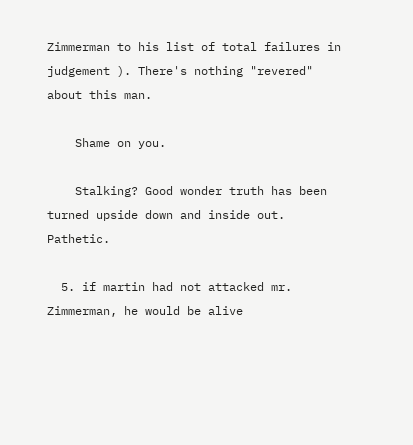Zimmerman to his list of total failures in judgement ). There's nothing "revered" about this man.

    Shame on you.

    Stalking? Good wonder truth has been turned upside down and inside out. Pathetic.

  5. if martin had not attacked mr. Zimmerman, he would be alive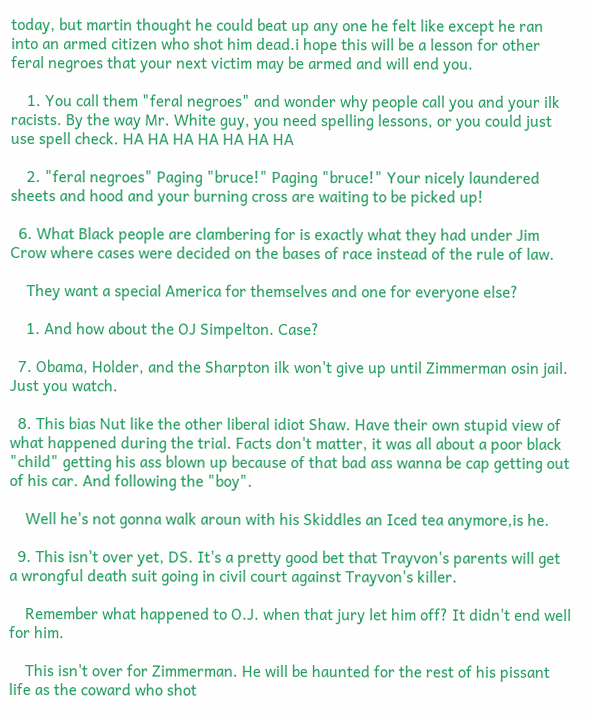today, but martin thought he could beat up any one he felt like except he ran into an armed citizen who shot him dead.i hope this will be a lesson for other feral negroes that your next victim may be armed and will end you.

    1. You call them "feral negroes" and wonder why people call you and your ilk racists. By the way Mr. White guy, you need spelling lessons, or you could just use spell check. HA HA HA HA HA HA HA

    2. "feral negroes" Paging "bruce!" Paging "bruce!" Your nicely laundered sheets and hood and your burning cross are waiting to be picked up!

  6. What Black people are clambering for is exactly what they had under Jim Crow where cases were decided on the bases of race instead of the rule of law.

    They want a special America for themselves and one for everyone else?

    1. And how about the OJ Simpelton. Case?

  7. Obama, Holder, and the Sharpton ilk won't give up until Zimmerman osin jail. Just you watch.

  8. This bias Nut like the other liberal idiot Shaw. Have their own stupid view of what happened during the trial. Facts don't matter, it was all about a poor black "child" getting his ass blown up because of that bad ass wanna be cap getting out of his car. And following the "boy".

    Well he's not gonna walk aroun with his Skiddles an Iced tea anymore,is he.

  9. This isn't over yet, DS. It's a pretty good bet that Trayvon's parents will get a wrongful death suit going in civil court against Trayvon's killer.

    Remember what happened to O.J. when that jury let him off? It didn't end well for him.

    This isn't over for Zimmerman. He will be haunted for the rest of his pissant life as the coward who shot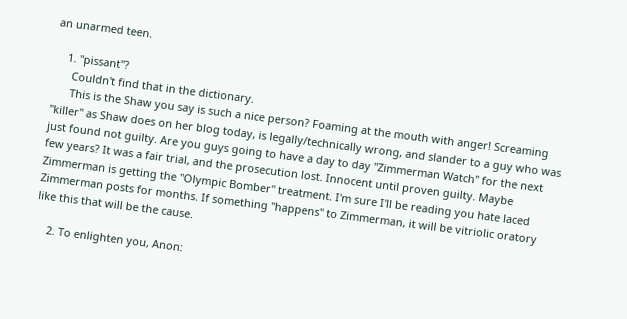an unarmed teen.

    1. "pissant"?
      Couldn't find that in the dictionary.
      This is the Shaw you say is such a nice person? Foaming at the mouth with anger! Screaming "killer" as Shaw does on her blog today, is legally/technically wrong, and slander to a guy who was just found not guilty. Are you guys going to have a day to day "Zimmerman Watch" for the next few years? It was a fair trial, and the prosecution lost. Innocent until proven guilty. Maybe Zimmerman is getting the "Olympic Bomber" treatment. I'm sure I'll be reading you hate laced Zimmerman posts for months. If something "happens" to Zimmerman, it will be vitriolic oratory like this that will be the cause.

    2. To enlighten you, Anon: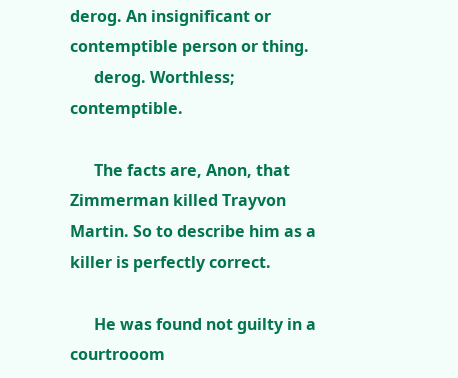derog. An insignificant or contemptible person or thing.
      derog. Worthless; contemptible.

      The facts are, Anon, that Zimmerman killed Trayvon Martin. So to describe him as a killer is perfectly correct.

      He was found not guilty in a courtrooom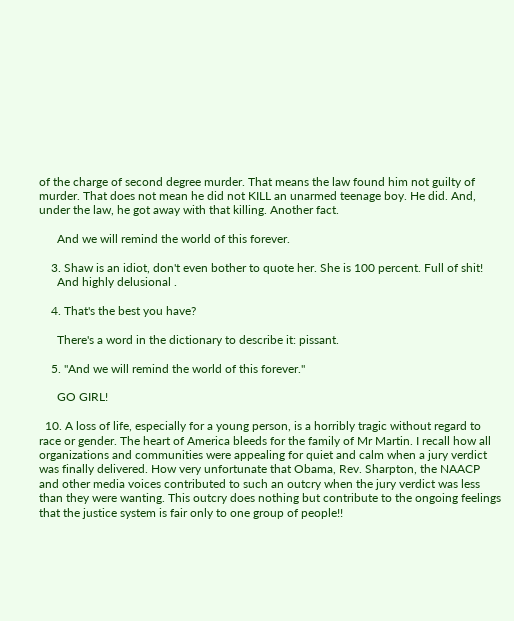of the charge of second degree murder. That means the law found him not guilty of murder. That does not mean he did not KILL an unarmed teenage boy. He did. And, under the law, he got away with that killing. Another fact.

      And we will remind the world of this forever.

    3. Shaw is an idiot, don't even bother to quote her. She is 100 percent. Full of shit!
      And highly delusional .

    4. That's the best you have?

      There's a word in the dictionary to describe it: pissant.

    5. "And we will remind the world of this forever."

      GO GIRL!

  10. A loss of life, especially for a young person, is a horribly tragic without regard to race or gender. The heart of America bleeds for the family of Mr Martin. I recall how all organizations and communities were appealing for quiet and calm when a jury verdict was finally delivered. How very unfortunate that Obama, Rev. Sharpton, the NAACP and other media voices contributed to such an outcry when the jury verdict was less than they were wanting. This outcry does nothing but contribute to the ongoing feelings that the justice system is fair only to one group of people!!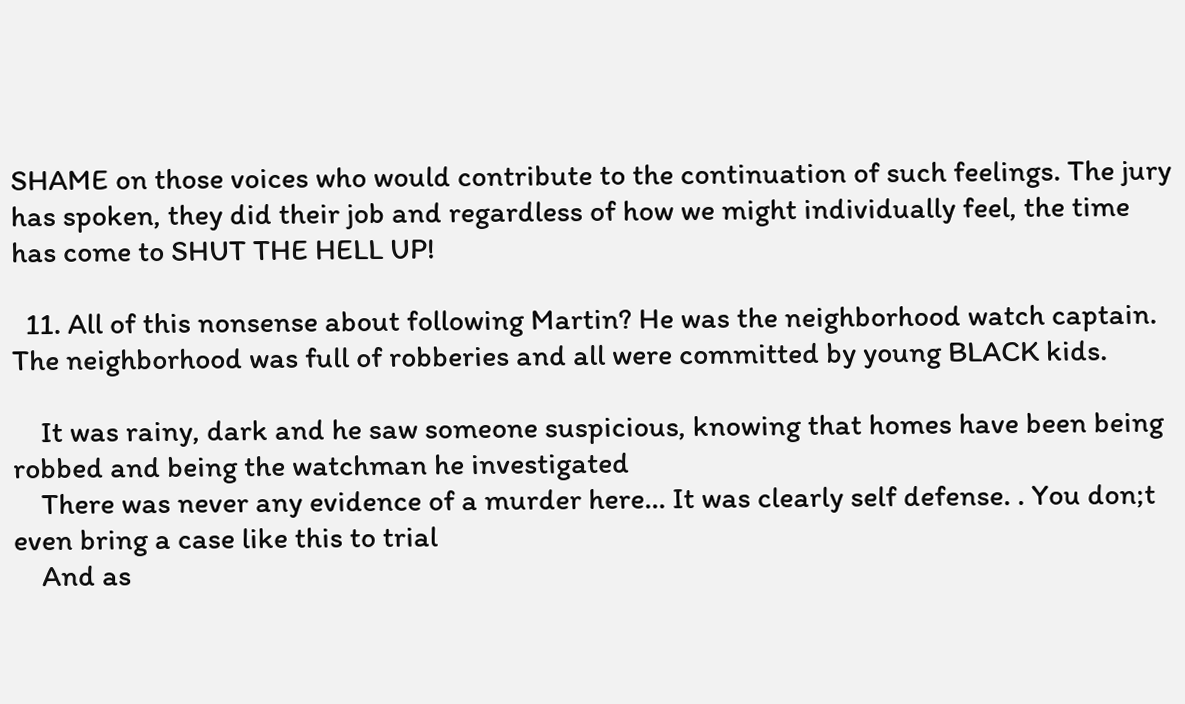SHAME on those voices who would contribute to the continuation of such feelings. The jury has spoken, they did their job and regardless of how we might individually feel, the time has come to SHUT THE HELL UP!

  11. All of this nonsense about following Martin? He was the neighborhood watch captain. The neighborhood was full of robberies and all were committed by young BLACK kids.

    It was rainy, dark and he saw someone suspicious, knowing that homes have been being robbed and being the watchman he investigated
    There was never any evidence of a murder here... It was clearly self defense. . You don;t even bring a case like this to trial
    And as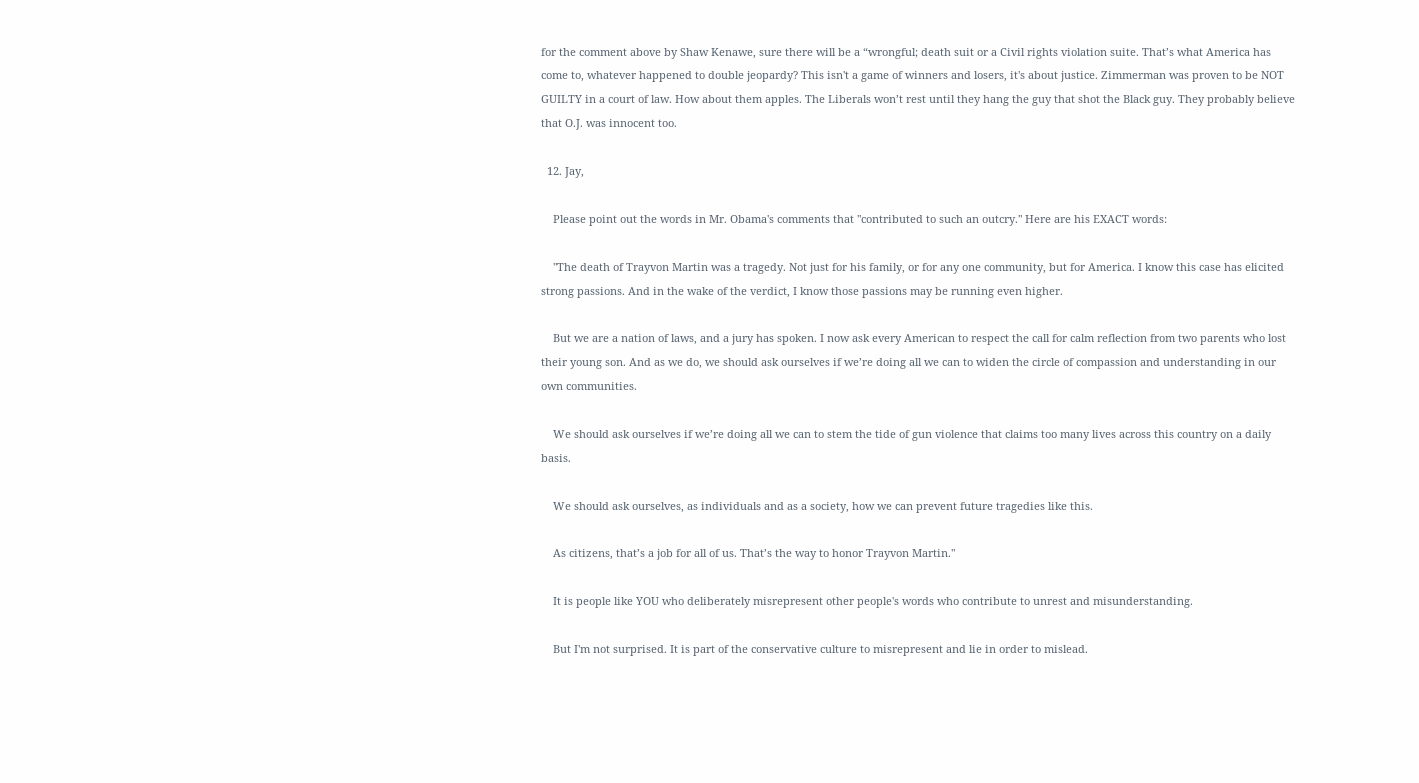for the comment above by Shaw Kenawe, sure there will be a “wrongful; death suit or a Civil rights violation suite. That’s what America has come to, whatever happened to double jeopardy? This isn't a game of winners and losers, it's about justice. Zimmerman was proven to be NOT GUILTY in a court of law. How about them apples. The Liberals won’t rest until they hang the guy that shot the Black guy. They probably believe that O.J. was innocent too.

  12. Jay,

    Please point out the words in Mr. Obama's comments that "contributed to such an outcry." Here are his EXACT words:

    "The death of Trayvon Martin was a tragedy. Not just for his family, or for any one community, but for America. I know this case has elicited strong passions. And in the wake of the verdict, I know those passions may be running even higher.

    But we are a nation of laws, and a jury has spoken. I now ask every American to respect the call for calm reflection from two parents who lost their young son. And as we do, we should ask ourselves if we’re doing all we can to widen the circle of compassion and understanding in our own communities.

    We should ask ourselves if we’re doing all we can to stem the tide of gun violence that claims too many lives across this country on a daily basis.

    We should ask ourselves, as individuals and as a society, how we can prevent future tragedies like this.

    As citizens, that’s a job for all of us. That’s the way to honor Trayvon Martin."

    It is people like YOU who deliberately misrepresent other people's words who contribute to unrest and misunderstanding.

    But I'm not surprised. It is part of the conservative culture to misrepresent and lie in order to mislead.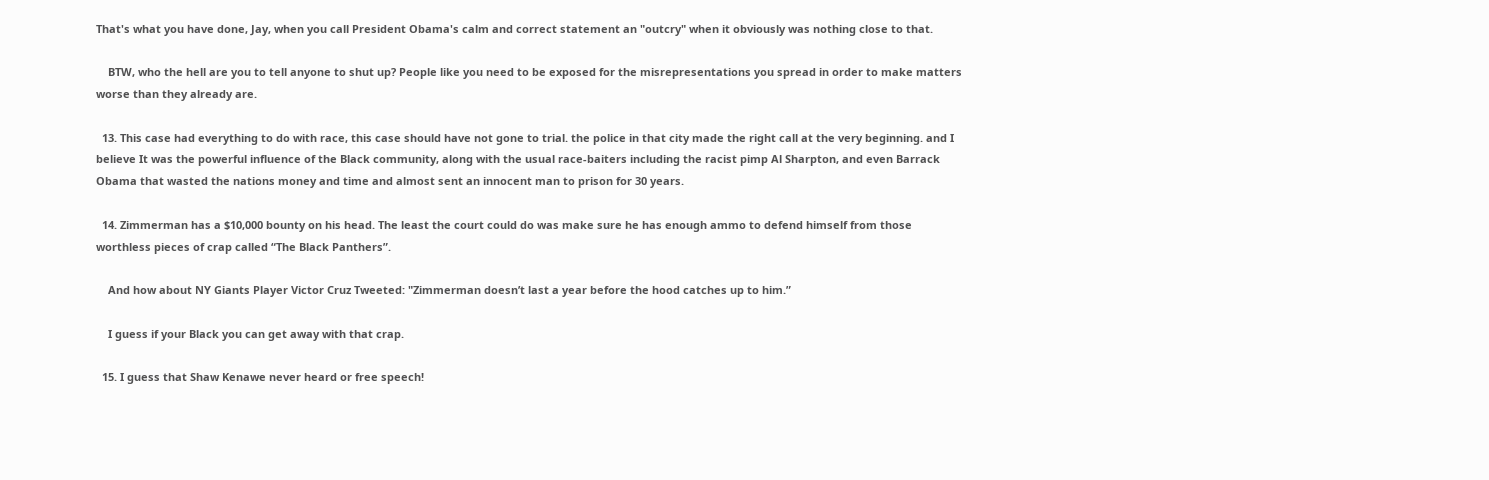That's what you have done, Jay, when you call President Obama's calm and correct statement an "outcry" when it obviously was nothing close to that.

    BTW, who the hell are you to tell anyone to shut up? People like you need to be exposed for the misrepresentations you spread in order to make matters worse than they already are.

  13. This case had everything to do with race, this case should have not gone to trial. the police in that city made the right call at the very beginning. and I believe It was the powerful influence of the Black community, along with the usual race-baiters including the racist pimp Al Sharpton, and even Barrack Obama that wasted the nations money and time and almost sent an innocent man to prison for 30 years.

  14. Zimmerman has a $10,000 bounty on his head. The least the court could do was make sure he has enough ammo to defend himself from those worthless pieces of crap called “The Black Panthers”.

    And how about NY Giants Player Victor Cruz Tweeted: "Zimmerman doesn’t last a year before the hood catches up to him.”

    I guess if your Black you can get away with that crap.

  15. I guess that Shaw Kenawe never heard or free speech!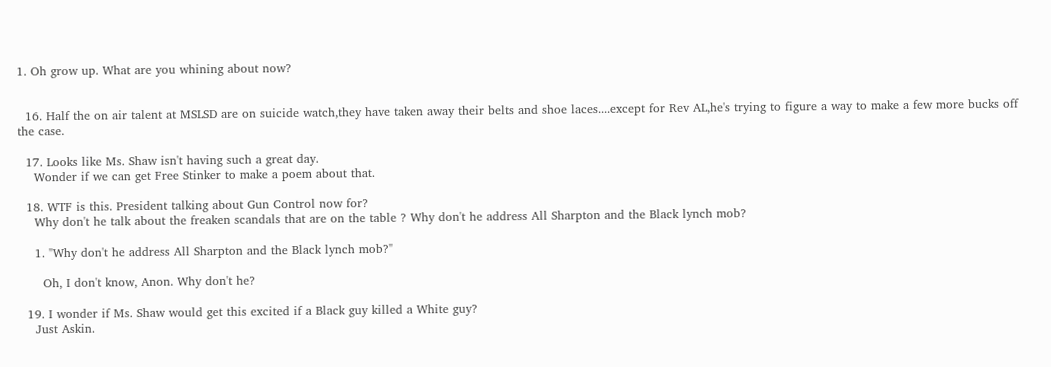1. Oh grow up. What are you whining about now?


  16. Half the on air talent at MSLSD are on suicide watch,they have taken away their belts and shoe laces....except for Rev AL,he's trying to figure a way to make a few more bucks off the case.

  17. Looks like Ms. Shaw isn't having such a great day.
    Wonder if we can get Free Stinker to make a poem about that.

  18. WTF is this. President talking about Gun Control now for?
    Why don't he talk about the freaken scandals that are on the table ? Why don't he address All Sharpton and the Black lynch mob?

    1. "Why don't he address All Sharpton and the Black lynch mob?"

      Oh, I don't know, Anon. Why don't he?

  19. I wonder if Ms. Shaw would get this excited if a Black guy killed a White guy?
    Just Askin.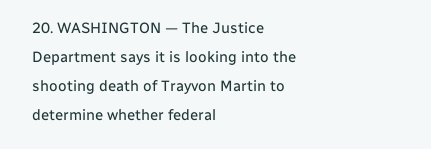20. WASHINGTON — The Justice Department says it is looking into the shooting death of Trayvon Martin to determine whether federal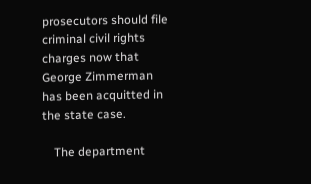prosecutors should file criminal civil rights charges now that George Zimmerman has been acquitted in the state case.

    The department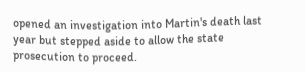opened an investigation into Martin's death last year but stepped aside to allow the state prosecution to proceed.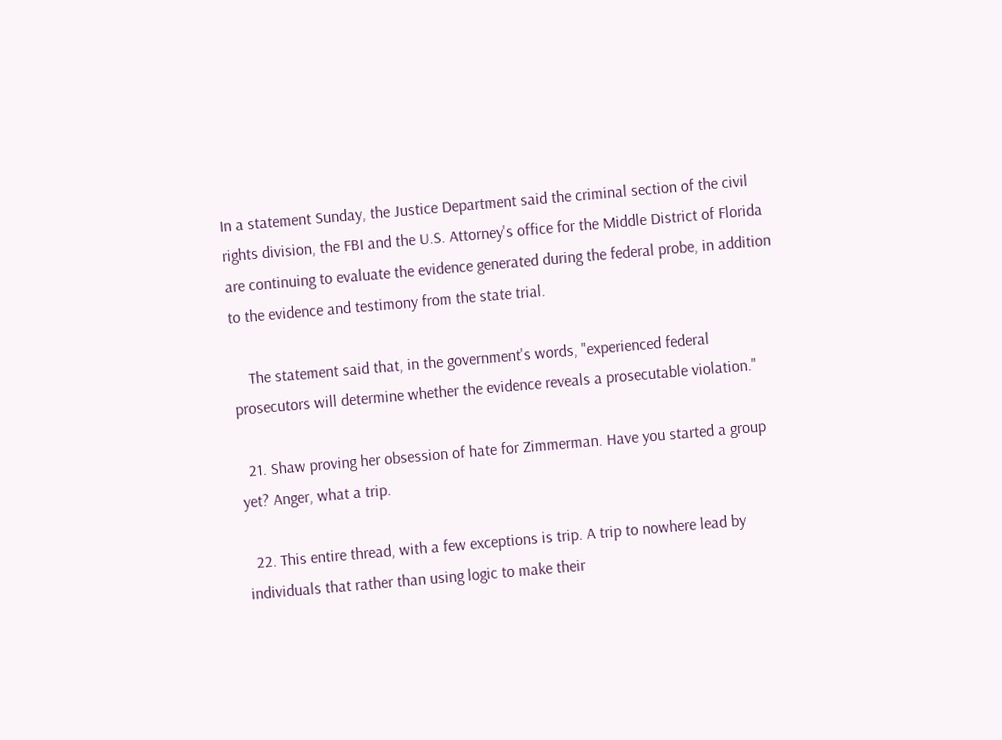In a statement Sunday, the Justice Department said the criminal section of the civil rights division, the FBI and the U.S. Attorney's office for the Middle District of Florida are continuing to evaluate the evidence generated during the federal probe, in addition to the evidence and testimony from the state trial.

    The statement said that, in the government's words, "experienced federal prosecutors will determine whether the evidence reveals a prosecutable violation."

  21. Shaw proving her obsession of hate for Zimmerman. Have you started a group yet? Anger, what a trip.

  22. This entire thread, with a few exceptions is trip. A trip to nowhere lead by individuals that rather than using logic to make their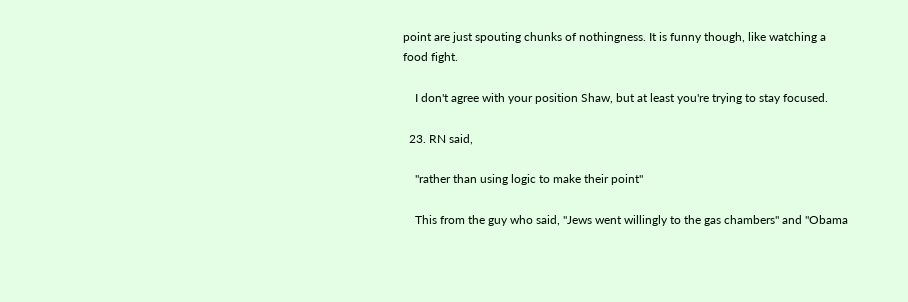point are just spouting chunks of nothingness. It is funny though, like watching a food fight.

    I don't agree with your position Shaw, but at least you're trying to stay focused.

  23. RN said,

    "rather than using logic to make their point"

    This from the guy who said, "Jews went willingly to the gas chambers" and "Obama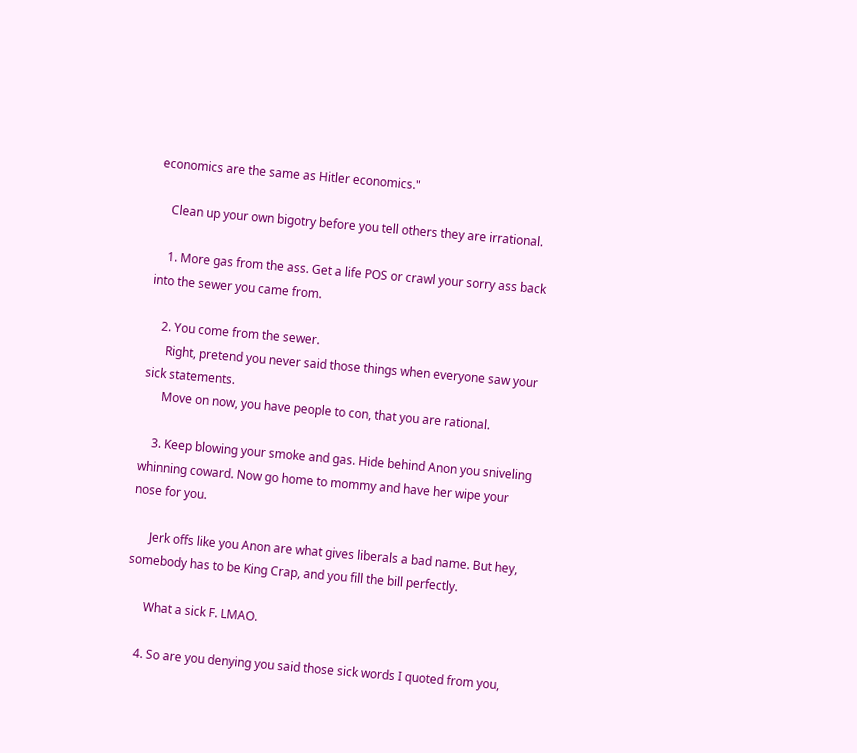economics are the same as Hitler economics."

    Clean up your own bigotry before you tell others they are irrational.

    1. More gas from the ass. Get a life POS or crawl your sorry ass back into the sewer you came from.

    2. You come from the sewer.
      Right, pretend you never said those things when everyone saw your sick statements.
      Move on now, you have people to con, that you are rational.

    3. Keep blowing your smoke and gas. Hide behind Anon you sniveling whinning coward. Now go home to mommy and have her wipe your nose for you.

      Jerk offs like you Anon are what gives liberals a bad name. But hey, somebody has to be King Crap, and you fill the bill perfectly.

      What a sick F. LMAO.

    4. So are you denying you said those sick words I quoted from you,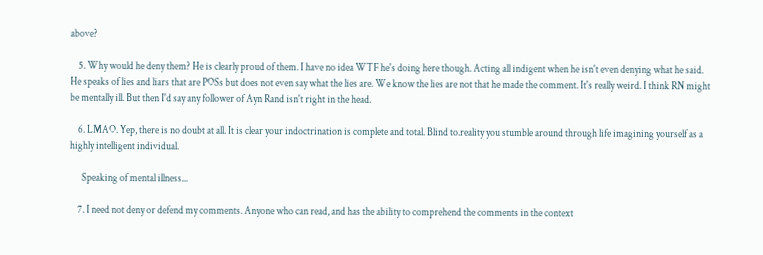above?

    5. Why would he deny them? He is clearly proud of them. I have no idea WTF he's doing here though. Acting all indigent when he isn't even denying what he said. He speaks of lies and liars that are POSs but does not even say what the lies are. We know the lies are not that he made the comment. It's really weird. I think RN might be mentally ill. But then I'd say any follower of Ayn Rand isn't right in the head.

    6. LMAO. Yep, there is no doubt at all. It is clear your indoctrination is complete and total. Blind to.reality you stumble around through life imagining yourself as a highly intelligent individual.

      Speaking of mental illness...

    7. I need not deny or defend my comments. Anyone who can read, and has the ability to comprehend the comments in the context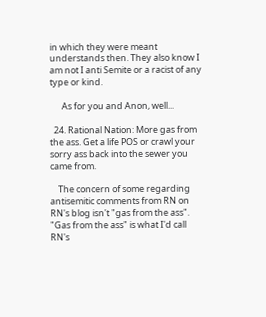in which they were meant understands then. They also know I am not I anti Semite or a racist of any type or kind.

      As for you and Anon, well...

  24. Rational Nation: More gas from the ass. Get a life POS or crawl your sorry ass back into the sewer you came from.

    The concern of some regarding antisemitic comments from RN on RN's blog isn't "gas from the ass". "Gas from the ass" is what I'd call RN's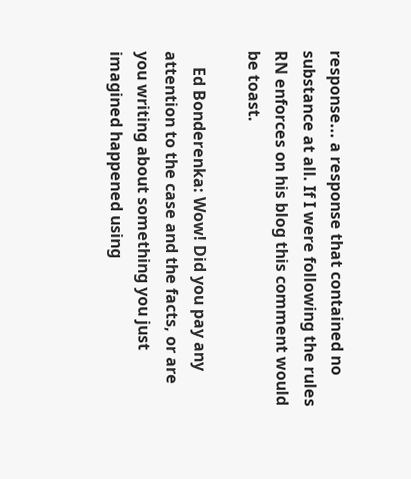response... a response that contained no substance at all. If I were following the rules RN enforces on his blog this comment would be toast.

    Ed Bonderenka: Wow! Did you pay any attention to the case and the facts, or are you writing about something you just imagined happened using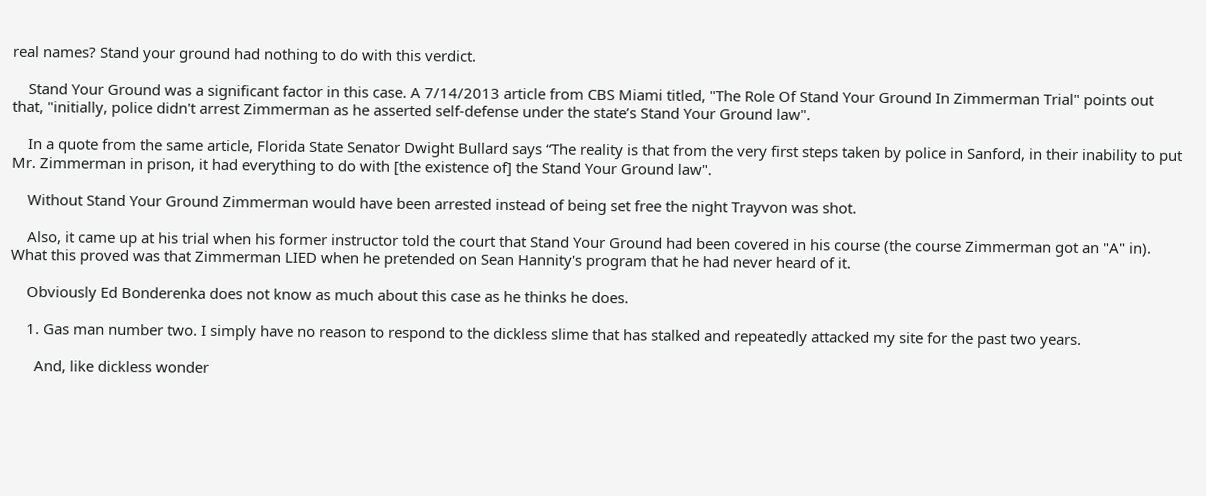real names? Stand your ground had nothing to do with this verdict.

    Stand Your Ground was a significant factor in this case. A 7/14/2013 article from CBS Miami titled, "The Role Of Stand Your Ground In Zimmerman Trial" points out that, "initially, police didn't arrest Zimmerman as he asserted self-defense under the state’s Stand Your Ground law".

    In a quote from the same article, Florida State Senator Dwight Bullard says “The reality is that from the very first steps taken by police in Sanford, in their inability to put Mr. Zimmerman in prison, it had everything to do with [the existence of] the Stand Your Ground law".

    Without Stand Your Ground Zimmerman would have been arrested instead of being set free the night Trayvon was shot.

    Also, it came up at his trial when his former instructor told the court that Stand Your Ground had been covered in his course (the course Zimmerman got an "A" in). What this proved was that Zimmerman LIED when he pretended on Sean Hannity's program that he had never heard of it.

    Obviously Ed Bonderenka does not know as much about this case as he thinks he does.

    1. Gas man number two. I simply have no reason to respond to the dickless slime that has stalked and repeatedly attacked my site for the past two years.

      And, like dickless wonder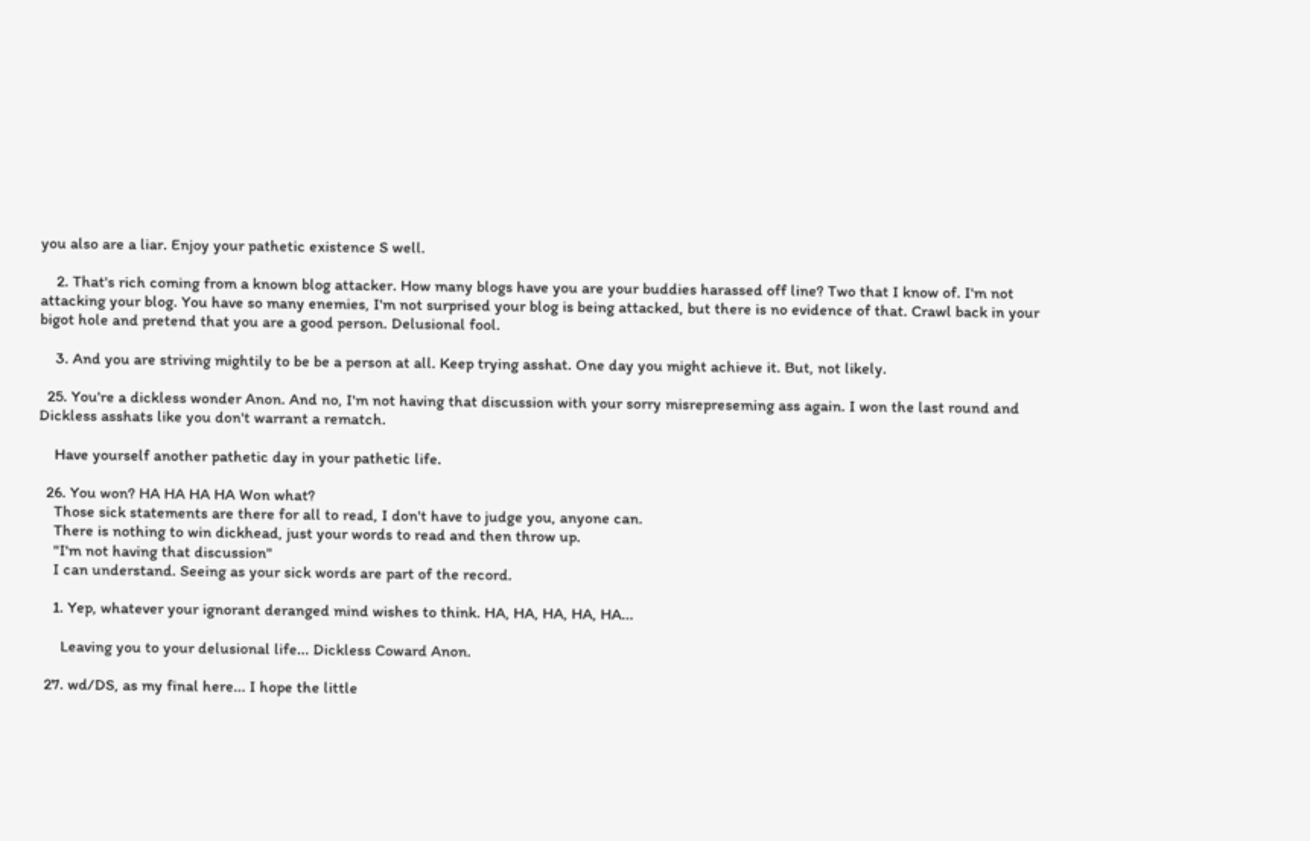you also are a liar. Enjoy your pathetic existence S well.

    2. That's rich coming from a known blog attacker. How many blogs have you are your buddies harassed off line? Two that I know of. I'm not attacking your blog. You have so many enemies, I'm not surprised your blog is being attacked, but there is no evidence of that. Crawl back in your bigot hole and pretend that you are a good person. Delusional fool.

    3. And you are striving mightily to be be a person at all. Keep trying asshat. One day you might achieve it. But, not likely.

  25. You're a dickless wonder Anon. And no, I'm not having that discussion with your sorry misrepreseming ass again. I won the last round and Dickless asshats like you don't warrant a rematch.

    Have yourself another pathetic day in your pathetic life.

  26. You won? HA HA HA HA Won what?
    Those sick statements are there for all to read, I don't have to judge you, anyone can.
    There is nothing to win dickhead, just your words to read and then throw up.
    "I'm not having that discussion"
    I can understand. Seeing as your sick words are part of the record.

    1. Yep, whatever your ignorant deranged mind wishes to think. HA, HA, HA, HA, HA...

      Leaving you to your delusional life... Dickless Coward Anon.

  27. wd/DS, as my final here... I hope the little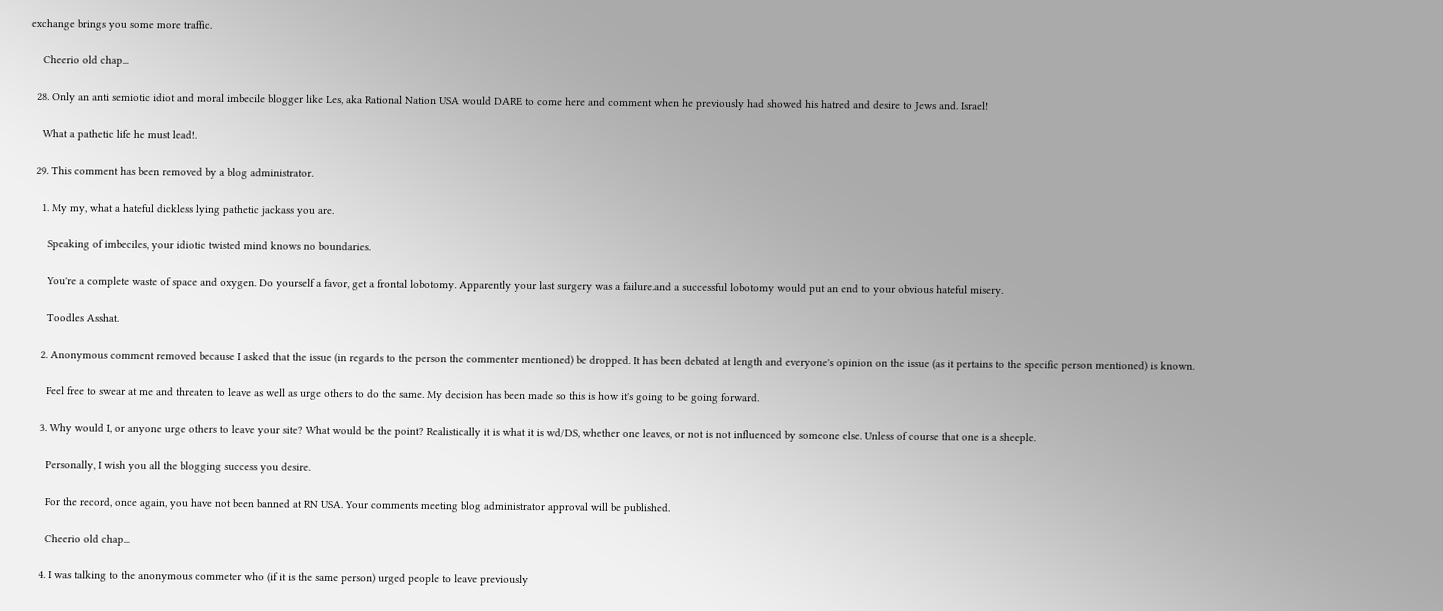exchange brings you some more traffic.

    Cheerio old chap...

  28. Only an anti semiotic idiot and moral imbecile blogger like Les, aka Rational Nation USA would DARE to come here and comment when he previously had showed his hatred and desire to Jews and. Israel!

    What a pathetic life he must lead!.

  29. This comment has been removed by a blog administrator.

    1. My my, what a hateful dickless lying pathetic jackass you are.

      Speaking of imbeciles, your idiotic twisted mind knows no boundaries.

      You're a complete waste of space and oxygen. Do yourself a favor, get a frontal lobotomy. Apparently your last surgery was a failure.and a successful lobotomy would put an end to your obvious hateful misery.

      Toodles Asshat.

    2. Anonymous comment removed because I asked that the issue (in regards to the person the commenter mentioned) be dropped. It has been debated at length and everyone's opinion on the issue (as it pertains to the specific person mentioned) is known.

      Feel free to swear at me and threaten to leave as well as urge others to do the same. My decision has been made so this is how it's going to be going forward.

    3. Why would I, or anyone urge others to leave your site? What would be the point? Realistically it is what it is wd/DS, whether one leaves, or not is not influenced by someone else. Unless of course that one is a sheeple.

      Personally, I wish you all the blogging success you desire.

      For the record, once again, you have not been banned at RN USA. Your comments meeting blog administrator approval will be published.

      Cheerio old chap...

    4. I was talking to the anonymous commeter who (if it is the same person) urged people to leave previously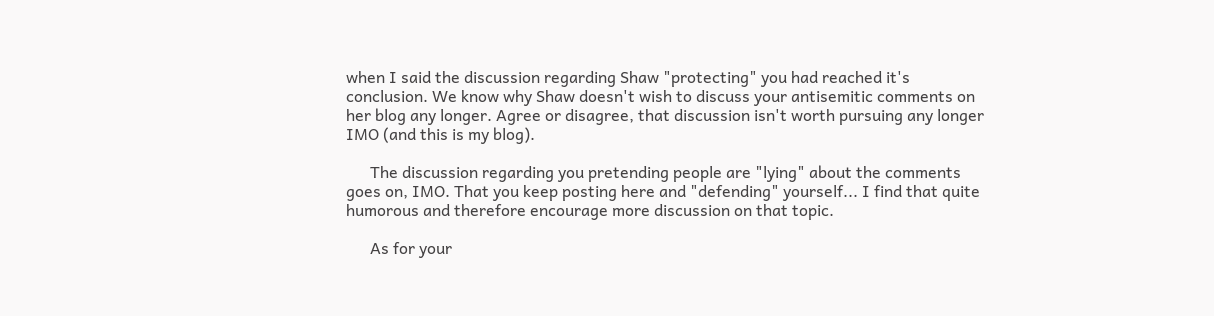when I said the discussion regarding Shaw "protecting" you had reached it's conclusion. We know why Shaw doesn't wish to discuss your antisemitic comments on her blog any longer. Agree or disagree, that discussion isn't worth pursuing any longer IMO (and this is my blog).

      The discussion regarding you pretending people are "lying" about the comments goes on, IMO. That you keep posting here and "defending" yourself... I find that quite humorous and therefore encourage more discussion on that topic.

      As for your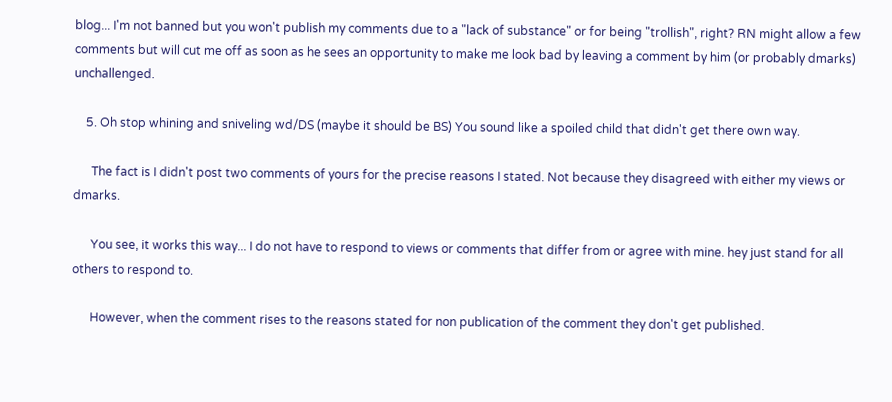blog... I'm not banned but you won't publish my comments due to a "lack of substance" or for being "trollish", right? RN might allow a few comments but will cut me off as soon as he sees an opportunity to make me look bad by leaving a comment by him (or probably dmarks) unchallenged.

    5. Oh stop whining and sniveling wd/DS (maybe it should be BS) You sound like a spoiled child that didn't get there own way.

      The fact is I didn't post two comments of yours for the precise reasons I stated. Not because they disagreed with either my views or dmarks.

      You see, it works this way... I do not have to respond to views or comments that differ from or agree with mine. hey just stand for all others to respond to.

      However, when the comment rises to the reasons stated for non publication of the comment they don't get published.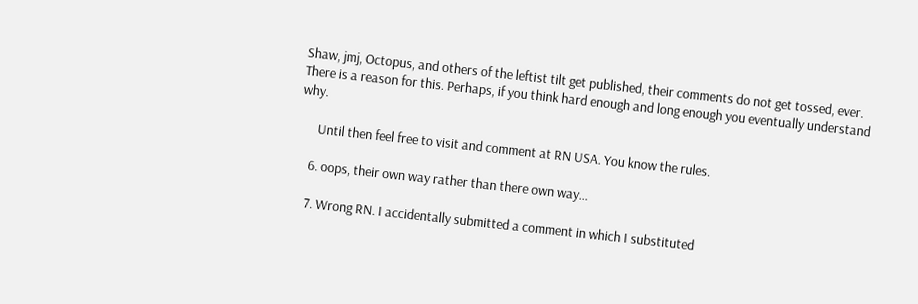Shaw, jmj, Octopus, and others of the leftist tilt get published, their comments do not get tossed, ever. There is a reason for this. Perhaps, if you think hard enough and long enough you eventually understand why.

      Until then feel free to visit and comment at RN USA. You know the rules.

    6. oops, their own way rather than there own way...

    7. Wrong RN. I accidentally submitted a comment in which I substituted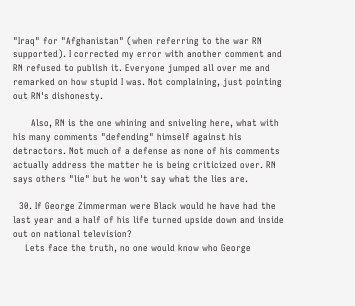"Iraq" for "Afghanistan" (when referring to the war RN supported). I corrected my error with another comment and RN refused to publish it. Everyone jumped all over me and remarked on how stupid I was. Not complaining, just pointing out RN's dishonesty.

      Also, RN is the one whining and sniveling here, what with his many comments "defending" himself against his detractors. Not much of a defense as none of his comments actually address the matter he is being criticized over. RN says others "lie" but he won't say what the lies are.

  30. If George Zimmerman were Black would he have had the last year and a half of his life turned upside down and inside out on national television?
    Lets face the truth, no one would know who George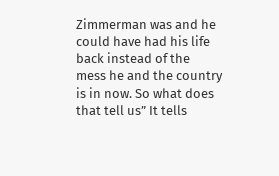Zimmerman was and he could have had his life back instead of the mess he and the country is in now. So what does that tell us” It tells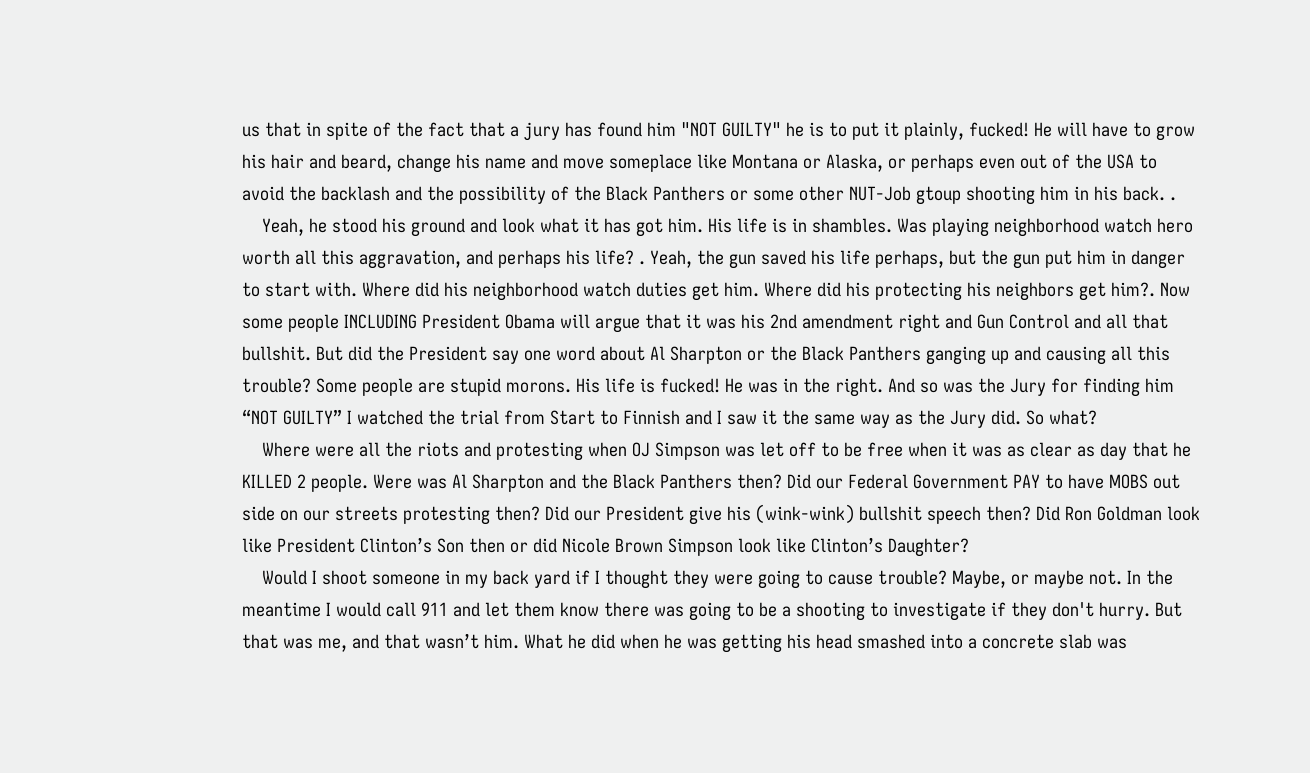us that in spite of the fact that a jury has found him "NOT GUILTY" he is to put it plainly, fucked! He will have to grow his hair and beard, change his name and move someplace like Montana or Alaska, or perhaps even out of the USA to avoid the backlash and the possibility of the Black Panthers or some other NUT-Job gtoup shooting him in his back. .
    Yeah, he stood his ground and look what it has got him. His life is in shambles. Was playing neighborhood watch hero worth all this aggravation, and perhaps his life? . Yeah, the gun saved his life perhaps, but the gun put him in danger to start with. Where did his neighborhood watch duties get him. Where did his protecting his neighbors get him?. Now some people INCLUDING President Obama will argue that it was his 2nd amendment right and Gun Control and all that bullshit. But did the President say one word about Al Sharpton or the Black Panthers ganging up and causing all this trouble? Some people are stupid morons. His life is fucked! He was in the right. And so was the Jury for finding him “NOT GUILTY” I watched the trial from Start to Finnish and I saw it the same way as the Jury did. So what?
    Where were all the riots and protesting when OJ Simpson was let off to be free when it was as clear as day that he KILLED 2 people. Were was Al Sharpton and the Black Panthers then? Did our Federal Government PAY to have MOBS out side on our streets protesting then? Did our President give his (wink-wink) bullshit speech then? Did Ron Goldman look like President Clinton’s Son then or did Nicole Brown Simpson look like Clinton’s Daughter?
    Would I shoot someone in my back yard if I thought they were going to cause trouble? Maybe, or maybe not. In the meantime I would call 911 and let them know there was going to be a shooting to investigate if they don't hurry. But that was me, and that wasn’t him. What he did when he was getting his head smashed into a concrete slab was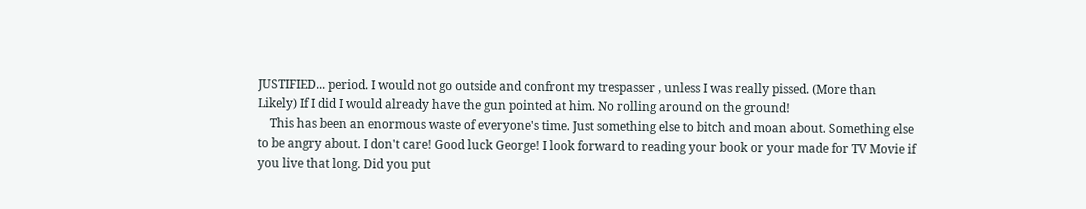JUSTIFIED... period. I would not go outside and confront my trespasser , unless I was really pissed. (More than Likely) If I did I would already have the gun pointed at him. No rolling around on the ground!
    This has been an enormous waste of everyone's time. Just something else to bitch and moan about. Something else to be angry about. I don't care! Good luck George! I look forward to reading your book or your made for TV Movie if you live that long. Did you put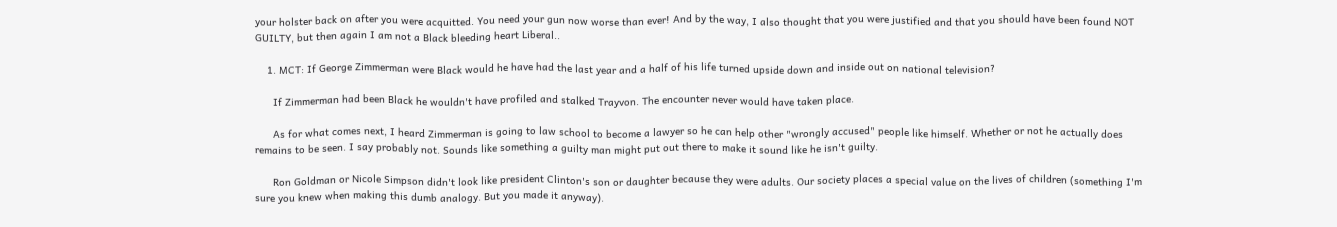your holster back on after you were acquitted. You need your gun now worse than ever! And by the way, I also thought that you were justified and that you should have been found NOT GUILTY, but then again I am not a Black bleeding heart Liberal..

    1. MCT: If George Zimmerman were Black would he have had the last year and a half of his life turned upside down and inside out on national television?

      If Zimmerman had been Black he wouldn't have profiled and stalked Trayvon. The encounter never would have taken place.

      As for what comes next, I heard Zimmerman is going to law school to become a lawyer so he can help other "wrongly accused" people like himself. Whether or not he actually does remains to be seen. I say probably not. Sounds like something a guilty man might put out there to make it sound like he isn't guilty.

      Ron Goldman or Nicole Simpson didn't look like president Clinton's son or daughter because they were adults. Our society places a special value on the lives of children (something I'm sure you knew when making this dumb analogy. But you made it anyway).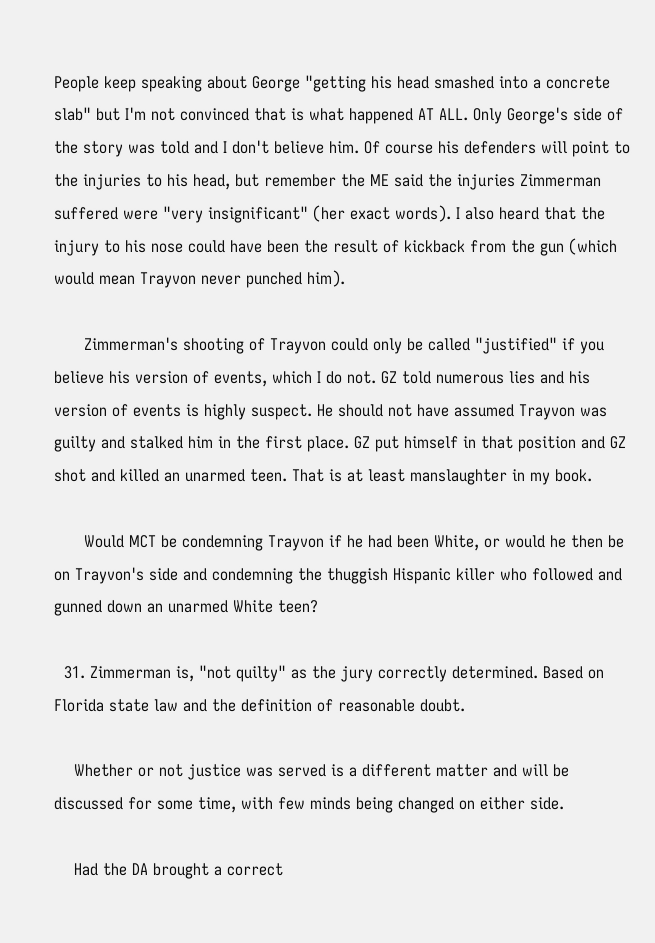People keep speaking about George "getting his head smashed into a concrete slab" but I'm not convinced that is what happened AT ALL. Only George's side of the story was told and I don't believe him. Of course his defenders will point to the injuries to his head, but remember the ME said the injuries Zimmerman suffered were "very insignificant" (her exact words). I also heard that the injury to his nose could have been the result of kickback from the gun (which would mean Trayvon never punched him).

      Zimmerman's shooting of Trayvon could only be called "justified" if you believe his version of events, which I do not. GZ told numerous lies and his version of events is highly suspect. He should not have assumed Trayvon was guilty and stalked him in the first place. GZ put himself in that position and GZ shot and killed an unarmed teen. That is at least manslaughter in my book.

      Would MCT be condemning Trayvon if he had been White, or would he then be on Trayvon's side and condemning the thuggish Hispanic killer who followed and gunned down an unarmed White teen?

  31. Zimmerman is, "not quilty" as the jury correctly determined. Based on Florida state law and the definition of reasonable doubt.

    Whether or not justice was served is a different matter and will be discussed for some time, with few minds being changed on either side.

    Had the DA brought a correct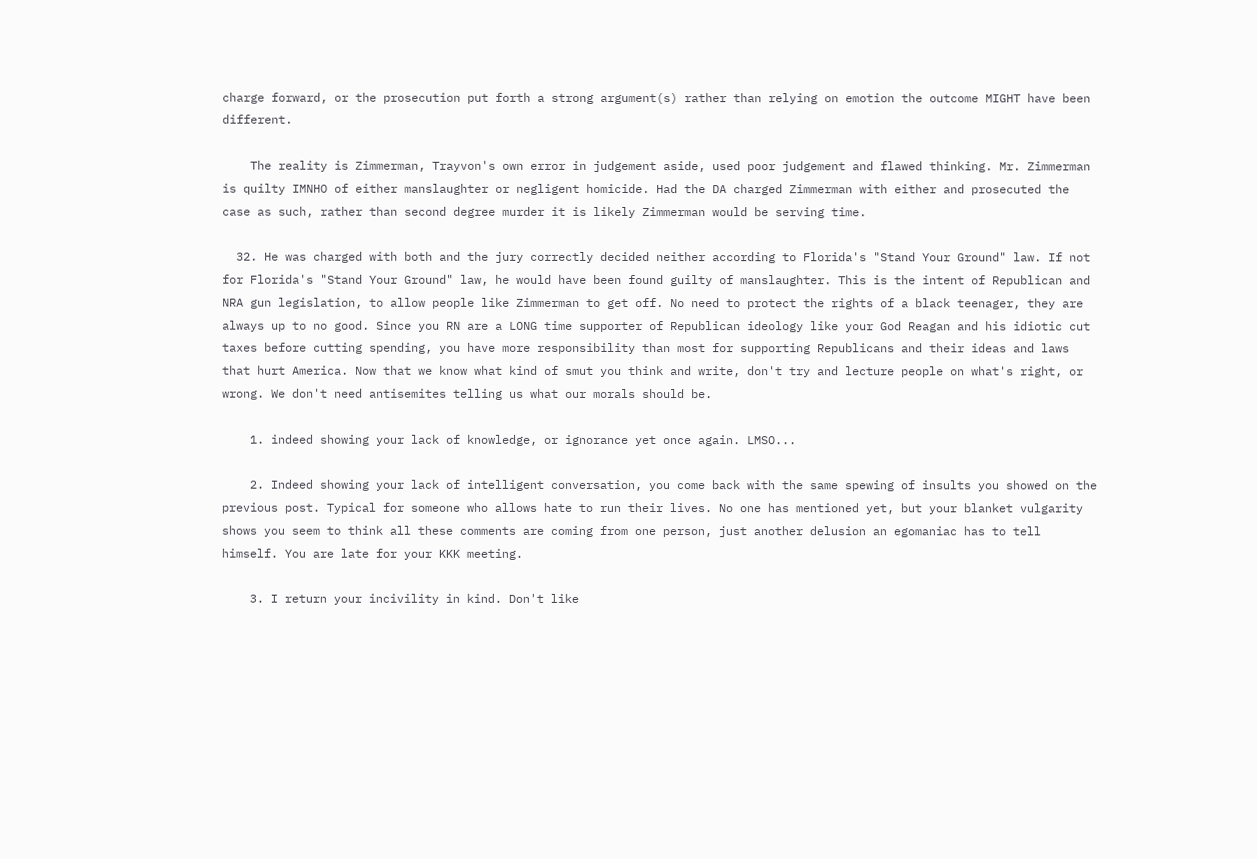charge forward, or the prosecution put forth a strong argument(s) rather than relying on emotion the outcome MIGHT have been different.

    The reality is Zimmerman, Trayvon's own error in judgement aside, used poor judgement and flawed thinking. Mr. Zimmerman is quilty IMNHO of either manslaughter or negligent homicide. Had the DA charged Zimmerman with either and prosecuted the case as such, rather than second degree murder it is likely Zimmerman would be serving time.

  32. He was charged with both and the jury correctly decided neither according to Florida's "Stand Your Ground" law. If not for Florida's "Stand Your Ground" law, he would have been found guilty of manslaughter. This is the intent of Republican and NRA gun legislation, to allow people like Zimmerman to get off. No need to protect the rights of a black teenager, they are always up to no good. Since you RN are a LONG time supporter of Republican ideology like your God Reagan and his idiotic cut taxes before cutting spending, you have more responsibility than most for supporting Republicans and their ideas and laws that hurt America. Now that we know what kind of smut you think and write, don't try and lecture people on what's right, or wrong. We don't need antisemites telling us what our morals should be.

    1. indeed showing your lack of knowledge, or ignorance yet once again. LMSO...

    2. Indeed showing your lack of intelligent conversation, you come back with the same spewing of insults you showed on the previous post. Typical for someone who allows hate to run their lives. No one has mentioned yet, but your blanket vulgarity shows you seem to think all these comments are coming from one person, just another delusion an egomaniac has to tell himself. You are late for your KKK meeting.

    3. I return your incivility in kind. Don't like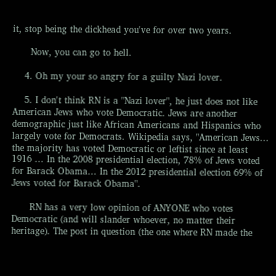it, stop being the dickhead you've for over two years.

      Now, you can go to hell.

    4. Oh my your so angry for a guilty Nazi lover.

    5. I don't think RN is a "Nazi lover", he just does not like American Jews who vote Democratic. Jews are another demographic just like African Americans and Hispanics who largely vote for Democrats. Wikipedia says, "American Jews... the majority has voted Democratic or leftist since at least 1916 ... In the 2008 presidential election, 78% of Jews voted for Barack Obama... In the 2012 presidential election 69% of Jews voted for Barack Obama".

      RN has a very low opinion of ANYONE who votes Democratic (and will slander whoever, no matter their heritage). The post in question (the one where RN made the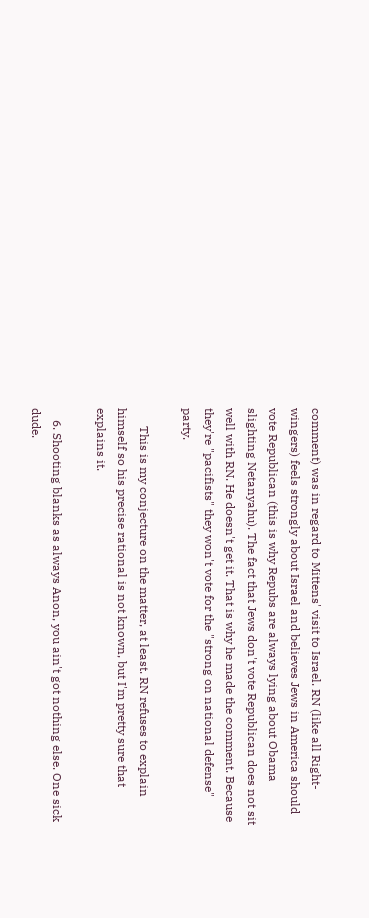comment) was in regard to Mittens' visit to Israel. RN (like all Right-wingers) feels strongly about Israel and believes Jews in America should vote Republican (this is why Repubs are always lying about Obama slighting Netanyahu). The fact that Jews don't vote Republican does not sit well with RN. He doesn't get it. That is why he made the comment. Because they're "pacifists" they won't vote for the "strong on national defense" party.

      This is my conjecture on the matter, at least. RN refuses to explain himself so his precise rational is not known, but I'm pretty sure that explains it.

    6. Shooting blanks as always Anon, you ain't got nothing else. One sick dude.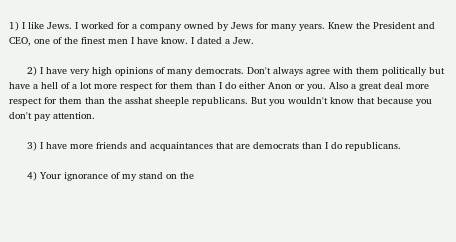1) I like Jews. I worked for a company owned by Jews for many years. Knew the President and CEO, one of the finest men I have know. I dated a Jew.

      2) I have very high opinions of many democrats. Don't always agree with them politically but have a hell of a lot more respect for them than I do either Anon or you. Also a great deal more respect for them than the asshat sheeple republicans. But you wouldn't know that because you don't pay attention.

      3) I have more friends and acquaintances that are democrats than I do republicans.

      4) Your ignorance of my stand on the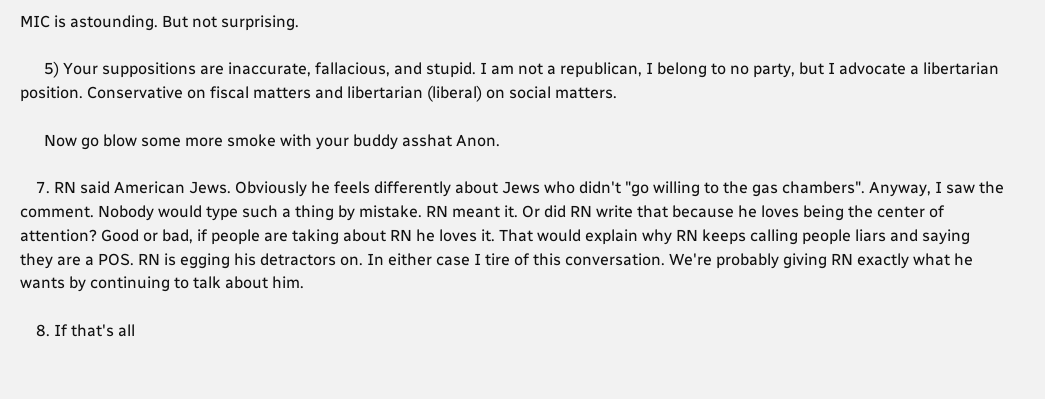MIC is astounding. But not surprising.

      5) Your suppositions are inaccurate, fallacious, and stupid. I am not a republican, I belong to no party, but I advocate a libertarian position. Conservative on fiscal matters and libertarian (liberal) on social matters.

      Now go blow some more smoke with your buddy asshat Anon.

    7. RN said American Jews. Obviously he feels differently about Jews who didn't "go willing to the gas chambers". Anyway, I saw the comment. Nobody would type such a thing by mistake. RN meant it. Or did RN write that because he loves being the center of attention? Good or bad, if people are taking about RN he loves it. That would explain why RN keeps calling people liars and saying they are a POS. RN is egging his detractors on. In either case I tire of this conversation. We're probably giving RN exactly what he wants by continuing to talk about him.

    8. If that's all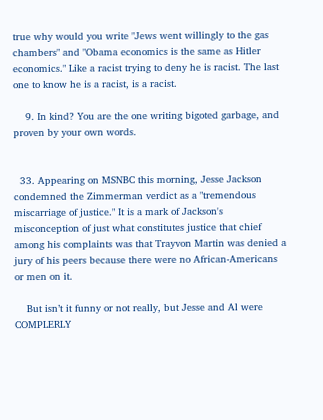true why would you write "Jews went willingly to the gas chambers" and "Obama economics is the same as Hitler economics." Like a racist trying to deny he is racist. The last one to know he is a racist, is a racist.

    9. In kind? You are the one writing bigoted garbage, and proven by your own words.


  33. Appearing on MSNBC this morning, Jesse Jackson condemned the Zimmerman verdict as a "tremendous miscarriage of justice." It is a mark of Jackson's misconception of just what constitutes justice that chief among his complaints was that Trayvon Martin was denied a jury of his peers because there were no African-Americans or men on it.

    But isn’t it funny or not really, but Jesse and Al were COMPLERLY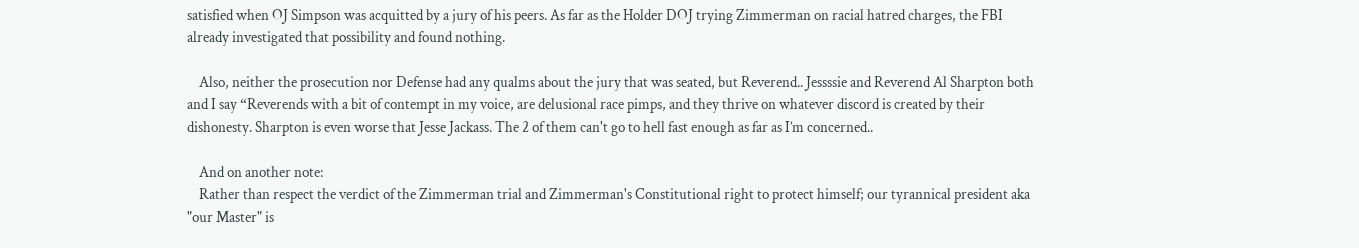satisfied when OJ Simpson was acquitted by a jury of his peers. As far as the Holder DOJ trying Zimmerman on racial hatred charges, the FBI already investigated that possibility and found nothing.

    Also, neither the prosecution nor Defense had any qualms about the jury that was seated, but Reverend.. Jessssie and Reverend Al Sharpton both and I say “Reverends with a bit of contempt in my voice, are delusional race pimps, and they thrive on whatever discord is created by their dishonesty. Sharpton is even worse that Jesse Jackass. The 2 of them can't go to hell fast enough as far as I’m concerned..

    And on another note:
    Rather than respect the verdict of the Zimmerman trial and Zimmerman's Constitutional right to protect himself; our tyrannical president aka "our Master" is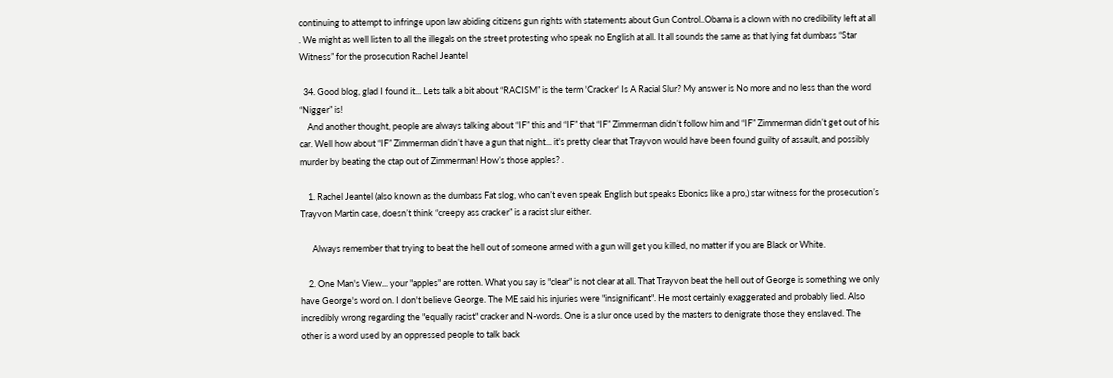continuing to attempt to infringe upon law abiding citizens gun rights with statements about Gun Control..Obama is a clown with no credibility left at all . We might as well listen to all the illegals on the street protesting who speak no English at all. It all sounds the same as that lying fat dumbass “Star Witness” for the prosecution Rachel Jeantel

  34. Good blog, glad I found it... Lets talk a bit about “RACISM” is the term 'Cracker' Is A Racial Slur? My answer is No more and no less than the word “Nigger” is!
    And another thought, people are always talking about “IF” this and “IF” that “IF” Zimmerman didn’t follow him and “IF” Zimmerman didn’t get out of his car. Well how about “IF” Zimmerman didn’t have a gun that night... it's pretty clear that Trayvon would have been found guilty of assault, and possibly murder by beating the ctap out of Zimmerman! How’s those apples? .

    1. Rachel Jeantel (also known as the dumbass Fat slog, who can’t even speak English but speaks Ebonics like a pro,) star witness for the prosecution’s Trayvon Martin case, doesn’t think “creepy ass cracker” is a racist slur either.

      Always remember that trying to beat the hell out of someone armed with a gun will get you killed, no matter if you are Black or White.

    2. One Man's View... your "apples" are rotten. What you say is "clear" is not clear at all. That Trayvon beat the hell out of George is something we only have George's word on. I don't believe George. The ME said his injuries were "insignificant". He most certainly exaggerated and probably lied. Also incredibly wrong regarding the "equally racist" cracker and N-words. One is a slur once used by the masters to denigrate those they enslaved. The other is a word used by an oppressed people to talk back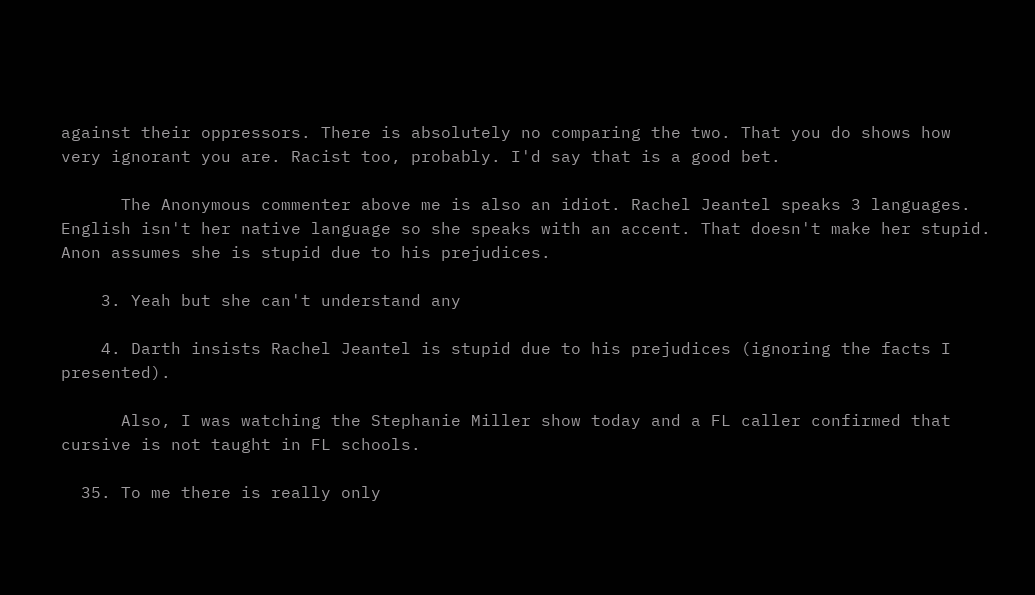against their oppressors. There is absolutely no comparing the two. That you do shows how very ignorant you are. Racist too, probably. I'd say that is a good bet.

      The Anonymous commenter above me is also an idiot. Rachel Jeantel speaks 3 languages. English isn't her native language so she speaks with an accent. That doesn't make her stupid. Anon assumes she is stupid due to his prejudices.

    3. Yeah but she can't understand any

    4. Darth insists Rachel Jeantel is stupid due to his prejudices (ignoring the facts I presented).

      Also, I was watching the Stephanie Miller show today and a FL caller confirmed that cursive is not taught in FL schools.

  35. To me there is really only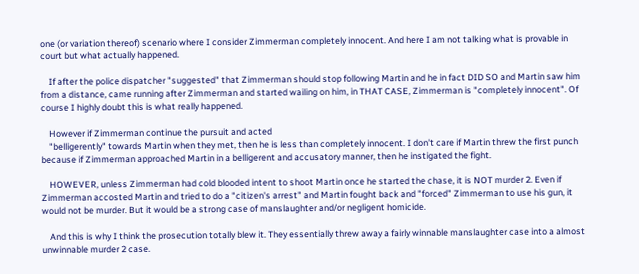one (or variation thereof) scenario where I consider Zimmerman completely innocent. And here I am not talking what is provable in court but what actually happened.

    If after the police dispatcher "suggested" that Zimmerman should stop following Martin and he in fact DID SO and Martin saw him from a distance, came running after Zimmerman and started wailing on him, in THAT CASE, Zimmerman is "completely innocent". Of course I highly doubt this is what really happened.

    However if Zimmerman continue the pursuit and acted
    "belligerently" towards Martin when they met, then he is less than completely innocent. I don't care if Martin threw the first punch because if Zimmerman approached Martin in a belligerent and accusatory manner, then he instigated the fight.

    HOWEVER, unless Zimmerman had cold blooded intent to shoot Martin once he started the chase, it is NOT murder 2. Even if Zimmerman accosted Martin and tried to do a "citizen's arrest" and Martin fought back and "forced" Zimmerman to use his gun, it would not be murder. But it would be a strong case of manslaughter and/or negligent homicide.

    And this is why I think the prosecution totally blew it. They essentially threw away a fairly winnable manslaughter case into a almost unwinnable murder 2 case.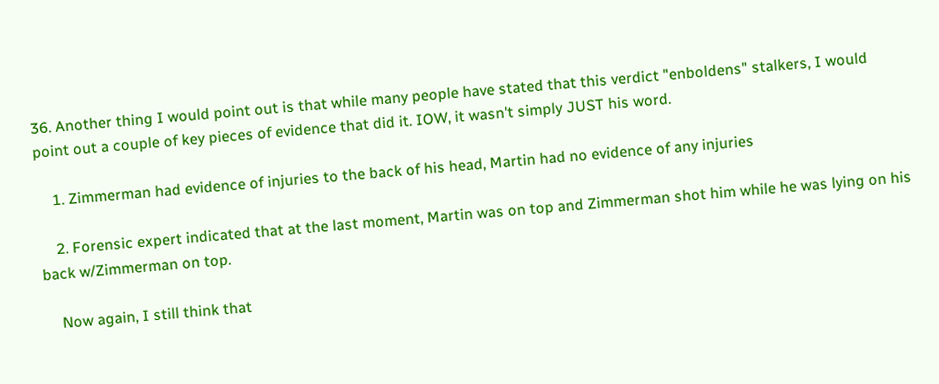36. Another thing I would point out is that while many people have stated that this verdict "enboldens" stalkers, I would point out a couple of key pieces of evidence that did it. IOW, it wasn't simply JUST his word.

    1. Zimmerman had evidence of injuries to the back of his head, Martin had no evidence of any injuries

    2. Forensic expert indicated that at the last moment, Martin was on top and Zimmerman shot him while he was lying on his back w/Zimmerman on top.

    Now again, I still think that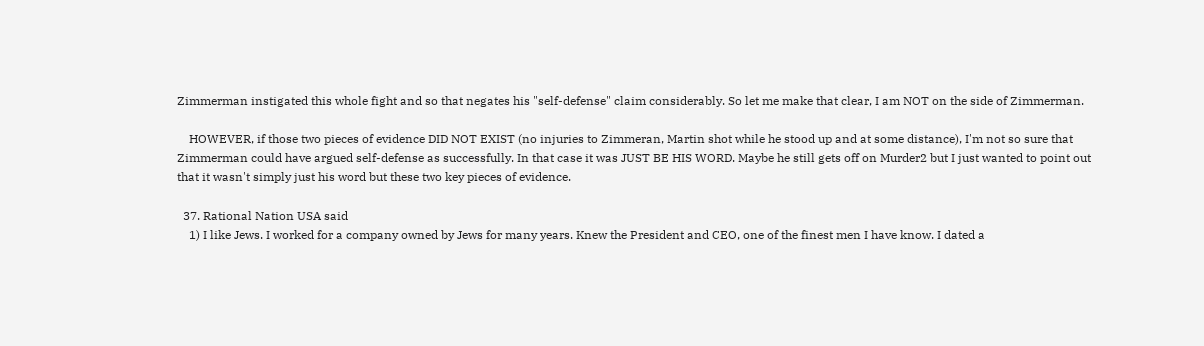Zimmerman instigated this whole fight and so that negates his "self-defense" claim considerably. So let me make that clear, I am NOT on the side of Zimmerman.

    HOWEVER, if those two pieces of evidence DID NOT EXIST (no injuries to Zimmeran, Martin shot while he stood up and at some distance), I'm not so sure that Zimmerman could have argued self-defense as successfully. In that case it was JUST BE HIS WORD. Maybe he still gets off on Murder2 but I just wanted to point out that it wasn't simply just his word but these two key pieces of evidence.

  37. Rational Nation USA said
    1) I like Jews. I worked for a company owned by Jews for many years. Knew the President and CEO, one of the finest men I have know. I dated a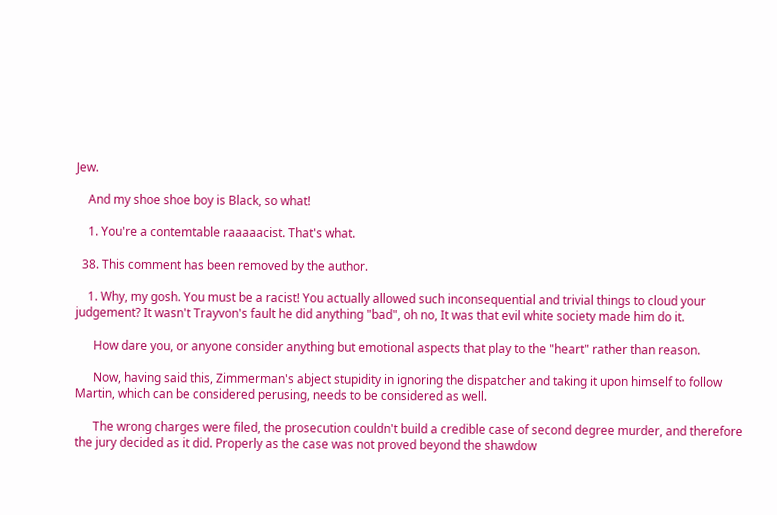Jew.

    And my shoe shoe boy is Black, so what!

    1. You're a contemtable raaaaacist. That's what.

  38. This comment has been removed by the author.

    1. Why, my gosh. You must be a racist! You actually allowed such inconsequential and trivial things to cloud your judgement? It wasn't Trayvon's fault he did anything "bad", oh no, It was that evil white society made him do it.

      How dare you, or anyone consider anything but emotional aspects that play to the "heart" rather than reason.

      Now, having said this, Zimmerman's abject stupidity in ignoring the dispatcher and taking it upon himself to follow Martin, which can be considered perusing, needs to be considered as well.

      The wrong charges were filed, the prosecution couldn't build a credible case of second degree murder, and therefore the jury decided as it did. Properly as the case was not proved beyond the shawdow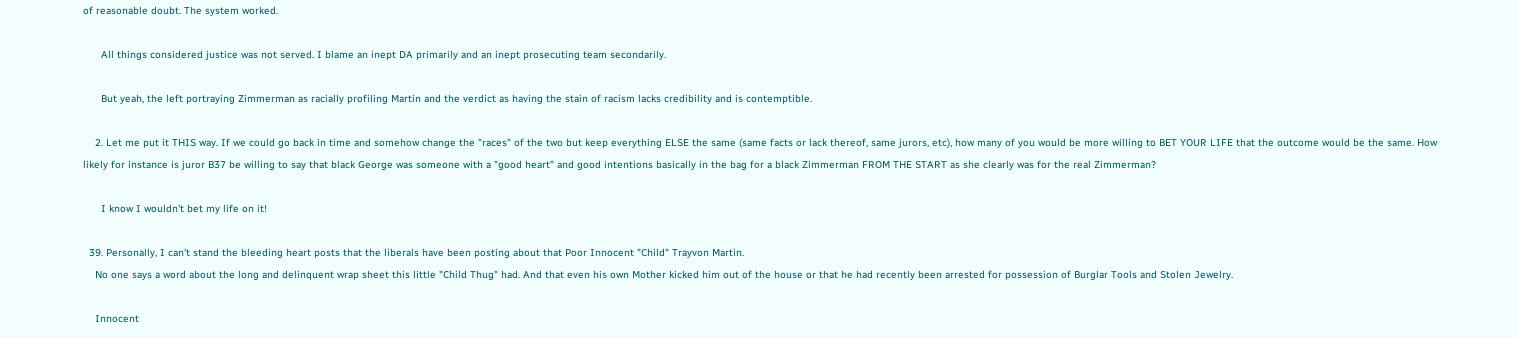of reasonable doubt. The system worked.

      All things considered justice was not served. I blame an inept DA primarily and an inept prosecuting team secondarily.

      But yeah, the left portraying Zimmerman as racially profiling Martin and the verdict as having the stain of racism lacks credibility and is contemptible.

    2. Let me put it THIS way. If we could go back in time and somehow change the "races" of the two but keep everything ELSE the same (same facts or lack thereof, same jurors, etc), how many of you would be more willing to BET YOUR LIFE that the outcome would be the same. How likely for instance is juror B37 be willing to say that black George was someone with a "good heart" and good intentions basically in the bag for a black Zimmerman FROM THE START as she clearly was for the real Zimmerman?

      I know I wouldn't bet my life on it!

  39. Personally, I can't stand the bleeding heart posts that the liberals have been posting about that Poor Innocent "Child" Trayvon Martin.
    No one says a word about the long and delinquent wrap sheet this little "Child Thug" had. And that even his own Mother kicked him out of the house or that he had recently been arrested for possession of Burglar Tools and Stolen Jewelry.

    Innocent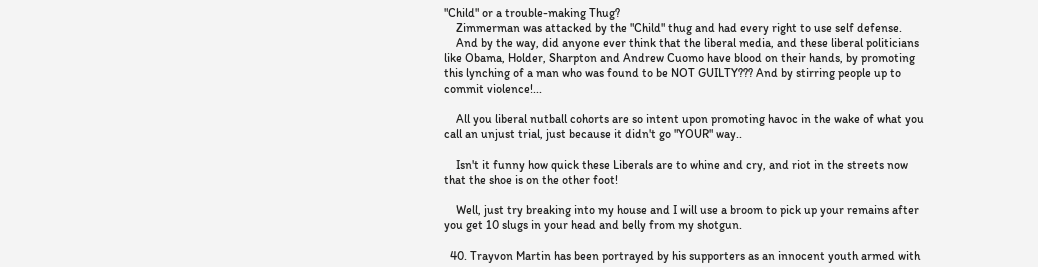"Child" or a trouble-making Thug?
    Zimmerman was attacked by the "Child" thug and had every right to use self defense.
    And by the way, did anyone ever think that the liberal media, and these liberal politicians like Obama, Holder, Sharpton and Andrew Cuomo have blood on their hands, by promoting this lynching of a man who was found to be NOT GUILTY??? And by stirring people up to commit violence!...

    All you liberal nutball cohorts are so intent upon promoting havoc in the wake of what you call an unjust trial, just because it didn't go "YOUR" way..

    Isn't it funny how quick these Liberals are to whine and cry, and riot in the streets now that the shoe is on the other foot!

    Well, just try breaking into my house and I will use a broom to pick up your remains after you get 10 slugs in your head and belly from my shotgun.

  40. Trayvon Martin has been portrayed by his supporters as an innocent youth armed with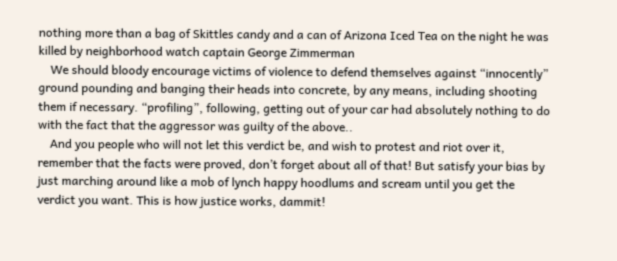nothing more than a bag of Skittles candy and a can of Arizona Iced Tea on the night he was killed by neighborhood watch captain George Zimmerman
    We should bloody encourage victims of violence to defend themselves against “innocently” ground pounding and banging their heads into concrete, by any means, including shooting them if necessary. “profiling”, following, getting out of your car had absolutely nothing to do with the fact that the aggressor was guilty of the above..
    And you people who will not let this verdict be, and wish to protest and riot over it, remember that the facts were proved, don’t forget about all of that! But satisfy your bias by just marching around like a mob of lynch happy hoodlums and scream until you get the verdict you want. This is how justice works, dammit!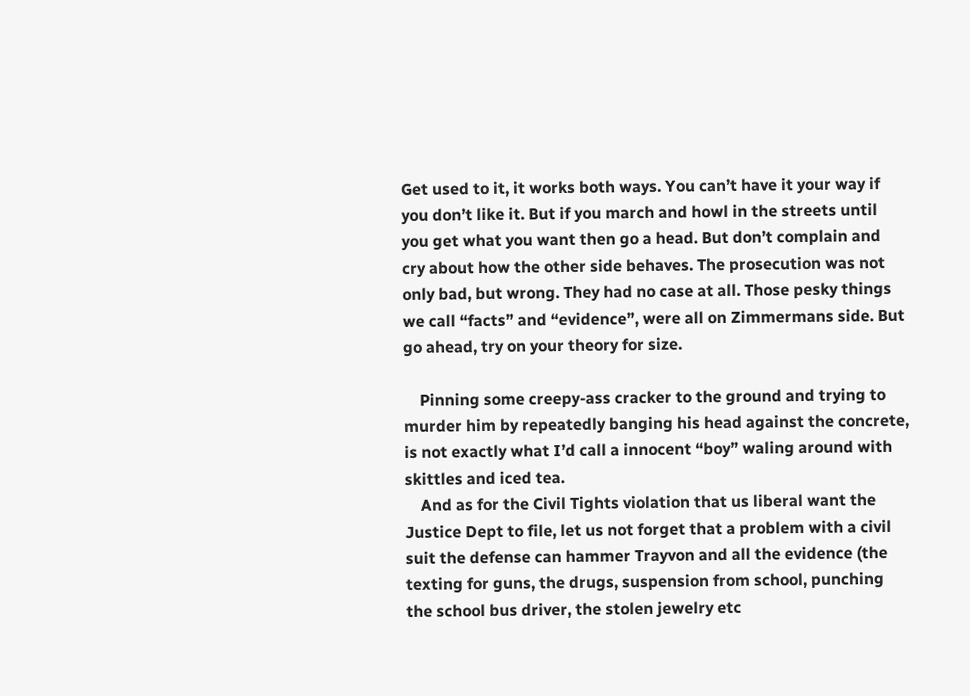Get used to it, it works both ways. You can’t have it your way if you don’t like it. But if you march and howl in the streets until you get what you want then go a head. But don’t complain and cry about how the other side behaves. The prosecution was not only bad, but wrong. They had no case at all. Those pesky things we call “facts” and “evidence”, were all on Zimmermans side. But go ahead, try on your theory for size.

    Pinning some creepy-ass cracker to the ground and trying to murder him by repeatedly banging his head against the concrete, is not exactly what I’d call a innocent “boy” waling around with skittles and iced tea.
    And as for the Civil Tights violation that us liberal want the Justice Dept to file, let us not forget that a problem with a civil suit the defense can hammer Trayvon and all the evidence (the texting for guns, the drugs, suspension from school, punching the school bus driver, the stolen jewelry etc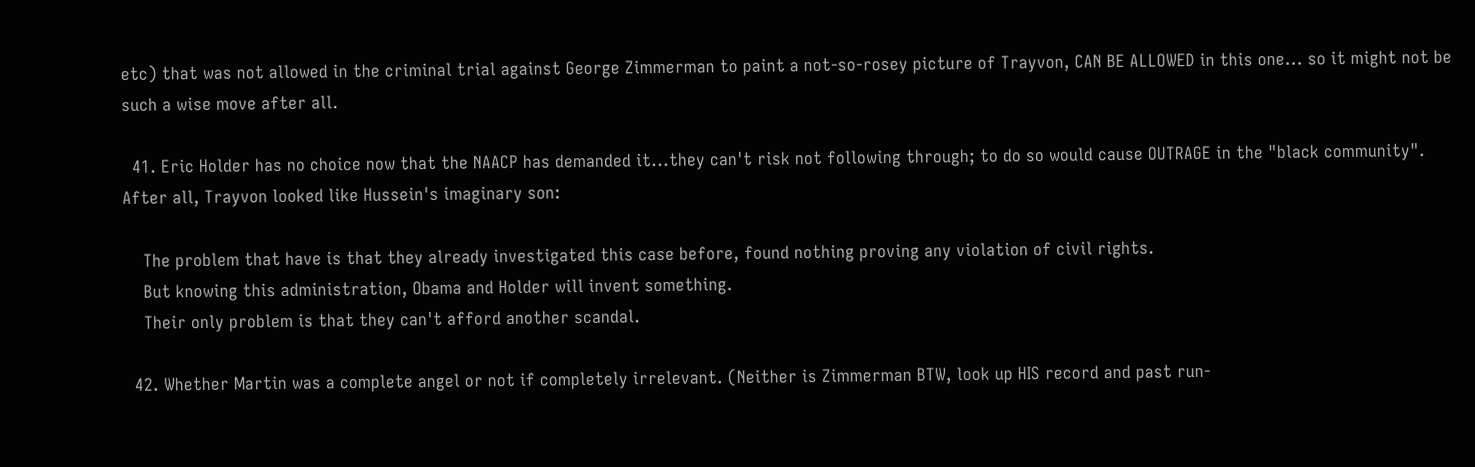etc) that was not allowed in the criminal trial against George Zimmerman to paint a not-so-rosey picture of Trayvon, CAN BE ALLOWED in this one... so it might not be such a wise move after all.

  41. Eric Holder has no choice now that the NAACP has demanded it...they can't risk not following through; to do so would cause OUTRAGE in the "black community". After all, Trayvon looked like Hussein's imaginary son:

    The problem that have is that they already investigated this case before, found nothing proving any violation of civil rights.
    But knowing this administration, Obama and Holder will invent something.
    Their only problem is that they can't afford another scandal.

  42. Whether Martin was a complete angel or not if completely irrelevant. (Neither is Zimmerman BTW, look up HIS record and past run-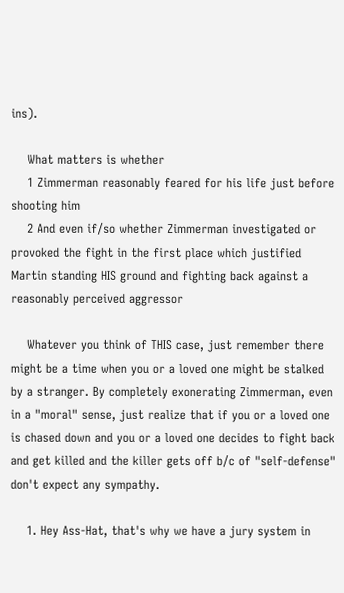ins).

    What matters is whether
    1 Zimmerman reasonably feared for his life just before shooting him
    2 And even if/so whether Zimmerman investigated or provoked the fight in the first place which justified Martin standing HIS ground and fighting back against a reasonably perceived aggressor

    Whatever you think of THIS case, just remember there might be a time when you or a loved one might be stalked by a stranger. By completely exonerating Zimmerman, even in a "moral" sense, just realize that if you or a loved one is chased down and you or a loved one decides to fight back and get killed and the killer gets off b/c of "self-defense" don't expect any sympathy.

    1. Hey Ass-Hat, that's why we have a jury system in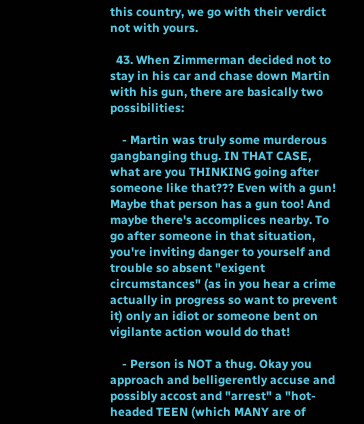this country, we go with their verdict not with yours.

  43. When Zimmerman decided not to stay in his car and chase down Martin with his gun, there are basically two possibilities:

    - Martin was truly some murderous gangbanging thug. IN THAT CASE, what are you THINKING going after someone like that??? Even with a gun! Maybe that person has a gun too! And maybe there's accomplices nearby. To go after someone in that situation, you're inviting danger to yourself and trouble so absent "exigent circumstances" (as in you hear a crime actually in progress so want to prevent it) only an idiot or someone bent on vigilante action would do that!

    - Person is NOT a thug. Okay you approach and belligerently accuse and possibly accost and "arrest" a "hot-headed TEEN (which MANY are of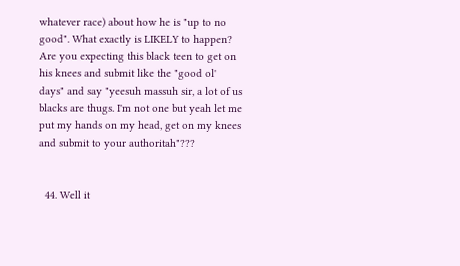whatever race) about how he is "up to no good". What exactly is LIKELY to happen? Are you expecting this black teen to get on his knees and submit like the "good ol' days" and say "yeesuh massuh sir, a lot of us blacks are thugs. I'm not one but yeah let me put my hands on my head, get on my knees and submit to your authoritah"???


  44. Well it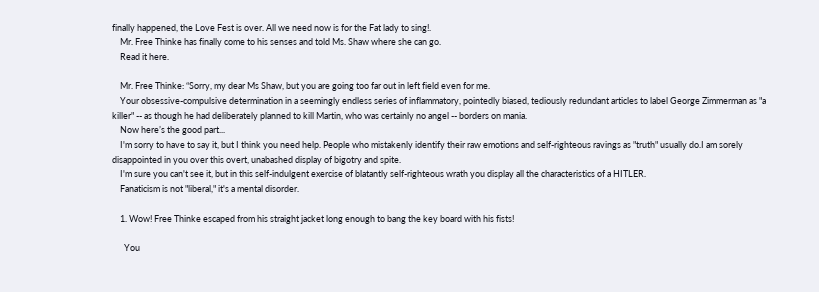finally happened, the Love Fest is over. All we need now is for the Fat lady to sing!.
    Mr. Free Thinke has finally come to his senses and told Ms. Shaw where she can go.
    Read it here.

    Mr. Free Thinke: “Sorry, my dear Ms Shaw, but you are going too far out in left field even for me.
    Your obsessive-compulsive determination in a seemingly endless series of inflammatory, pointedly biased, tediously redundant articles to label George Zimmerman as "a killer" -- as though he had deliberately planned to kill Martin, who was certainly no angel -- borders on mania.
    Now here’s the good part...
    I'm sorry to have to say it, but I think you need help. People who mistakenly identify their raw emotions and self-righteous ravings as "truth" usually do.I am sorely disappointed in you over this overt, unabashed display of bigotry and spite.
    I'm sure you can't see it, but in this self-indulgent exercise of blatantly self-righteous wrath you display all the characteristics of a HITLER.
    Fanaticism is not "liberal," it's a mental disorder.

    1. Wow! Free Thinke escaped from his straight jacket long enough to bang the key board with his fists!

      You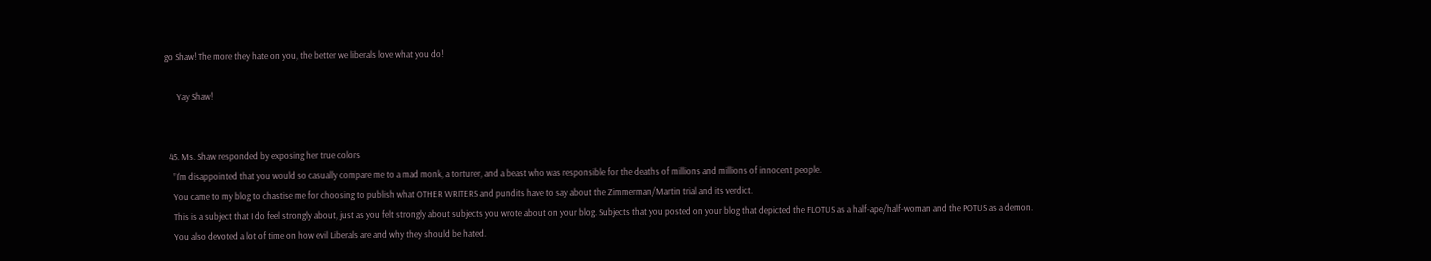go Shaw! The more they hate on you, the better we liberals love what you do!

      Yay Shaw!


  45. Ms. Shaw responded by exposing her true colors
    ”I'm disappointed that you would so casually compare me to a mad monk, a torturer, and a beast who was responsible for the deaths of millions and millions of innocent people.
    You came to my blog to chastise me for choosing to publish what OTHER WRITERS and pundits have to say about the Zimmerman/Martin trial and its verdict.
    This is a subject that I do feel strongly about, just as you felt strongly about subjects you wrote about on your blog. Subjects that you posted on your blog that depicted the FLOTUS as a half-ape/half-woman and the POTUS as a demon.
    You also devoted a lot of time on how evil Liberals are and why they should be hated.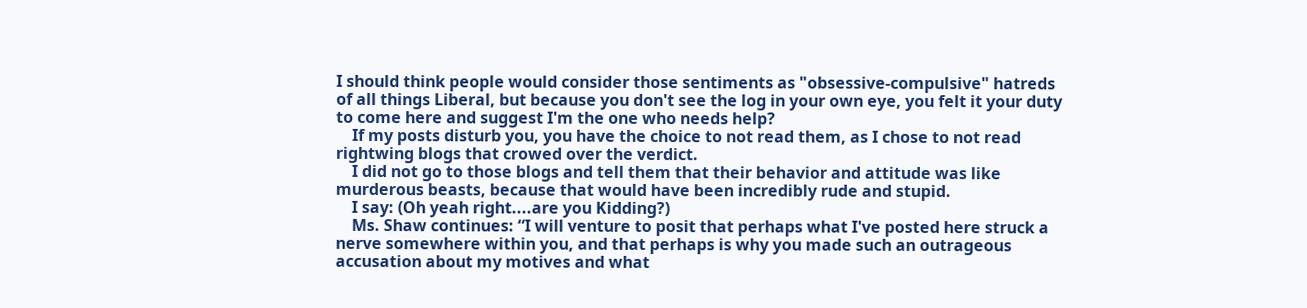I should think people would consider those sentiments as "obsessive-compulsive" hatreds of all things Liberal, but because you don't see the log in your own eye, you felt it your duty to come here and suggest I'm the one who needs help?
    If my posts disturb you, you have the choice to not read them, as I chose to not read rightwing blogs that crowed over the verdict.
    I did not go to those blogs and tell them that their behavior and attitude was like murderous beasts, because that would have been incredibly rude and stupid.
    I say: (Oh yeah right....are you Kidding?)
    Ms. Shaw continues: “I will venture to posit that perhaps what I've posted here struck a nerve somewhere within you, and that perhaps is why you made such an outrageous accusation about my motives and what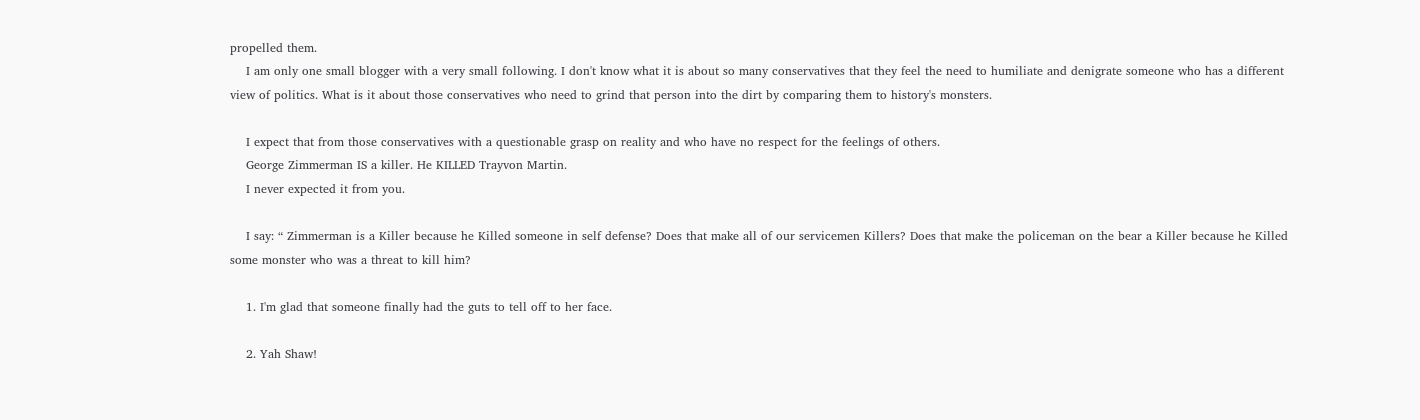propelled them.
    I am only one small blogger with a very small following. I don't know what it is about so many conservatives that they feel the need to humiliate and denigrate someone who has a different view of politics. What is it about those conservatives who need to grind that person into the dirt by comparing them to history's monsters.

    I expect that from those conservatives with a questionable grasp on reality and who have no respect for the feelings of others.
    George Zimmerman IS a killer. He KILLED Trayvon Martin.
    I never expected it from you.

    I say: “ Zimmerman is a Killer because he Killed someone in self defense? Does that make all of our servicemen Killers? Does that make the policeman on the bear a Killer because he Killed some monster who was a threat to kill him?

    1. I'm glad that someone finally had the guts to tell off to her face.

    2. Yah Shaw!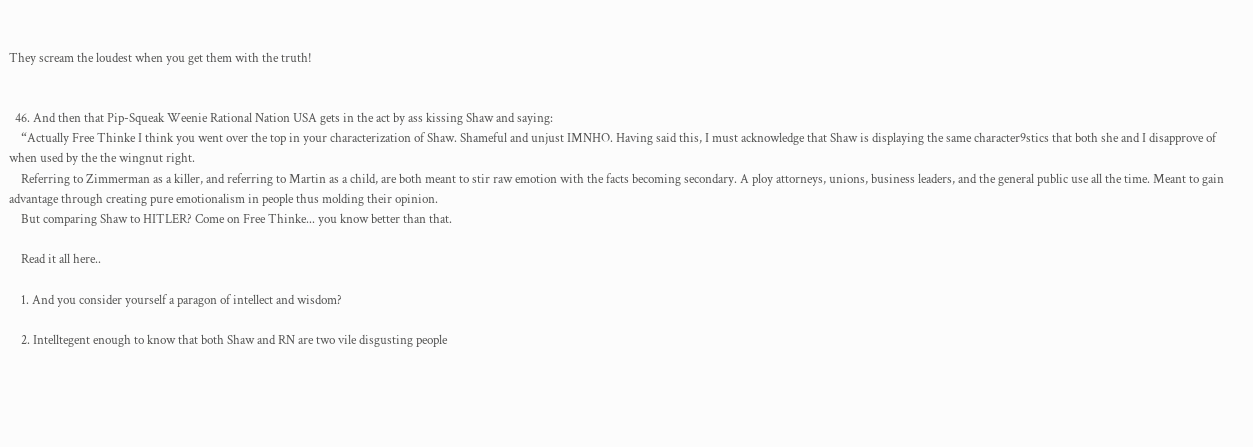They scream the loudest when you get them with the truth!


  46. And then that Pip-Squeak Weenie Rational Nation USA gets in the act by ass kissing Shaw and saying:
    “Actually Free Thinke I think you went over the top in your characterization of Shaw. Shameful and unjust IMNHO. Having said this, I must acknowledge that Shaw is displaying the same character9stics that both she and I disapprove of when used by the the wingnut right.
    Referring to Zimmerman as a killer, and referring to Martin as a child, are both meant to stir raw emotion with the facts becoming secondary. A ploy attorneys, unions, business leaders, and the general public use all the time. Meant to gain advantage through creating pure emotionalism in people thus molding their opinion.
    But comparing Shaw to HITLER? Come on Free Thinke... you know better than that.

    Read it all here..

    1. And you consider yourself a paragon of intellect and wisdom?

    2. Intelltegent enough to know that both Shaw and RN are two vile disgusting people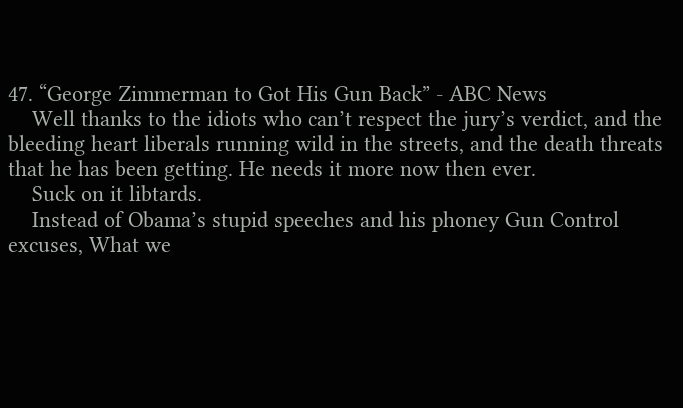47. “George Zimmerman to Got His Gun Back” - ABC News
    Well thanks to the idiots who can’t respect the jury’s verdict, and the bleeding heart liberals running wild in the streets, and the death threats that he has been getting. He needs it more now then ever.
    Suck on it libtards.
    Instead of Obama’s stupid speeches and his phoney Gun Control excuses, What we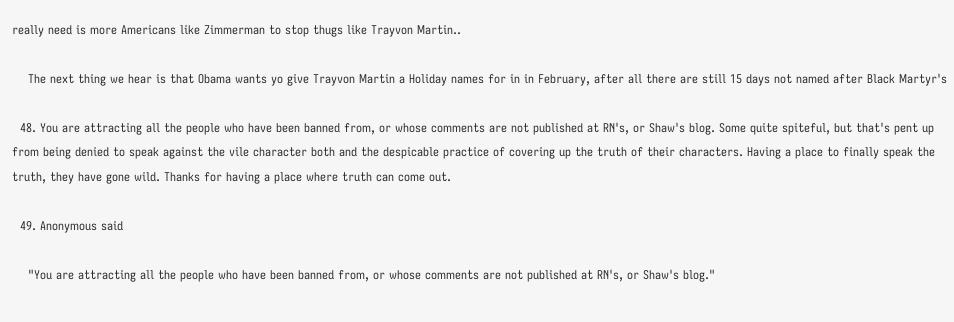really need is more Americans like Zimmerman to stop thugs like Trayvon Martin..

    The next thing we hear is that Obama wants yo give Trayvon Martin a Holiday names for in in February, after all there are still 15 days not named after Black Martyr's

  48. You are attracting all the people who have been banned from, or whose comments are not published at RN's, or Shaw's blog. Some quite spiteful, but that's pent up from being denied to speak against the vile character both and the despicable practice of covering up the truth of their characters. Having a place to finally speak the truth, they have gone wild. Thanks for having a place where truth can come out.

  49. Anonymous said

    "You are attracting all the people who have been banned from, or whose comments are not published at RN's, or Shaw's blog."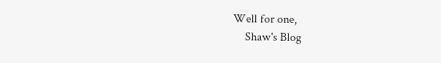Well for one,
    Shaw's Blog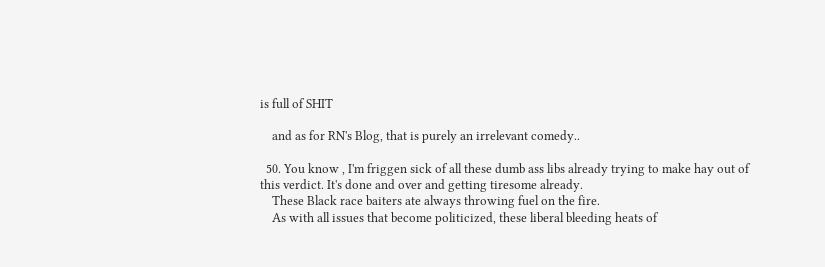is full of SHIT

    and as for RN's Blog, that is purely an irrelevant comedy..

  50. You know , I'm friggen sick of all these dumb ass libs already trying to make hay out of this verdict. It's done and over and getting tiresome already.
    These Black race baiters ate always throwing fuel on the fire.
    As with all issues that become politicized, these liberal bleeding heats of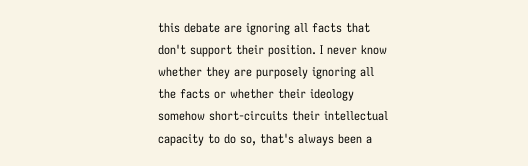this debate are ignoring all facts that don't support their position. I never know whether they are purposely ignoring all the facts or whether their ideology somehow short-circuits their intellectual capacity to do so, that's always been a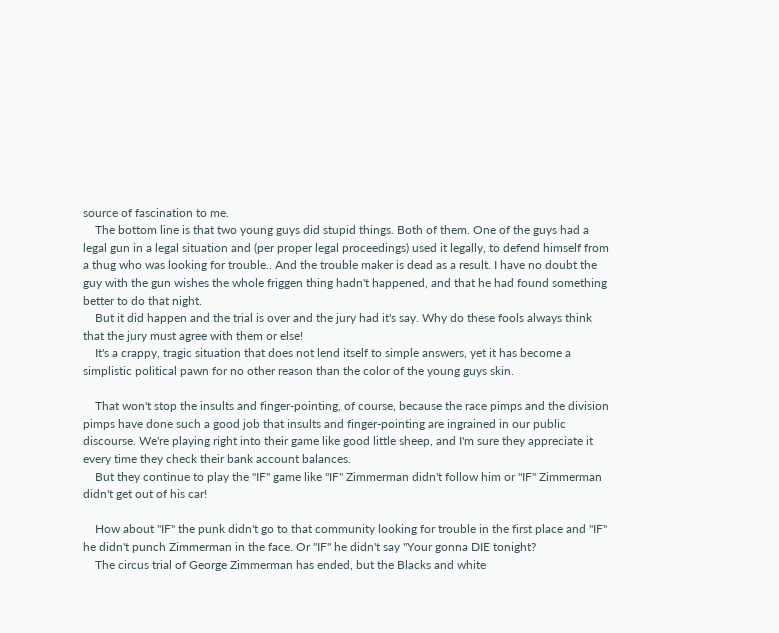source of fascination to me.
    The bottom line is that two young guys did stupid things. Both of them. One of the guys had a legal gun in a legal situation and (per proper legal proceedings) used it legally, to defend himself from a thug who was looking for trouble.. And the trouble maker is dead as a result. I have no doubt the guy with the gun wishes the whole friggen thing hadn't happened, and that he had found something better to do that night.
    But it did happen and the trial is over and the jury had it's say. Why do these fools always think that the jury must agree with them or else!
    It's a crappy, tragic situation that does not lend itself to simple answers, yet it has become a simplistic political pawn for no other reason than the color of the young guys skin.

    That won't stop the insults and finger-pointing, of course, because the race pimps and the division pimps have done such a good job that insults and finger-pointing are ingrained in our public discourse. We're playing right into their game like good little sheep, and I'm sure they appreciate it every time they check their bank account balances.
    But they continue to play the "IF" game like "IF" Zimmerman didn't follow him or "IF" Zimmerman didn't get out of his car!

    How about "IF" the punk didn't go to that community looking for trouble in the first place and "IF" he didn't punch Zimmerman in the face. Or "IF" he didn't say "Your gonna DIE tonight?
    The circus trial of George Zimmerman has ended, but the Blacks and white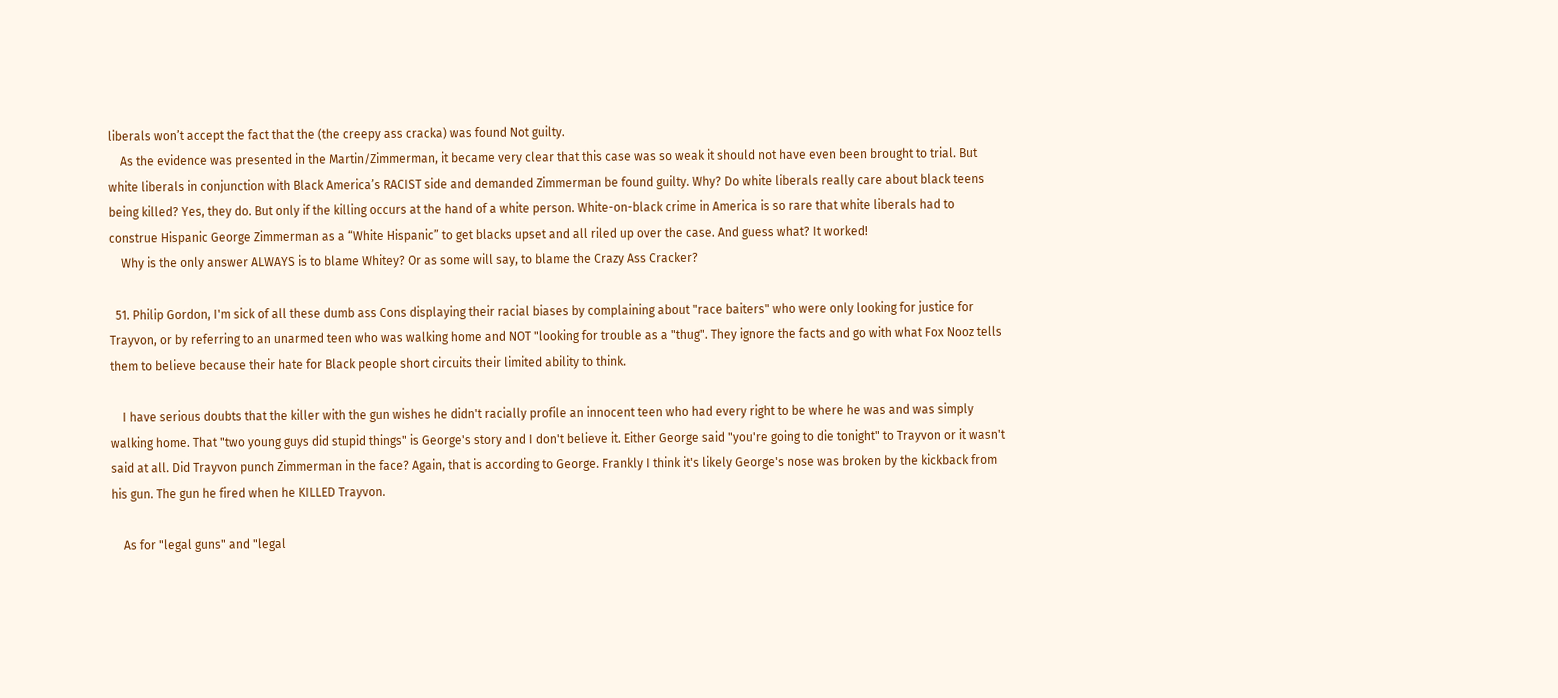liberals won’t accept the fact that the (the creepy ass cracka) was found Not guilty.
    As the evidence was presented in the Martin/Zimmerman, it became very clear that this case was so weak it should not have even been brought to trial. But white liberals in conjunction with Black America’s RACIST side and demanded Zimmerman be found guilty. Why? Do white liberals really care about black teens being killed? Yes, they do. But only if the killing occurs at the hand of a white person. White-on-black crime in America is so rare that white liberals had to construe Hispanic George Zimmerman as a “White Hispanic” to get blacks upset and all riled up over the case. And guess what? It worked!
    Why is the only answer ALWAYS is to blame Whitey? Or as some will say, to blame the Crazy Ass Cracker?

  51. Philip Gordon, I'm sick of all these dumb ass Cons displaying their racial biases by complaining about "race baiters" who were only looking for justice for Trayvon, or by referring to an unarmed teen who was walking home and NOT "looking for trouble as a "thug". They ignore the facts and go with what Fox Nooz tells them to believe because their hate for Black people short circuits their limited ability to think.

    I have serious doubts that the killer with the gun wishes he didn't racially profile an innocent teen who had every right to be where he was and was simply walking home. That "two young guys did stupid things" is George's story and I don't believe it. Either George said "you're going to die tonight" to Trayvon or it wasn't said at all. Did Trayvon punch Zimmerman in the face? Again, that is according to George. Frankly I think it's likely George's nose was broken by the kickback from his gun. The gun he fired when he KILLED Trayvon.

    As for "legal guns" and "legal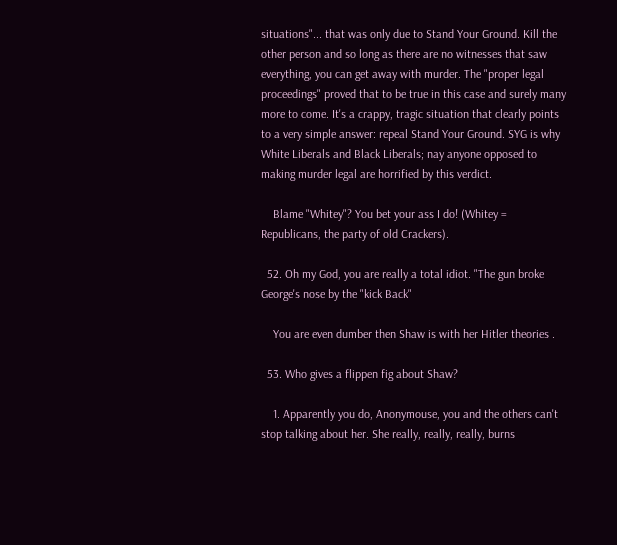situations"... that was only due to Stand Your Ground. Kill the other person and so long as there are no witnesses that saw everything, you can get away with murder. The "proper legal proceedings" proved that to be true in this case and surely many more to come. It's a crappy, tragic situation that clearly points to a very simple answer: repeal Stand Your Ground. SYG is why White Liberals and Black Liberals; nay anyone opposed to making murder legal are horrified by this verdict.

    Blame "Whitey"? You bet your ass I do! (Whitey = Republicans, the party of old Crackers).

  52. Oh my God, you are really a total idiot. "The gun broke George's nose by the "kick Back"

    You are even dumber then Shaw is with her Hitler theories .

  53. Who gives a flippen fig about Shaw?

    1. Apparently you do, Anonymouse, you and the others can't stop talking about her. She really, really, really, burns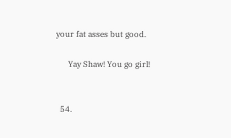your fat asses but good.

      Yay Shaw! You go girl!


  54.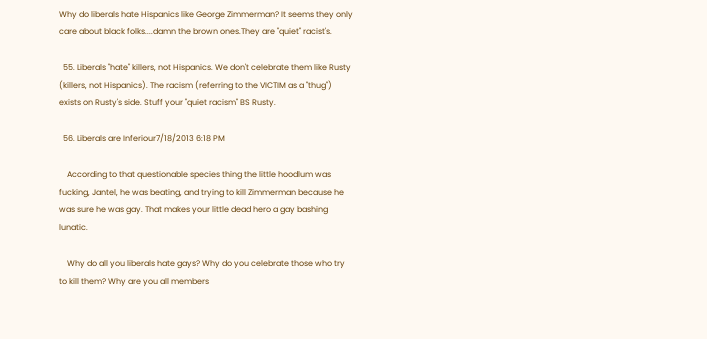Why do liberals hate Hispanics like George Zimmerman? It seems they only care about black folks....damn the brown ones.They are "quiet" racist's.

  55. Liberals "hate" killers, not Hispanics. We don't celebrate them like Rusty (killers, not Hispanics). The racism (referring to the VICTIM as a "thug") exists on Rusty's side. Stuff your "quiet racism" BS Rusty.

  56. Liberals are Inferiour7/18/2013 6:18 PM

    According to that questionable species thing the little hoodlum was fucking, Jantel, he was beating, and trying to kill Zimmerman because he was sure he was gay. That makes your little dead hero a gay bashing lunatic.

    Why do all you liberals hate gays? Why do you celebrate those who try to kill them? Why are you all members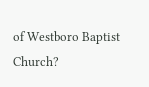of Westboro Baptist Church?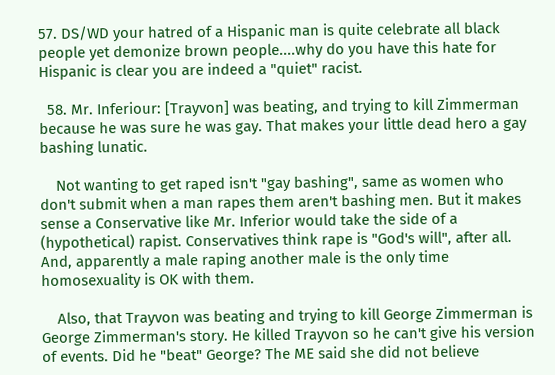57. DS/WD your hatred of a Hispanic man is quite celebrate all black people yet demonize brown people....why do you have this hate for Hispanic is clear you are indeed a "quiet" racist.

  58. Mr. Inferiour: [Trayvon] was beating, and trying to kill Zimmerman because he was sure he was gay. That makes your little dead hero a gay bashing lunatic.

    Not wanting to get raped isn't "gay bashing", same as women who don't submit when a man rapes them aren't bashing men. But it makes sense a Conservative like Mr. Inferior would take the side of a (hypothetical) rapist. Conservatives think rape is "God's will", after all. And, apparently a male raping another male is the only time homosexuality is OK with them.

    Also, that Trayvon was beating and trying to kill George Zimmerman is George Zimmerman's story. He killed Trayvon so he can't give his version of events. Did he "beat" George? The ME said she did not believe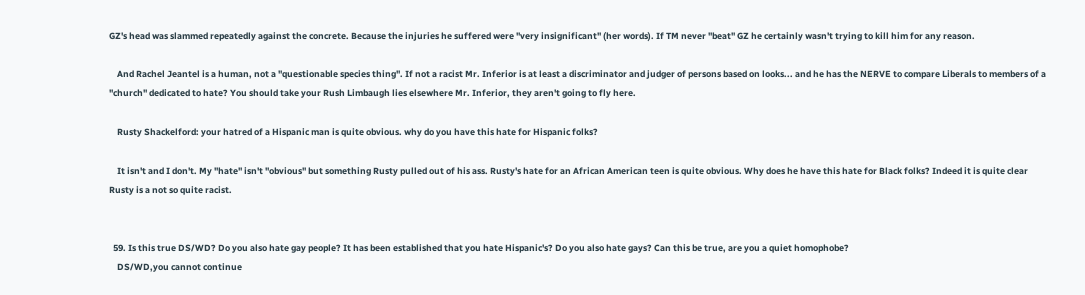GZ's head was slammed repeatedly against the concrete. Because the injuries he suffered were "very insignificant" (her words). If TM never "beat" GZ he certainly wasn't trying to kill him for any reason.

    And Rachel Jeantel is a human, not a "questionable species thing". If not a racist Mr. Inferior is at least a discriminator and judger of persons based on looks... and he has the NERVE to compare Liberals to members of a "church" dedicated to hate? You should take your Rush Limbaugh lies elsewhere Mr. Inferior, they aren't going to fly here.

    Rusty Shackelford: your hatred of a Hispanic man is quite obvious. why do you have this hate for Hispanic folks?

    It isn't and I don't. My "hate" isn't "obvious" but something Rusty pulled out of his ass. Rusty's hate for an African American teen is quite obvious. Why does he have this hate for Black folks? Indeed it is quite clear Rusty is a not so quite racist.


  59. Is this true DS/WD? Do you also hate gay people? It has been established that you hate Hispanic's? Do you also hate gays? Can this be true, are you a quiet homophobe?
    DS/WD,you cannot continue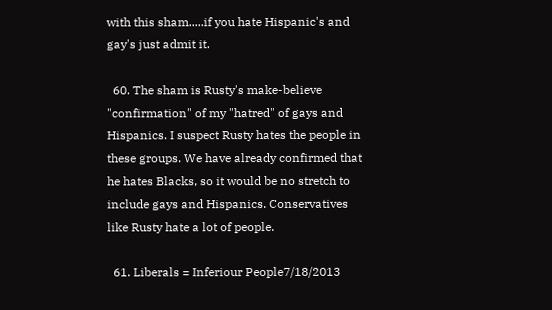with this sham.....if you hate Hispanic's and gay's just admit it.

  60. The sham is Rusty's make-believe "confirmation" of my "hatred" of gays and Hispanics. I suspect Rusty hates the people in these groups. We have already confirmed that he hates Blacks, so it would be no stretch to include gays and Hispanics. Conservatives like Rusty hate a lot of people.

  61. Liberals = Inferiour People7/18/2013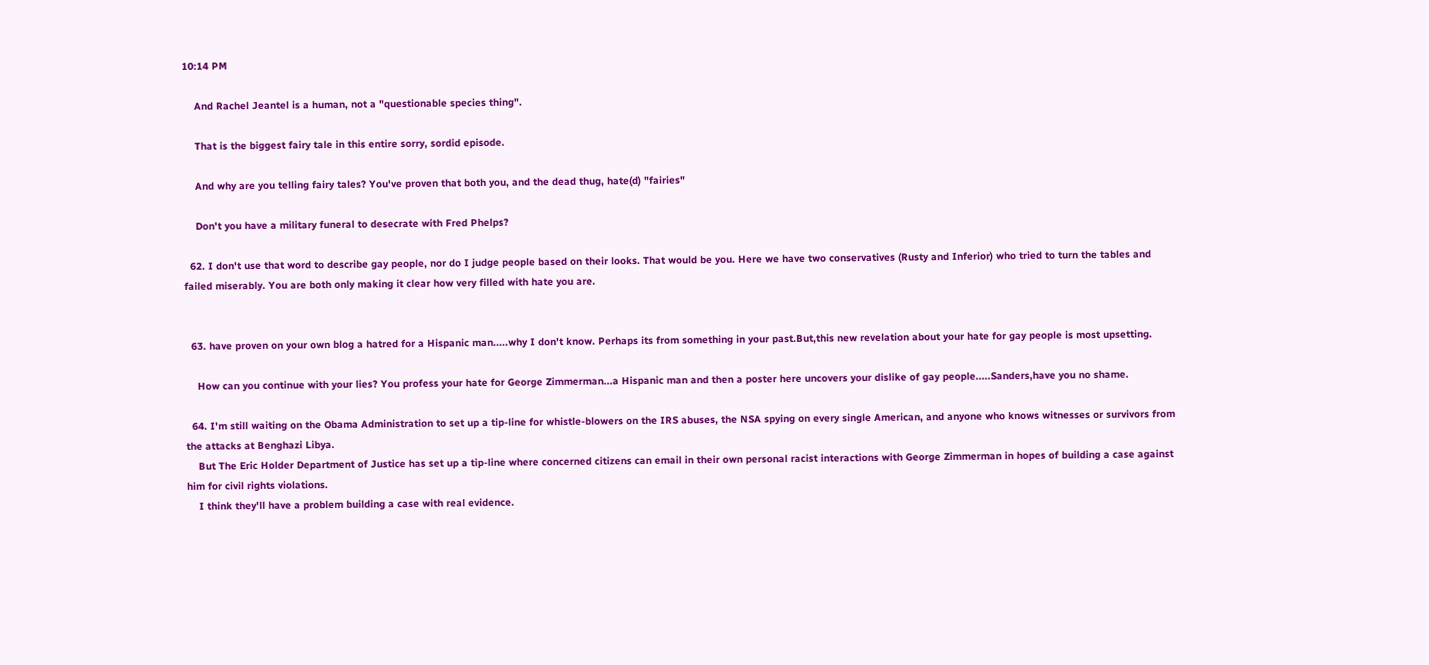10:14 PM

    And Rachel Jeantel is a human, not a "questionable species thing".

    That is the biggest fairy tale in this entire sorry, sordid episode.

    And why are you telling fairy tales? You've proven that both you, and the dead thug, hate(d) "fairies"

    Don't you have a military funeral to desecrate with Fred Phelps?

  62. I don't use that word to describe gay people, nor do I judge people based on their looks. That would be you. Here we have two conservatives (Rusty and Inferior) who tried to turn the tables and failed miserably. You are both only making it clear how very filled with hate you are.


  63. have proven on your own blog a hatred for a Hispanic man.....why I don't know. Perhaps its from something in your past.But,this new revelation about your hate for gay people is most upsetting.

    How can you continue with your lies? You profess your hate for George Zimmerman...a Hispanic man and then a poster here uncovers your dislike of gay people.....Sanders,have you no shame.

  64. I'm still waiting on the Obama Administration to set up a tip-line for whistle-blowers on the IRS abuses, the NSA spying on every single American, and anyone who knows witnesses or survivors from the attacks at Benghazi Libya.
    But The Eric Holder Department of Justice has set up a tip-line where concerned citizens can email in their own personal racist interactions with George Zimmerman in hopes of building a case against him for civil rights violations.
    I think they'll have a problem building a case with real evidence.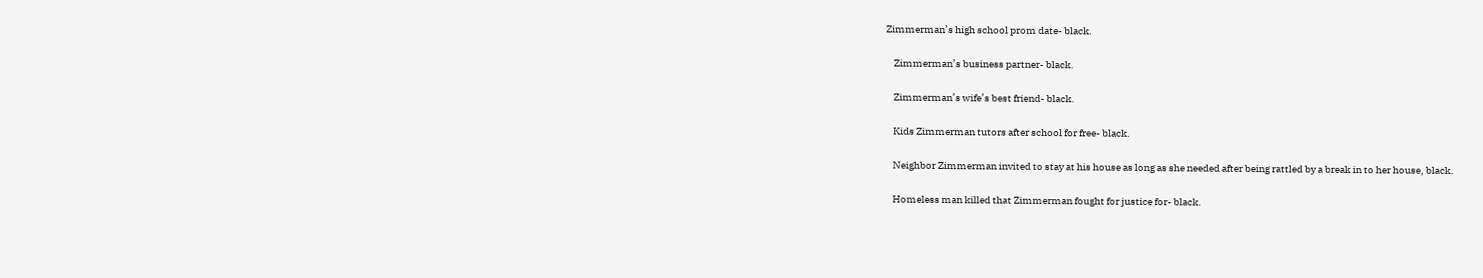Zimmerman’s high school prom date- black.

    Zimmerman’s business partner- black.

    Zimmerman’s wife’s best friend- black.

    Kids Zimmerman tutors after school for free- black.

    Neighbor Zimmerman invited to stay at his house as long as she needed after being rattled by a break in to her house, black.

    Homeless man killed that Zimmerman fought for justice for- black.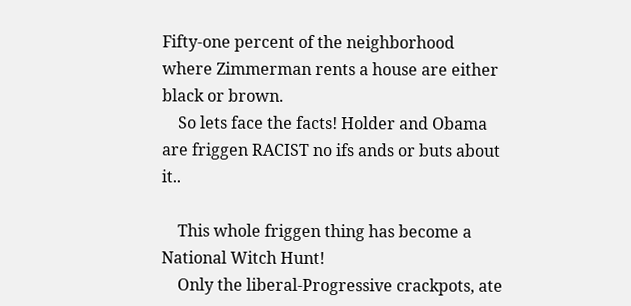Fifty-one percent of the neighborhood where Zimmerman rents a house are either black or brown.
    So lets face the facts! Holder and Obama are friggen RACIST no ifs ands or buts about it..

    This whole friggen thing has become a National Witch Hunt!
    Only the liberal-Progressive crackpots, ate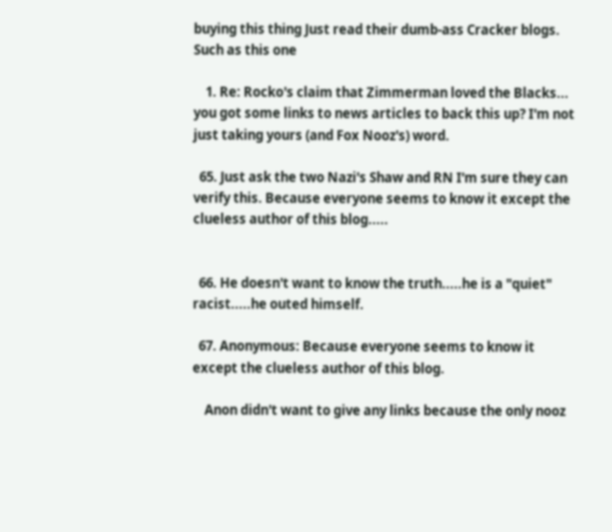buying this thing Just read their dumb-ass Cracker blogs. Such as this one

    1. Re: Rocko's claim that Zimmerman loved the Blacks... you got some links to news articles to back this up? I'm not just taking yours (and Fox Nooz's) word.

  65. Just ask the two Nazi's Shaw and RN I'm sure they can verify this. Because everyone seems to know it except the clueless author of this blog.....


  66. He doesn't want to know the truth.....he is a "quiet" racist.....he outed himself.

  67. Anonymous: Because everyone seems to know it except the clueless author of this blog.

    Anon didn't want to give any links because the only nooz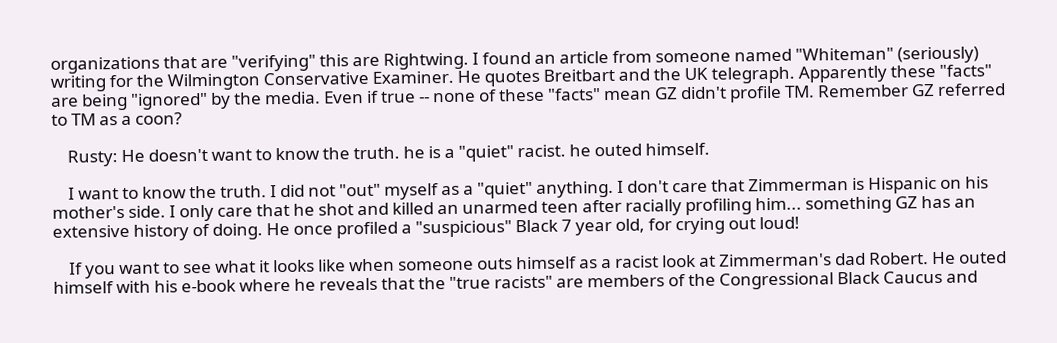organizations that are "verifying" this are Rightwing. I found an article from someone named "Whiteman" (seriously) writing for the Wilmington Conservative Examiner. He quotes Breitbart and the UK telegraph. Apparently these "facts" are being "ignored" by the media. Even if true -- none of these "facts" mean GZ didn't profile TM. Remember GZ referred to TM as a coon?

    Rusty: He doesn't want to know the truth. he is a "quiet" racist. he outed himself.

    I want to know the truth. I did not "out" myself as a "quiet" anything. I don't care that Zimmerman is Hispanic on his mother's side. I only care that he shot and killed an unarmed teen after racially profiling him... something GZ has an extensive history of doing. He once profiled a "suspicious" Black 7 year old, for crying out loud!

    If you want to see what it looks like when someone outs himself as a racist look at Zimmerman's dad Robert. He outed himself with his e-book where he reveals that the "true racists" are members of the Congressional Black Caucus and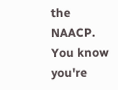the NAACP. You know you're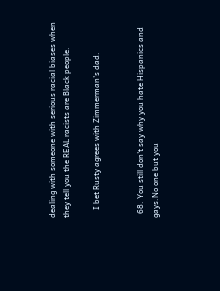dealing with someone with serious racial biases when they tell you the REAL racists are Black people.

    I bet Rusty agrees with Zimmerman's dad.


  68. You still don't say why you hate Hispanics and gays.No one but you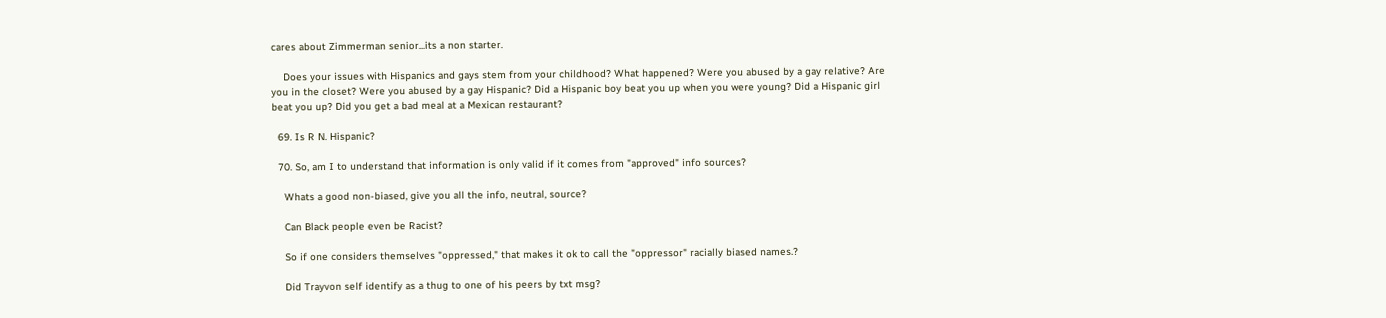cares about Zimmerman senior...its a non starter.

    Does your issues with Hispanics and gays stem from your childhood? What happened? Were you abused by a gay relative? Are you in the closet? Were you abused by a gay Hispanic? Did a Hispanic boy beat you up when you were young? Did a Hispanic girl beat you up? Did you get a bad meal at a Mexican restaurant?

  69. Is R N. Hispanic?

  70. So, am I to understand that information is only valid if it comes from "approved" info sources?

    Whats a good non-biased, give you all the info, neutral, source?

    Can Black people even be Racist?

    So if one considers themselves "oppressed," that makes it ok to call the "oppressor" racially biased names.?

    Did Trayvon self identify as a thug to one of his peers by txt msg?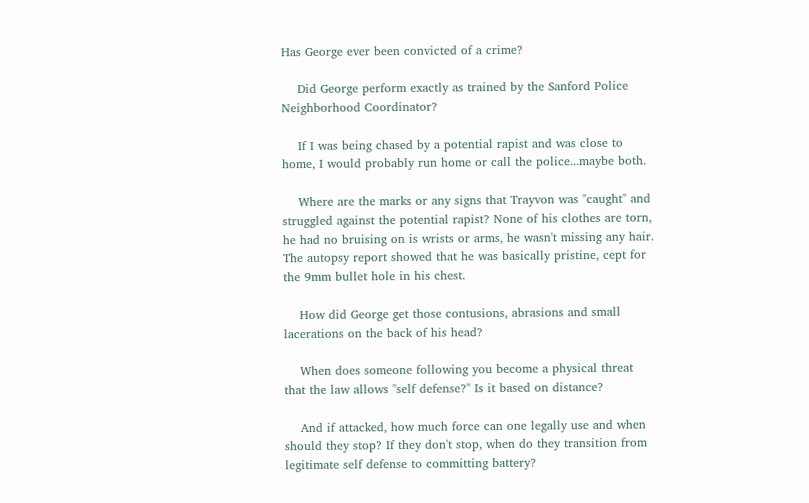Has George ever been convicted of a crime?

    Did George perform exactly as trained by the Sanford Police Neighborhood Coordinator?

    If I was being chased by a potential rapist and was close to home, I would probably run home or call the police...maybe both.

    Where are the marks or any signs that Trayvon was "caught" and struggled against the potential rapist? None of his clothes are torn, he had no bruising on is wrists or arms, he wasn't missing any hair. The autopsy report showed that he was basically pristine, cept for the 9mm bullet hole in his chest.

    How did George get those contusions, abrasions and small lacerations on the back of his head?

    When does someone following you become a physical threat that the law allows "self defense?" Is it based on distance?

    And if attacked, how much force can one legally use and when should they stop? If they don't stop, when do they transition from legitimate self defense to committing battery?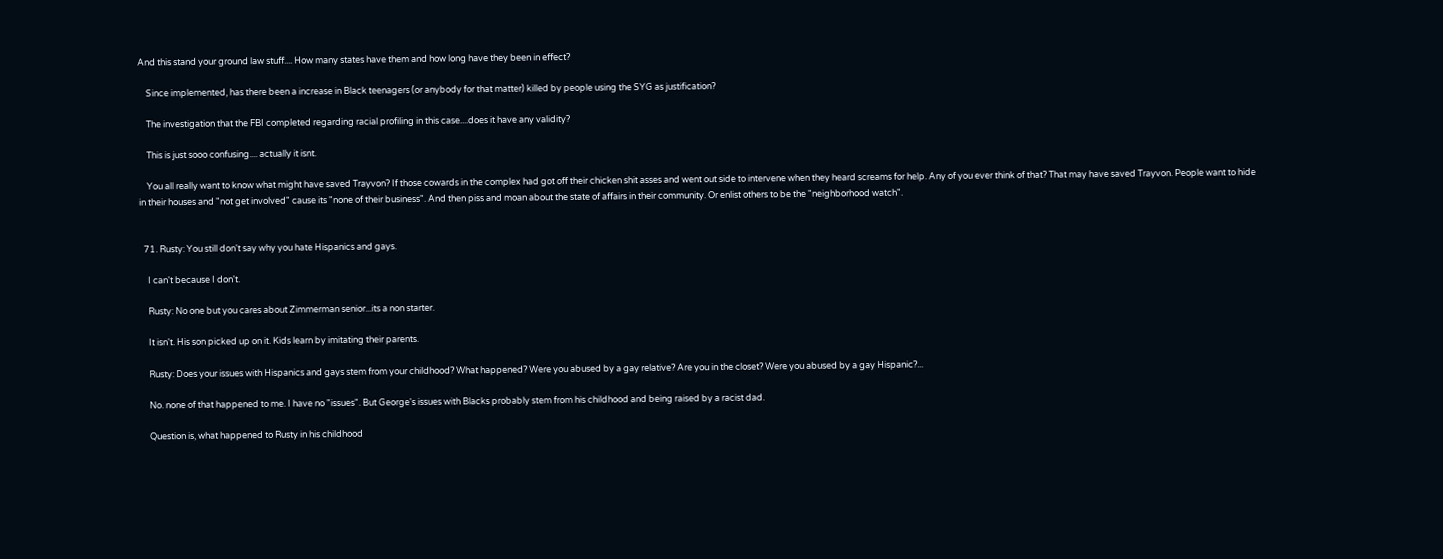And this stand your ground law stuff.... How many states have them and how long have they been in effect?

    Since implemented, has there been a increase in Black teenagers (or anybody for that matter) killed by people using the SYG as justification?

    The investigation that the FBI completed regarding racial profiling in this case....does it have any validity?

    This is just sooo confusing.... actually it isnt.

    You all really want to know what might have saved Trayvon? If those cowards in the complex had got off their chicken shit asses and went out side to intervene when they heard screams for help. Any of you ever think of that? That may have saved Trayvon. People want to hide in their houses and "not get involved" cause its "none of their business". And then piss and moan about the state of affairs in their community. Or enlist others to be the "neighborhood watch".


  71. Rusty: You still don't say why you hate Hispanics and gays.

    I can't because I don't.

    Rusty: No one but you cares about Zimmerman senior...its a non starter.

    It isn't. His son picked up on it. Kids learn by imitating their parents.

    Rusty: Does your issues with Hispanics and gays stem from your childhood? What happened? Were you abused by a gay relative? Are you in the closet? Were you abused by a gay Hispanic?...

    No. none of that happened to me. I have no "issues". But George's issues with Blacks probably stem from his childhood and being raised by a racist dad.

    Question is, what happened to Rusty in his childhood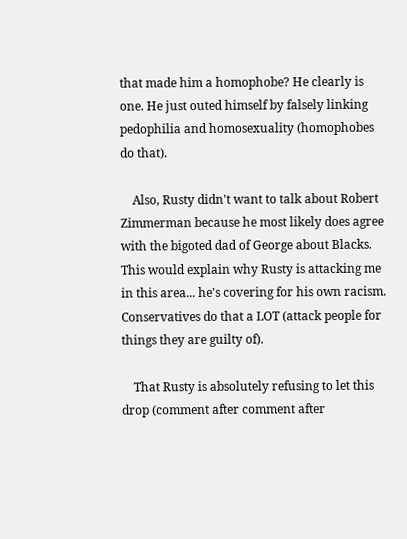that made him a homophobe? He clearly is one. He just outed himself by falsely linking pedophilia and homosexuality (homophobes do that).

    Also, Rusty didn't want to talk about Robert Zimmerman because he most likely does agree with the bigoted dad of George about Blacks. This would explain why Rusty is attacking me in this area... he's covering for his own racism. Conservatives do that a LOT (attack people for things they are guilty of).

    That Rusty is absolutely refusing to let this drop (comment after comment after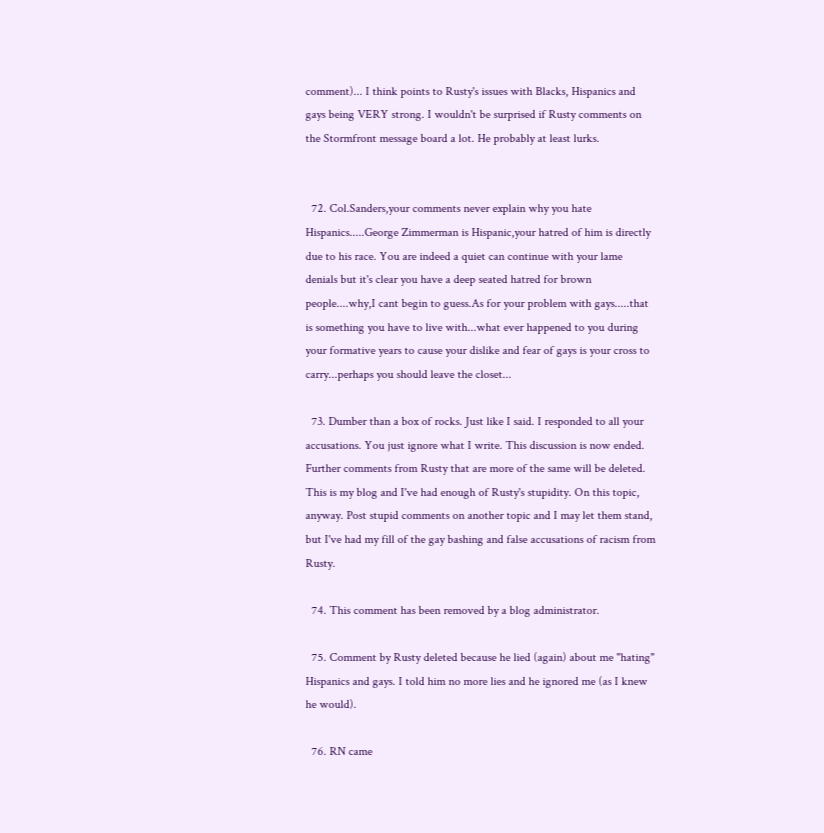comment)... I think points to Rusty's issues with Blacks, Hispanics and gays being VERY strong. I wouldn't be surprised if Rusty comments on the Stormfront message board a lot. He probably at least lurks.


  72. Col.Sanders,your comments never explain why you hate Hispanics.....George Zimmerman is Hispanic,your hatred of him is directly due to his race. You are indeed a quiet can continue with your lame denials but it's clear you have a deep seated hatred for brown people....why,I cant begin to guess.As for your problem with gays.....that is something you have to live with...what ever happened to you during your formative years to cause your dislike and fear of gays is your cross to carry...perhaps you should leave the closet...

  73. Dumber than a box of rocks. Just like I said. I responded to all your accusations. You just ignore what I write. This discussion is now ended. Further comments from Rusty that are more of the same will be deleted. This is my blog and I've had enough of Rusty's stupidity. On this topic, anyway. Post stupid comments on another topic and I may let them stand, but I've had my fill of the gay bashing and false accusations of racism from Rusty.

  74. This comment has been removed by a blog administrator.

  75. Comment by Rusty deleted because he lied (again) about me "hating" Hispanics and gays. I told him no more lies and he ignored me (as I knew he would).

  76. RN came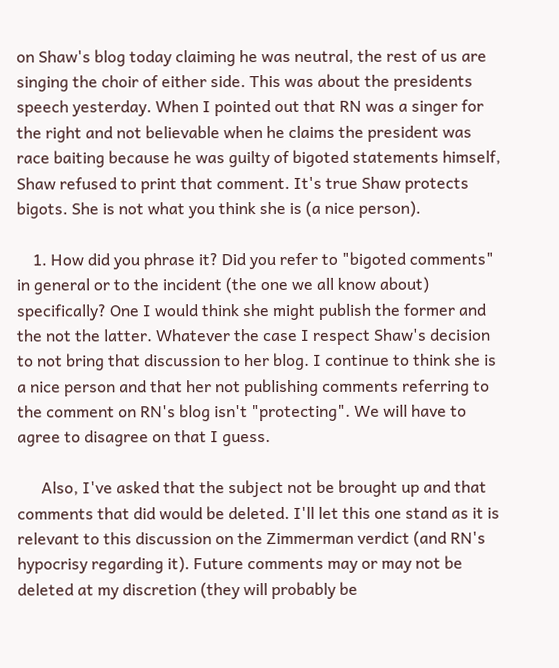on Shaw's blog today claiming he was neutral, the rest of us are singing the choir of either side. This was about the presidents speech yesterday. When I pointed out that RN was a singer for the right and not believable when he claims the president was race baiting because he was guilty of bigoted statements himself, Shaw refused to print that comment. It's true Shaw protects bigots. She is not what you think she is (a nice person).

    1. How did you phrase it? Did you refer to "bigoted comments" in general or to the incident (the one we all know about) specifically? One I would think she might publish the former and the not the latter. Whatever the case I respect Shaw's decision to not bring that discussion to her blog. I continue to think she is a nice person and that her not publishing comments referring to the comment on RN's blog isn't "protecting". We will have to agree to disagree on that I guess.

      Also, I've asked that the subject not be brought up and that comments that did would be deleted. I'll let this one stand as it is relevant to this discussion on the Zimmerman verdict (and RN's hypocrisy regarding it). Future comments may or may not be deleted at my discretion (they will probably be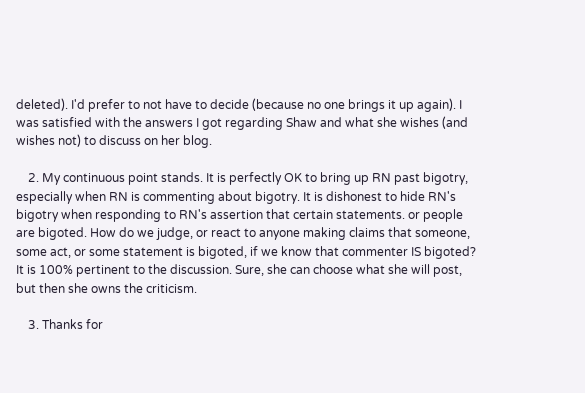deleted). I'd prefer to not have to decide (because no one brings it up again). I was satisfied with the answers I got regarding Shaw and what she wishes (and wishes not) to discuss on her blog.

    2. My continuous point stands. It is perfectly OK to bring up RN past bigotry, especially when RN is commenting about bigotry. It is dishonest to hide RN's bigotry when responding to RN's assertion that certain statements. or people are bigoted. How do we judge, or react to anyone making claims that someone, some act, or some statement is bigoted, if we know that commenter IS bigoted? It is 100% pertinent to the discussion. Sure, she can choose what she will post, but then she owns the criticism.

    3. Thanks for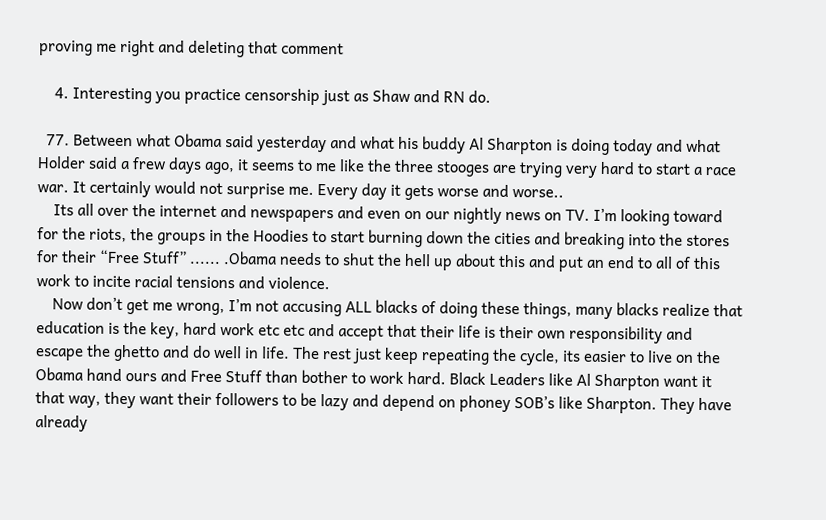proving me right and deleting that comment

    4. Interesting you practice censorship just as Shaw and RN do.

  77. Between what Obama said yesterday and what his buddy Al Sharpton is doing today and what Holder said a frew days ago, it seems to me like the three stooges are trying very hard to start a race war. It certainly would not surprise me. Every day it gets worse and worse..
    Its all over the internet and newspapers and even on our nightly news on TV. I’m looking toward for the riots, the groups in the Hoodies to start burning down the cities and breaking into the stores for their “Free Stuff” ...... .Obama needs to shut the hell up about this and put an end to all of this work to incite racial tensions and violence.
    Now don’t get me wrong, I’m not accusing ALL blacks of doing these things, many blacks realize that education is the key, hard work etc etc and accept that their life is their own responsibility and escape the ghetto and do well in life. The rest just keep repeating the cycle, its easier to live on the Obama hand ours and Free Stuff than bother to work hard. Black Leaders like Al Sharpton want it that way, they want their followers to be lazy and depend on phoney SOB’s like Sharpton. They have already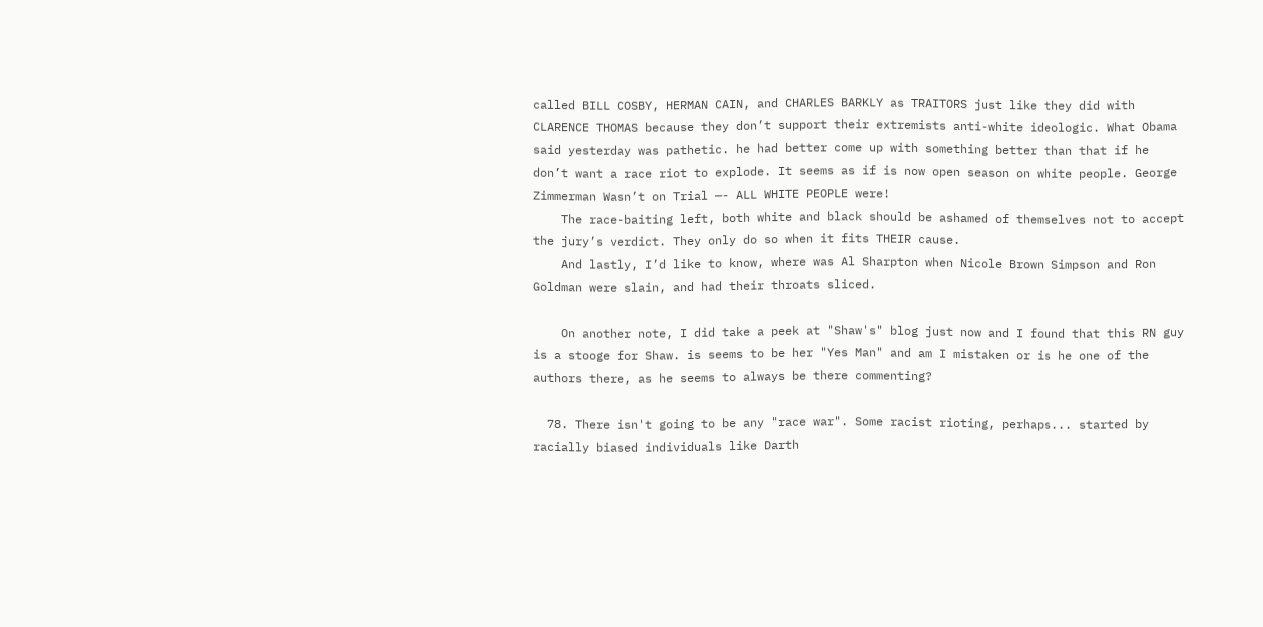called BILL COSBY, HERMAN CAIN, and CHARLES BARKLY as TRAITORS just like they did with CLARENCE THOMAS because they don’t support their extremists anti-white ideologic. What Obama said yesterday was pathetic. he had better come up with something better than that if he don’t want a race riot to explode. It seems as if is now open season on white people. George Zimmerman Wasn’t on Trial —- ALL WHITE PEOPLE were!
    The race-baiting left, both white and black should be ashamed of themselves not to accept the jury’s verdict. They only do so when it fits THEIR cause.
    And lastly, I’d like to know, where was Al Sharpton when Nicole Brown Simpson and Ron Goldman were slain, and had their throats sliced.

    On another note, I did take a peek at "Shaw's" blog just now and I found that this RN guy is a stooge for Shaw. is seems to be her "Yes Man" and am I mistaken or is he one of the authors there, as he seems to always be there commenting?

  78. There isn't going to be any "race war". Some racist rioting, perhaps... started by racially biased individuals like Darth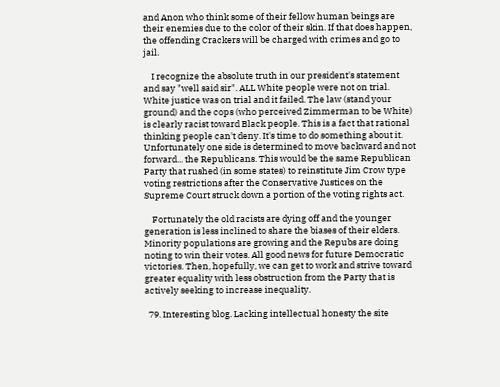and Anon who think some of their fellow human beings are their enemies due to the color of their skin. If that does happen, the offending Crackers will be charged with crimes and go to jail.

    I recognize the absolute truth in our president's statement and say "well said sir". ALL White people were not on trial. White justice was on trial and it failed. The law (stand your ground) and the cops (who perceived Zimmerman to be White) is clearly racist toward Black people. This is a fact that rational thinking people can't deny. It's time to do something about it. Unfortunately one side is determined to move backward and not forward... the Republicans. This would be the same Republican Party that rushed (in some states) to reinstitute Jim Crow type voting restrictions after the Conservative Justices on the Supreme Court struck down a portion of the voting rights act.

    Fortunately the old racists are dying off and the younger generation is less inclined to share the biases of their elders. Minority populations are growing and the Repubs are doing noting to win their votes. All good news for future Democratic victories. Then, hopefully, we can get to work and strive toward greater equality with less obstruction from the Party that is actively seeking to increase inequality.

  79. Interesting blog. Lacking intellectual honesty the site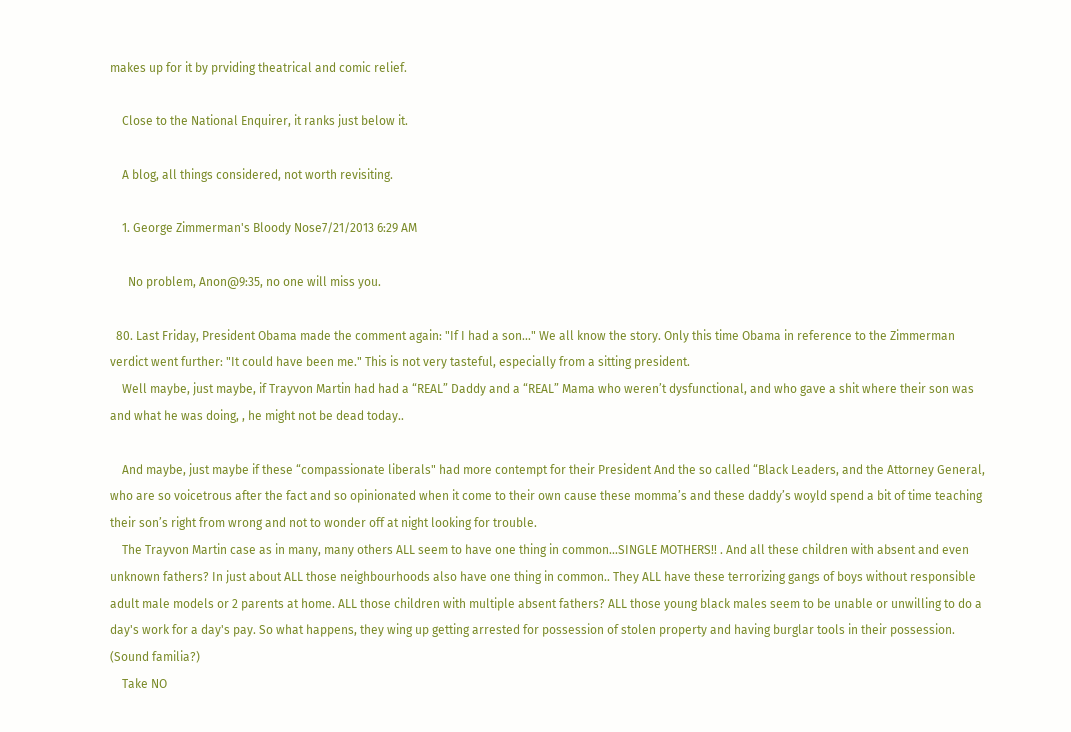makes up for it by prviding theatrical and comic relief.

    Close to the National Enquirer, it ranks just below it.

    A blog, all things considered, not worth revisiting.

    1. George Zimmerman's Bloody Nose7/21/2013 6:29 AM

      No problem, Anon@9:35, no one will miss you.

  80. Last Friday, President Obama made the comment again: "If I had a son..." We all know the story. Only this time Obama in reference to the Zimmerman verdict went further: "It could have been me." This is not very tasteful, especially from a sitting president.
    Well maybe, just maybe, if Trayvon Martin had had a “REAL” Daddy and a “REAL” Mama who weren’t dysfunctional, and who gave a shit where their son was and what he was doing, , he might not be dead today..

    And maybe, just maybe if these “compassionate liberals" had more contempt for their President And the so called “Black Leaders, and the Attorney General, who are so voicetrous after the fact and so opinionated when it come to their own cause these momma’s and these daddy’s woyld spend a bit of time teaching their son’s right from wrong and not to wonder off at night looking for trouble.
    The Trayvon Martin case as in many, many others ALL seem to have one thing in common...SINGLE MOTHERS!! . And all these children with absent and even unknown fathers? In just about ALL those neighbourhoods also have one thing in common.. They ALL have these terrorizing gangs of boys without responsible adult male models or 2 parents at home. ALL those children with multiple absent fathers? ALL those young black males seem to be unable or unwilling to do a day's work for a day's pay. So what happens, they wing up getting arrested for possession of stolen property and having burglar tools in their possession. (Sound familia?)
    Take NO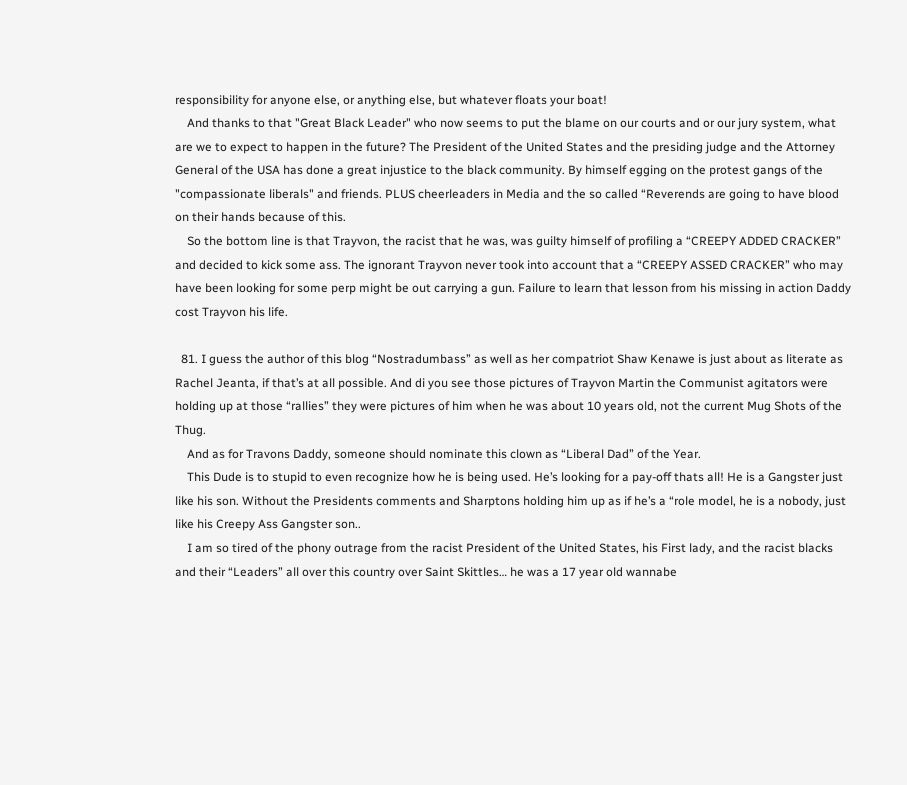responsibility for anyone else, or anything else, but whatever floats your boat!
    And thanks to that "Great Black Leader" who now seems to put the blame on our courts and or our jury system, what are we to expect to happen in the future? The President of the United States and the presiding judge and the Attorney General of the USA has done a great injustice to the black community. By himself egging on the protest gangs of the "compassionate liberals" and friends. PLUS cheerleaders in Media and the so called “Reverends are going to have blood on their hands because of this.
    So the bottom line is that Trayvon, the racist that he was, was guilty himself of profiling a “CREEPY ADDED CRACKER” and decided to kick some ass. The ignorant Trayvon never took into account that a “CREEPY ASSED CRACKER” who may have been looking for some perp might be out carrying a gun. Failure to learn that lesson from his missing in action Daddy cost Trayvon his life.

  81. I guess the author of this blog “Nostradumbass” as well as her compatriot Shaw Kenawe is just about as literate as Rachel Jeanta, if that’s at all possible. And di you see those pictures of Trayvon Martin the Communist agitators were holding up at those “rallies” they were pictures of him when he was about 10 years old, not the current Mug Shots of the Thug.
    And as for Travons Daddy, someone should nominate this clown as “Liberal Dad” of the Year.
    This Dude is to stupid to even recognize how he is being used. He’s looking for a pay-off thats all! He is a Gangster just like his son. Without the Presidents comments and Sharptons holding him up as if he’s a “role model, he is a nobody, just like his Creepy Ass Gangster son..
    I am so tired of the phony outrage from the racist President of the United States, his First lady, and the racist blacks and their “Leaders” all over this country over Saint Skittles… he was a 17 year old wannabe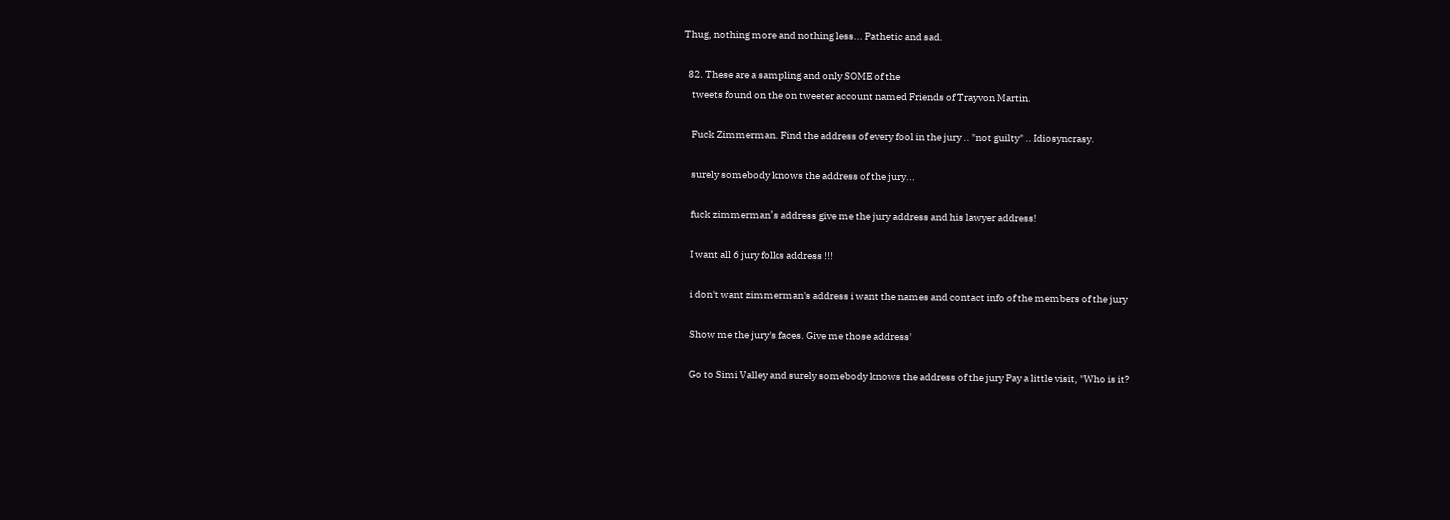Thug, nothing more and nothing less... Pathetic and sad.

  82. These are a sampling and only SOME of the
    tweets found on the on tweeter account named Friends of Trayvon Martin.

    Fuck Zimmerman. Find the address of every fool in the jury .. "not guilty" .. Idiosyncrasy.

    surely somebody knows the address of the jury...

    fuck zimmerman’s address give me the jury address and his lawyer address!

    I want all 6 jury folks address !!!

    i don't want zimmerman's address i want the names and contact info of the members of the jury

    Show me the jury's faces. Give me those address'

    Go to Simi Valley and surely somebody knows the address of the jury Pay a little visit, "Who is it?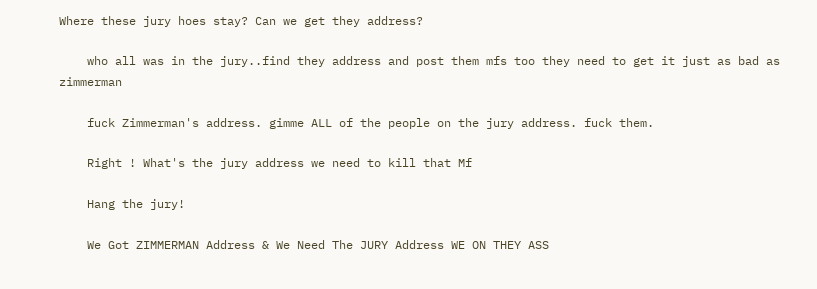Where these jury hoes stay? Can we get they address?

    who all was in the jury..find they address and post them mfs too they need to get it just as bad as zimmerman

    fuck Zimmerman's address. gimme ALL of the people on the jury address. fuck them.

    Right ! What's the jury address we need to kill that Mf

    Hang the jury!

    We Got ZIMMERMAN Address & We Need The JURY Address WE ON THEY ASS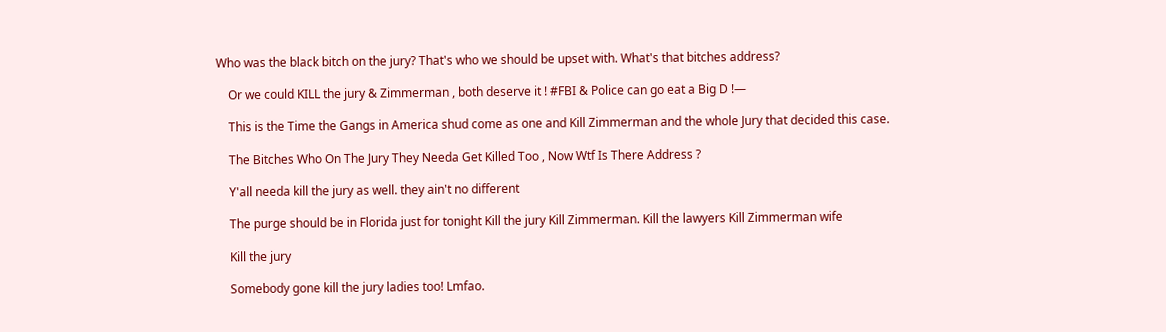Who was the black bitch on the jury? That's who we should be upset with. What's that bitches address?

    Or we could KILL the jury & Zimmerman , both deserve it ! #FBI & Police can go eat a Big D !—

    This is the Time the Gangs in America shud come as one and Kill Zimmerman and the whole Jury that decided this case.

    The Bitches Who On The Jury They Needa Get Killed Too , Now Wtf Is There Address ?

    Y'all needa kill the jury as well. they ain't no different

    The purge should be in Florida just for tonight Kill the jury Kill Zimmerman. Kill the lawyers Kill Zimmerman wife

    Kill the jury

    Somebody gone kill the jury ladies too! Lmfao.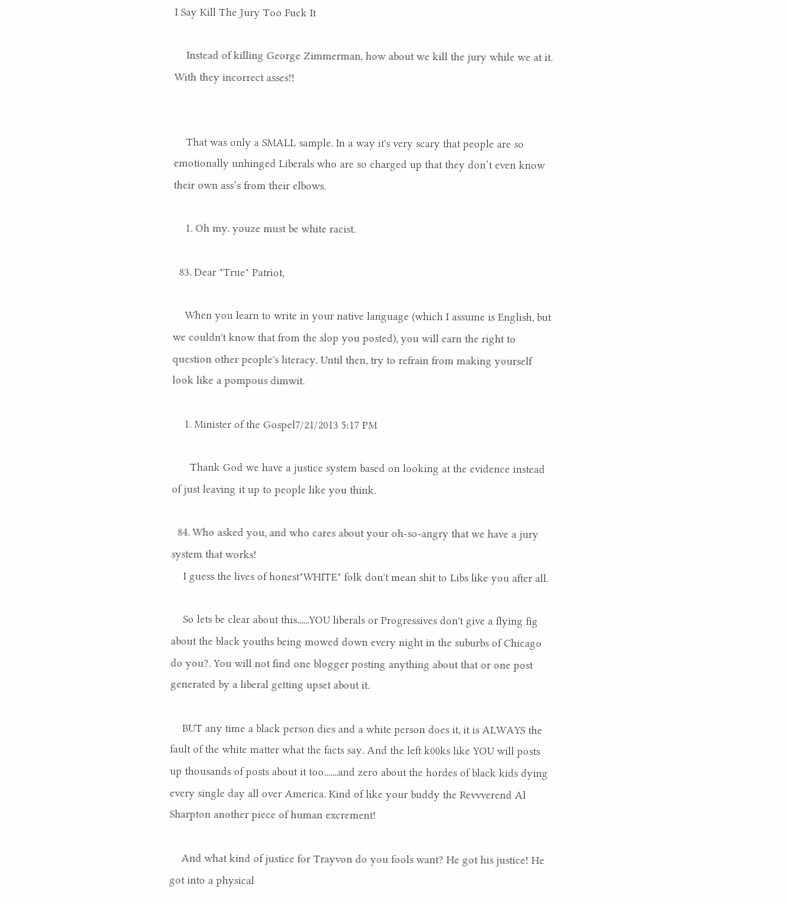I Say Kill The Jury Too Fuck It

    Instead of killing George Zimmerman, how about we kill the jury while we at it. With they incorrect asses!!


    That was only a SMALL sample. In a way it's very scary that people are so emotionally unhinged Liberals who are so charged up that they don’t even know their own ass‘s from their elbows.

    1. Oh my. youze must be white racist.

  83. Dear "True" Patriot,

    When you learn to write in your native language (which I assume is English, but we couldn't know that from the slop you posted), you will earn the right to question other people's literacy. Until then, try to refrain from making yourself look like a pompous dimwit.

    1. Minister of the Gospel7/21/2013 5:17 PM

      Thank God we have a justice system based on looking at the evidence instead of just leaving it up to people like you think.

  84. Who asked you, and who cares about your oh-so-angry that we have a jury system that works!
    I guess the lives of honest"WHITE" folk don't mean shit to Libs like you after all.

    So lets be clear about this......YOU liberals or Progressives don't give a flying fig about the black youths being mowed down every night in the suburbs of Chicago do you?. You will not find one blogger posting anything about that or one post generated by a liberal getting upset about it.

    BUT any time a black person dies and a white person does it, it is ALWAYS the fault of the white matter what the facts say. And the left k00ks like YOU will posts up thousands of posts about it too.......and zero about the hordes of black kids dying every single day all over America. Kind of like your buddy the Revvverend Al Sharpton another piece of human excrement!

    And what kind of justice for Trayvon do you fools want? He got his justice! He got into a physical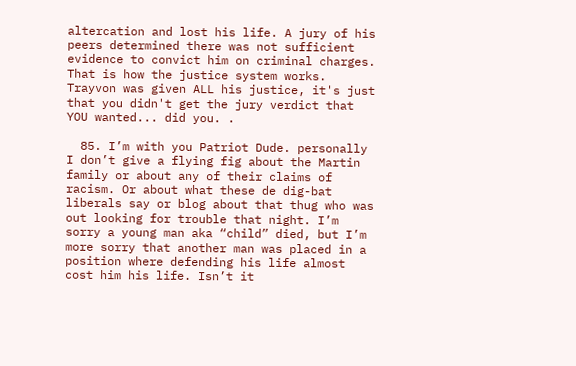altercation and lost his life. A jury of his peers determined there was not sufficient evidence to convict him on criminal charges. That is how the justice system works. Trayvon was given ALL his justice, it's just that you didn't get the jury verdict that YOU wanted... did you. .

  85. I’m with you Patriot Dude. personally I don’t give a flying fig about the Martin family or about any of their claims of racism. Or about what these de dig-bat liberals say or blog about that thug who was out looking for trouble that night. I’m sorry a young man aka “child” died, but I’m more sorry that another man was placed in a position where defending his life almost cost him his life. Isn’t it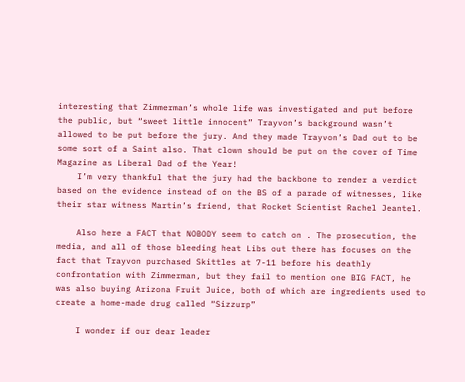interesting that Zimmerman’s whole life was investigated and put before the public, but “sweet little innocent” Trayvon’s background wasn’t allowed to be put before the jury. And they made Trayvon’s Dad out to be some sort of a Saint also. That clown should be put on the cover of Time Magazine as Liberal Dad of the Year!
    I’m very thankful that the jury had the backbone to render a verdict based on the evidence instead of on the BS of a parade of witnesses, like their star witness Martin’s friend, that Rocket Scientist Rachel Jeantel.

    Also here a FACT that NOBODY seem to catch on . The prosecution, the media, and all of those bleeding heat Libs out there has focuses on the fact that Trayvon purchased Skittles at 7-11 before his deathly confrontation with Zimmerman, but they fail to mention one BIG FACT, he was also buying Arizona Fruit Juice, both of which are ingredients used to create a home-made drug called “Sizzurp”

    I wonder if our dear leader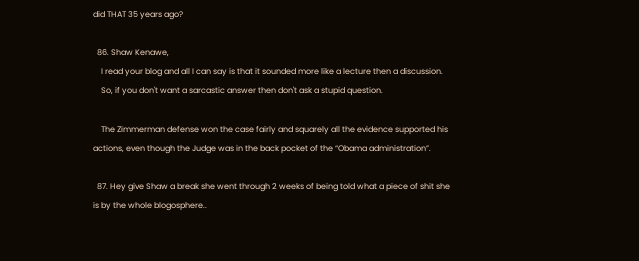did THAT 35 years ago?

  86. Shaw Kenawe,
    I read your blog and all I can say is that it sounded more like a lecture then a discussion.
    So, if you don't want a sarcastic answer then don't ask a stupid question.

    The Zimmerman defense won the case fairly and squarely all the evidence supported his actions, even though the Judge was in the back pocket of the “Obama administration”.

  87. Hey give Shaw a break she went through 2 weeks of being told what a piece of shit she is by the whole blogosphere..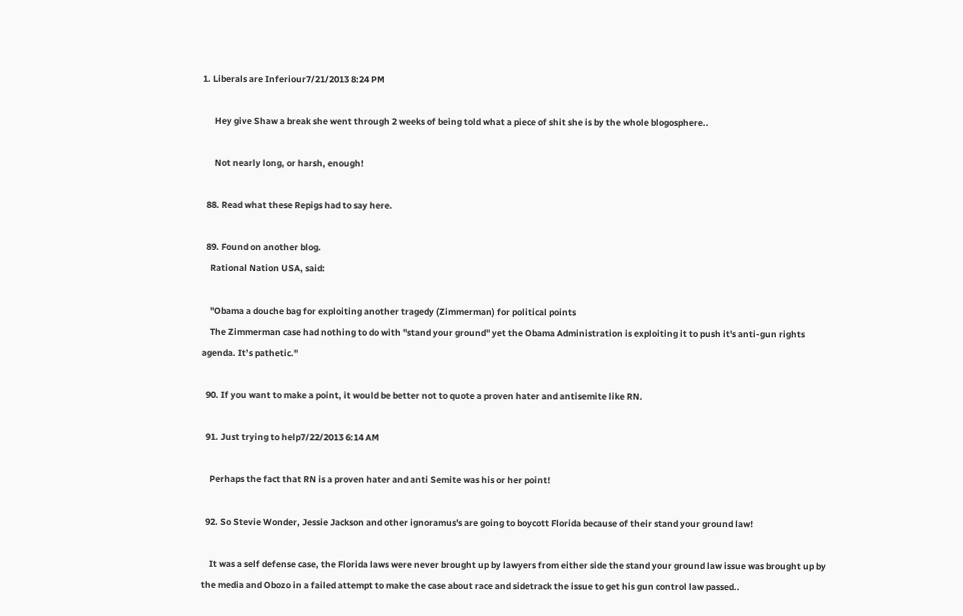1. Liberals are Inferiour7/21/2013 8:24 PM

      Hey give Shaw a break she went through 2 weeks of being told what a piece of shit she is by the whole blogosphere..

      Not nearly long, or harsh, enough!

  88. Read what these Repigs had to say here.

  89. Found on another blog.
    Rational Nation USA, said:

    "Obama a douche bag for exploiting another tragedy (Zimmerman) for political points
    The Zimmerman case had nothing to do with "stand your ground" yet the Obama Administration is exploiting it to push it's anti-gun rights agenda. It’s pathetic."

  90. If you want to make a point, it would be better not to quote a proven hater and antisemite like RN.

  91. Just trying to help7/22/2013 6:14 AM

    Perhaps the fact that RN is a proven hater and anti Semite was his or her point!

  92. So Stevie Wonder, Jessie Jackson and other ignoramus's are going to boycott Florida because of their stand your ground law!

    It was a self defense case, the Florida laws were never brought up by lawyers from either side the stand your ground law issue was brought up by the media and Obozo in a failed attempt to make the case about race and sidetrack the issue to get his gun control law passed..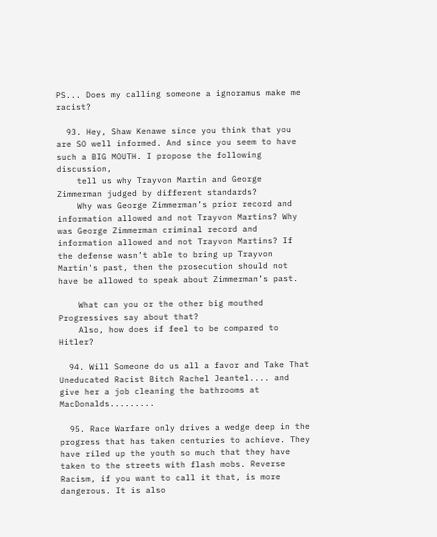PS... Does my calling someone a ignoramus make me racist?

  93. Hey, Shaw Kenawe since you think that you are SO well informed. And since you seem to have such a BIG MOUTH. I propose the following discussion,
    tell us why Trayvon Martin and George Zimmerman judged by different standards?
    Why was George Zimmerman’s prior record and information allowed and not Trayvon Martins? Why was George Zimmerman criminal record and information allowed and not Trayvon Martins? If the defense wasn’t able to bring up Trayvon Martin's past, then the prosecution should not have be allowed to speak about Zimmerman’s past.

    What can you or the other big mouthed Progressives say about that?
    Also, how does if feel to be compared to Hitler?

  94. Will Someone do us all a favor and Take That Uneducated Racist Bitch Rachel Jeantel.... and give her a job cleaning the bathrooms at MacDonalds.........

  95. Race Warfare only drives a wedge deep in the progress that has taken centuries to achieve. They have riled up the youth so much that they have taken to the streets with flash mobs. Reverse Racism, if you want to call it that, is more dangerous. It is also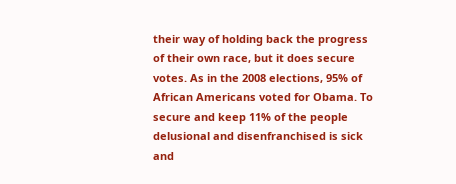their way of holding back the progress of their own race, but it does secure votes. As in the 2008 elections, 95% of African Americans voted for Obama. To secure and keep 11% of the people delusional and disenfranchised is sick and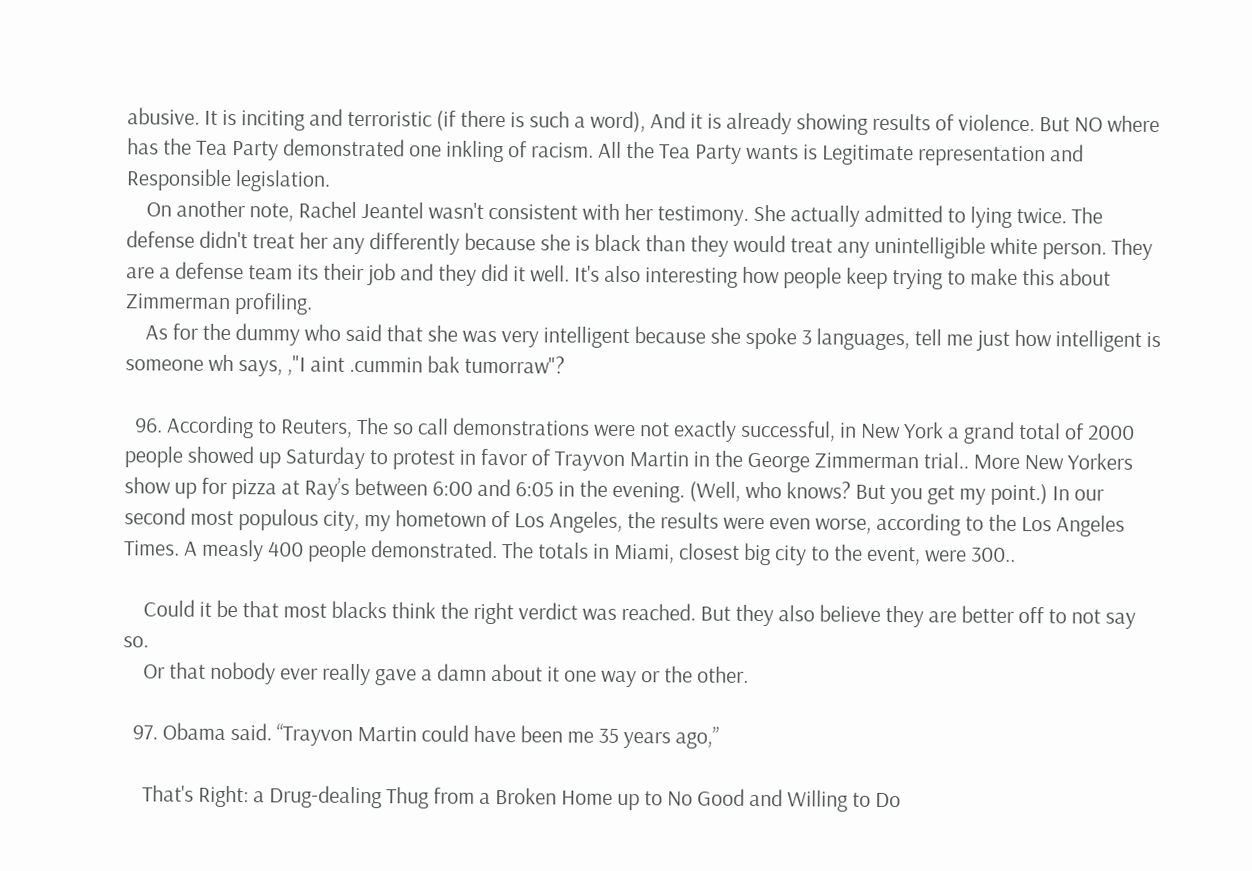abusive. It is inciting and terroristic (if there is such a word), And it is already showing results of violence. But NO where has the Tea Party demonstrated one inkling of racism. All the Tea Party wants is Legitimate representation and Responsible legislation.
    On another note, Rachel Jeantel wasn't consistent with her testimony. She actually admitted to lying twice. The defense didn't treat her any differently because she is black than they would treat any unintelligible white person. They are a defense team its their job and they did it well. It's also interesting how people keep trying to make this about Zimmerman profiling.
    As for the dummy who said that she was very intelligent because she spoke 3 languages, tell me just how intelligent is someone wh says, ,"I aint .cummin bak tumorraw"?

  96. According to Reuters, The so call demonstrations were not exactly successful, in New York a grand total of 2000 people showed up Saturday to protest in favor of Trayvon Martin in the George Zimmerman trial.. More New Yorkers show up for pizza at Ray’s between 6:00 and 6:05 in the evening. (Well, who knows? But you get my point.) In our second most populous city, my hometown of Los Angeles, the results were even worse, according to the Los Angeles Times. A measly 400 people demonstrated. The totals in Miami, closest big city to the event, were 300..

    Could it be that most blacks think the right verdict was reached. But they also believe they are better off to not say so.
    Or that nobody ever really gave a damn about it one way or the other.

  97. Obama said. “Trayvon Martin could have been me 35 years ago,”

    That's Right: a Drug-dealing Thug from a Broken Home up to No Good and Willing to Do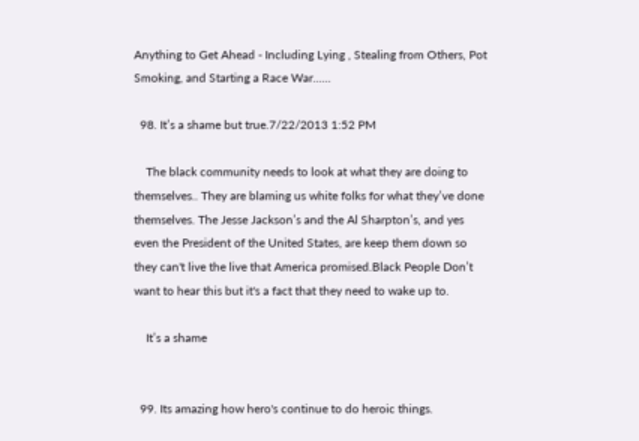Anything to Get Ahead - Including Lying , Stealing from Others, Pot Smoking, and Starting a Race War......

  98. It’s a shame but true.7/22/2013 1:52 PM

    The black community needs to look at what they are doing to themselves.. They are blaming us white folks for what they’ve done themselves. The Jesse Jackson’s and the Al Sharpton’s, and yes even the President of the United States, are keep them down so they can't live the live that America promised.Black People Don’t want to hear this but it's a fact that they need to wake up to.

    It’s a shame


  99. Its amazing how hero's continue to do heroic things.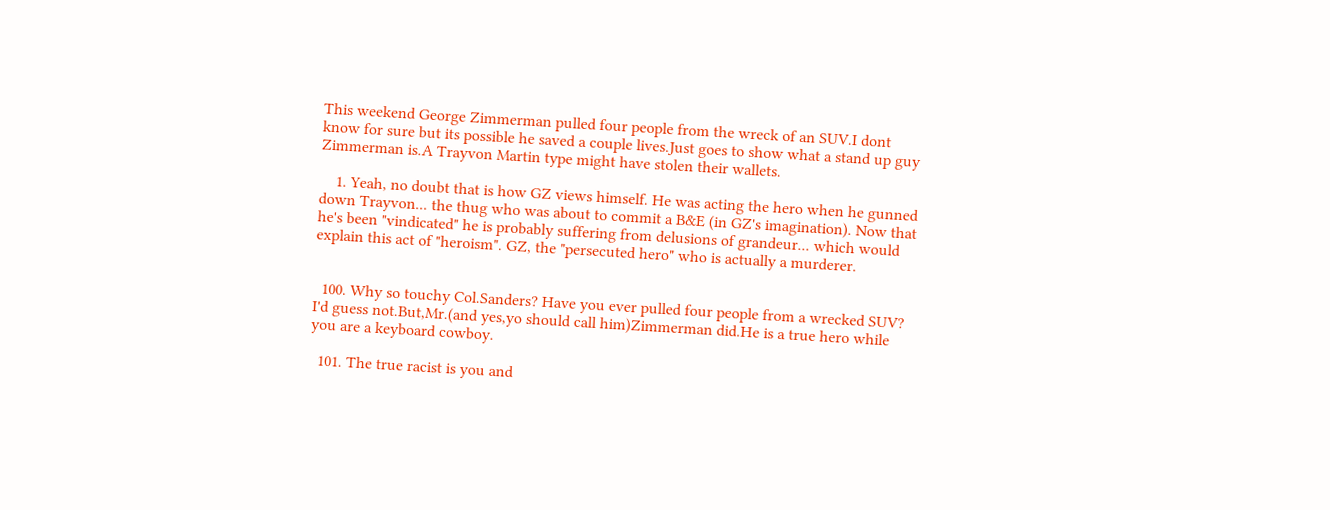This weekend George Zimmerman pulled four people from the wreck of an SUV.I dont know for sure but its possible he saved a couple lives.Just goes to show what a stand up guy Zimmerman is.A Trayvon Martin type might have stolen their wallets.

    1. Yeah, no doubt that is how GZ views himself. He was acting the hero when he gunned down Trayvon... the thug who was about to commit a B&E (in GZ's imagination). Now that he's been "vindicated" he is probably suffering from delusions of grandeur... which would explain this act of "heroism". GZ, the "persecuted hero" who is actually a murderer.


  100. Why so touchy Col.Sanders? Have you ever pulled four people from a wrecked SUV? I'd guess not.But,Mr.(and yes,yo should call him)Zimmerman did.He is a true hero while you are a keyboard cowboy.

  101. The true racist is you and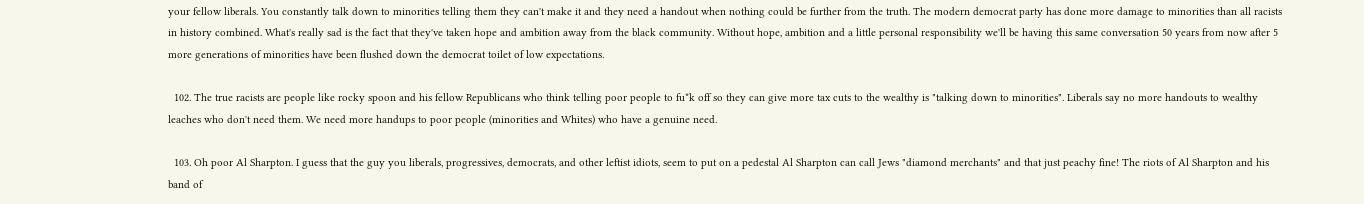your fellow liberals. You constantly talk down to minorities telling them they can't make it and they need a handout when nothing could be further from the truth. The modern democrat party has done more damage to minorities than all racists in history combined. What's really sad is the fact that they've taken hope and ambition away from the black community. Without hope, ambition and a little personal responsibility we'll be having this same conversation 50 years from now after 5 more generations of minorities have been flushed down the democrat toilet of low expectations.

  102. The true racists are people like rocky spoon and his fellow Republicans who think telling poor people to fu*k off so they can give more tax cuts to the wealthy is "talking down to minorities". Liberals say no more handouts to wealthy leaches who don't need them. We need more handups to poor people (minorities and Whites) who have a genuine need.

  103. Oh poor Al Sharpton. I guess that the guy you liberals, progressives, democrats, and other leftist idiots, seem to put on a pedestal Al Sharpton can call Jews "diamond merchants" and that just peachy fine! The riots of Al Sharpton and his band of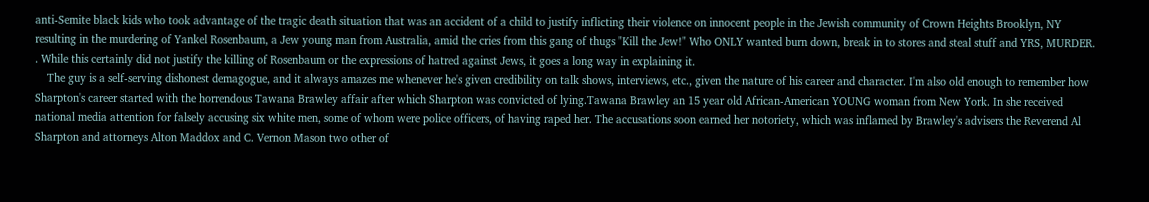anti-Semite black kids who took advantage of the tragic death situation that was an accident of a child to justify inflicting their violence on innocent people in the Jewish community of Crown Heights Brooklyn, NY resulting in the murdering of Yankel Rosenbaum, a Jew young man from Australia, amid the cries from this gang of thugs "Kill the Jew!" Who ONLY wanted burn down, break in to stores and steal stuff and YRS, MURDER. . While this certainly did not justify the killing of Rosenbaum or the expressions of hatred against Jews, it goes a long way in explaining it.
    The guy is a self-serving dishonest demagogue, and it always amazes me whenever he's given credibility on talk shows, interviews, etc., given the nature of his career and character. I'm also old enough to remember how Sharpton's career started with the horrendous Tawana Brawley affair after which Sharpton was convicted of lying.Tawana Brawley an 15 year old African-American YOUNG woman from New York. In she received national media attention for falsely accusing six white men, some of whom were police officers, of having raped her. The accusations soon earned her notoriety, which was inflamed by Brawley's advisers the Reverend Al Sharpton and attorneys Alton Maddox and C. Vernon Mason two other of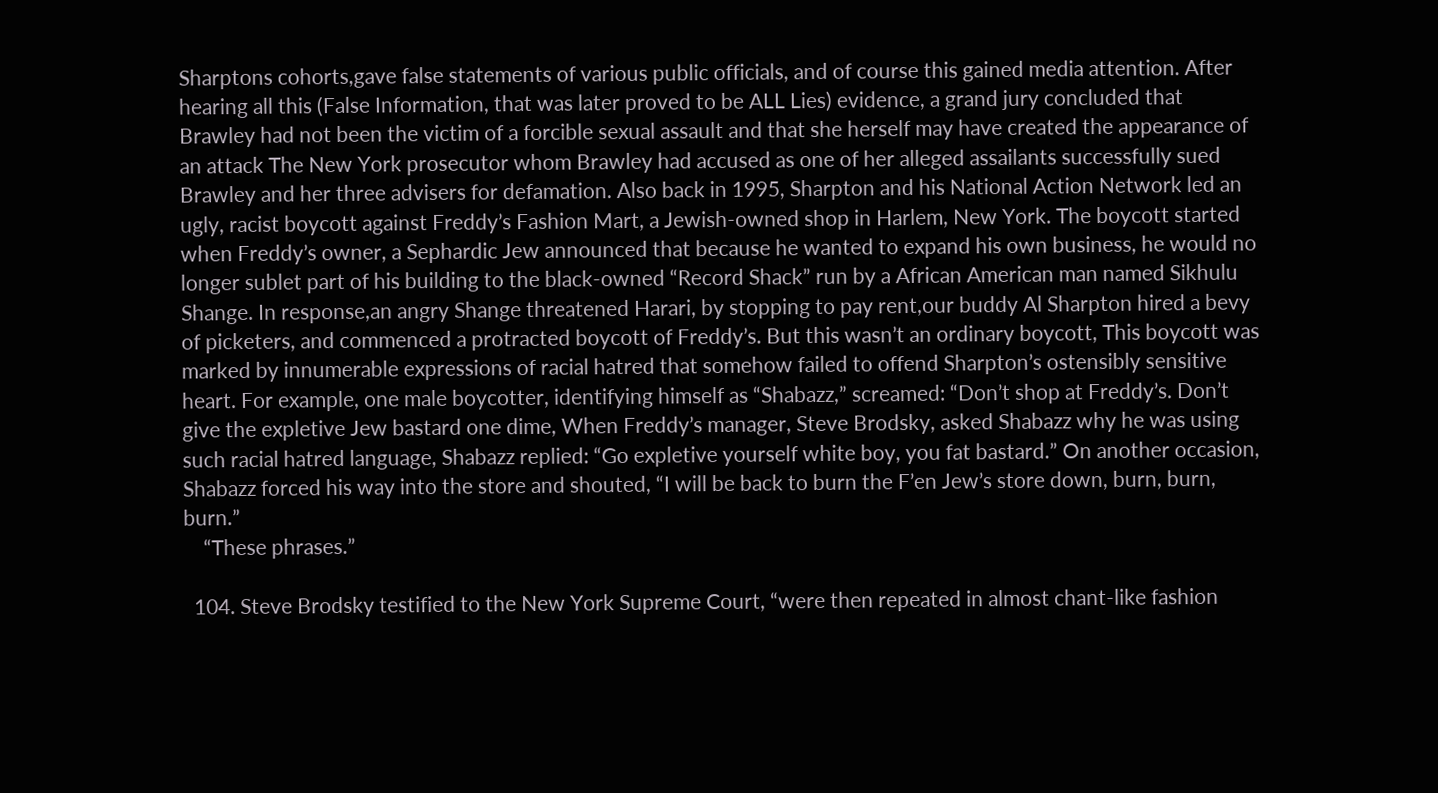Sharptons cohorts,gave false statements of various public officials, and of course this gained media attention. After hearing all this (False Information, that was later proved to be ALL Lies) evidence, a grand jury concluded that Brawley had not been the victim of a forcible sexual assault and that she herself may have created the appearance of an attack The New York prosecutor whom Brawley had accused as one of her alleged assailants successfully sued Brawley and her three advisers for defamation. Also back in 1995, Sharpton and his National Action Network led an ugly, racist boycott against Freddy’s Fashion Mart, a Jewish-owned shop in Harlem, New York. The boycott started when Freddy’s owner, a Sephardic Jew announced that because he wanted to expand his own business, he would no longer sublet part of his building to the black-owned “Record Shack” run by a African American man named Sikhulu Shange. In response,an angry Shange threatened Harari, by stopping to pay rent,our buddy Al Sharpton hired a bevy of picketers, and commenced a protracted boycott of Freddy’s. But this wasn’t an ordinary boycott, This boycott was marked by innumerable expressions of racial hatred that somehow failed to offend Sharpton’s ostensibly sensitive heart. For example, one male boycotter, identifying himself as “Shabazz,” screamed: “Don’t shop at Freddy’s. Don’t give the expletive Jew bastard one dime, When Freddy’s manager, Steve Brodsky, asked Shabazz why he was using such racial hatred language, Shabazz replied: “Go expletive yourself white boy, you fat bastard.” On another occasion, Shabazz forced his way into the store and shouted, “I will be back to burn the F’en Jew’s store down, burn, burn, burn.”
    “These phrases.”

  104. Steve Brodsky testified to the New York Supreme Court, “were then repeated in almost chant-like fashion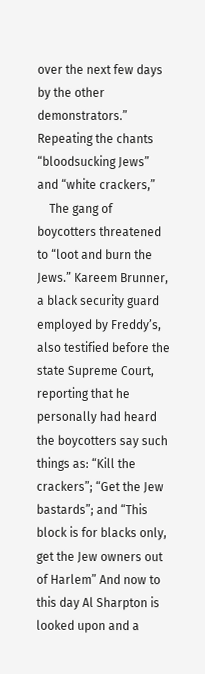over the next few days by the other demonstrators.” Repeating the chants “bloodsucking Jews” and “white crackers,”
    The gang of boycotters threatened to “loot and burn the Jews.” Kareem Brunner, a black security guard employed by Freddy’s, also testified before the state Supreme Court, reporting that he personally had heard the boycotters say such things as: “Kill the crackers”; “Get the Jew bastards”; and “This block is for blacks only, get the Jew owners out of Harlem” And now to this day Al Sharpton is looked upon and a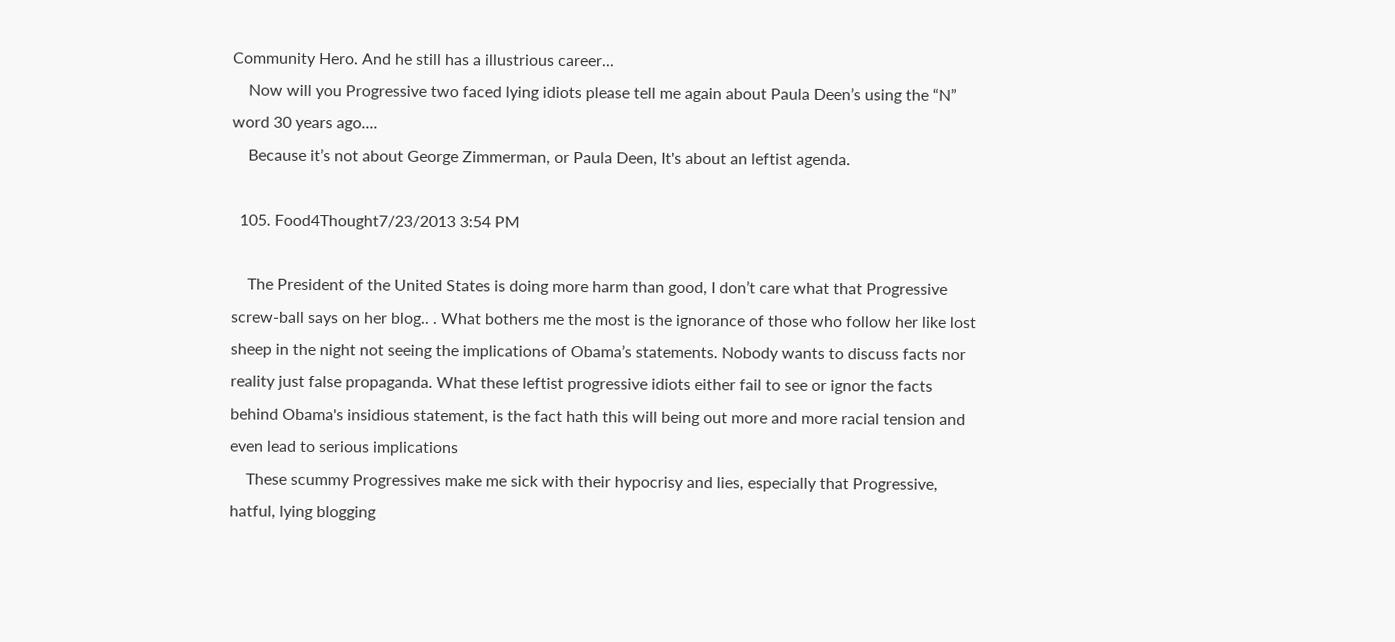Community Hero. And he still has a illustrious career...
    Now will you Progressive two faced lying idiots please tell me again about Paula Deen’s using the “N” word 30 years ago....
    Because it’s not about George Zimmerman, or Paula Deen, It's about an leftist agenda.

  105. Food4Thought7/23/2013 3:54 PM

    The President of the United States is doing more harm than good, I don’t care what that Progressive screw-ball says on her blog.. . What bothers me the most is the ignorance of those who follow her like lost sheep in the night not seeing the implications of Obama’s statements. Nobody wants to discuss facts nor reality just false propaganda. What these leftist progressive idiots either fail to see or ignor the facts behind Obama's insidious statement, is the fact hath this will being out more and more racial tension and even lead to serious implications
    These scummy Progressives make me sick with their hypocrisy and lies, especially that Progressive, hatful, lying blogging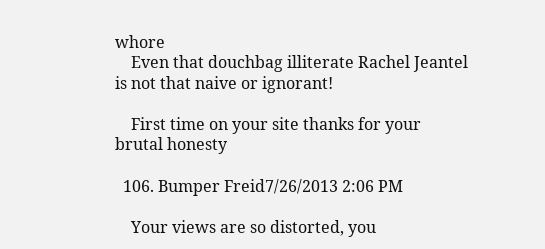whore
    Even that douchbag illiterate Rachel Jeantel is not that naive or ignorant!

    First time on your site thanks for your brutal honesty

  106. Bumper Freid7/26/2013 2:06 PM

    Your views are so distorted, you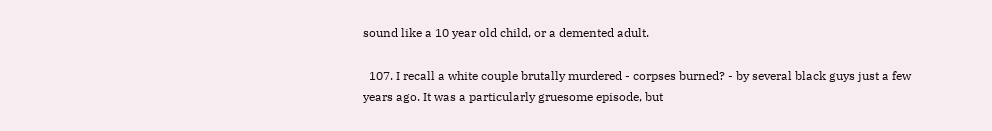sound like a 10 year old child, or a demented adult.

  107. I recall a white couple brutally murdered - corpses burned? - by several black guys just a few years ago. It was a particularly gruesome episode, but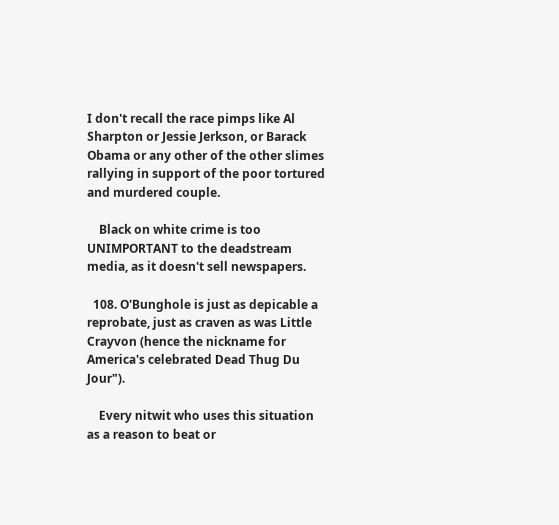I don't recall the race pimps like Al Sharpton or Jessie Jerkson, or Barack Obama or any other of the other slimes rallying in support of the poor tortured and murdered couple.

    Black on white crime is too UNIMPORTANT to the deadstream media, as it doesn't sell newspapers.

  108. O'Bunghole is just as depicable a reprobate, just as craven as was Little Crayvon (hence the nickname for America's celebrated Dead Thug Du Jour").

    Every nitwit who uses this situation as a reason to beat or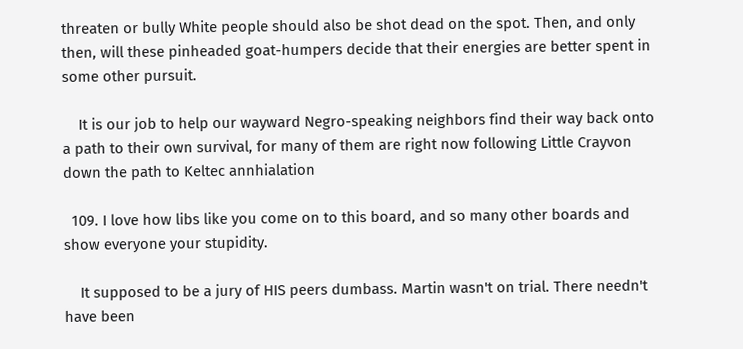threaten or bully White people should also be shot dead on the spot. Then, and only then, will these pinheaded goat-humpers decide that their energies are better spent in some other pursuit.

    It is our job to help our wayward Negro-speaking neighbors find their way back onto a path to their own survival, for many of them are right now following Little Crayvon down the path to Keltec annhialation

  109. I love how libs like you come on to this board, and so many other boards and show everyone your stupidity.

    It supposed to be a jury of HIS peers dumbass. Martin wasn't on trial. There needn't have been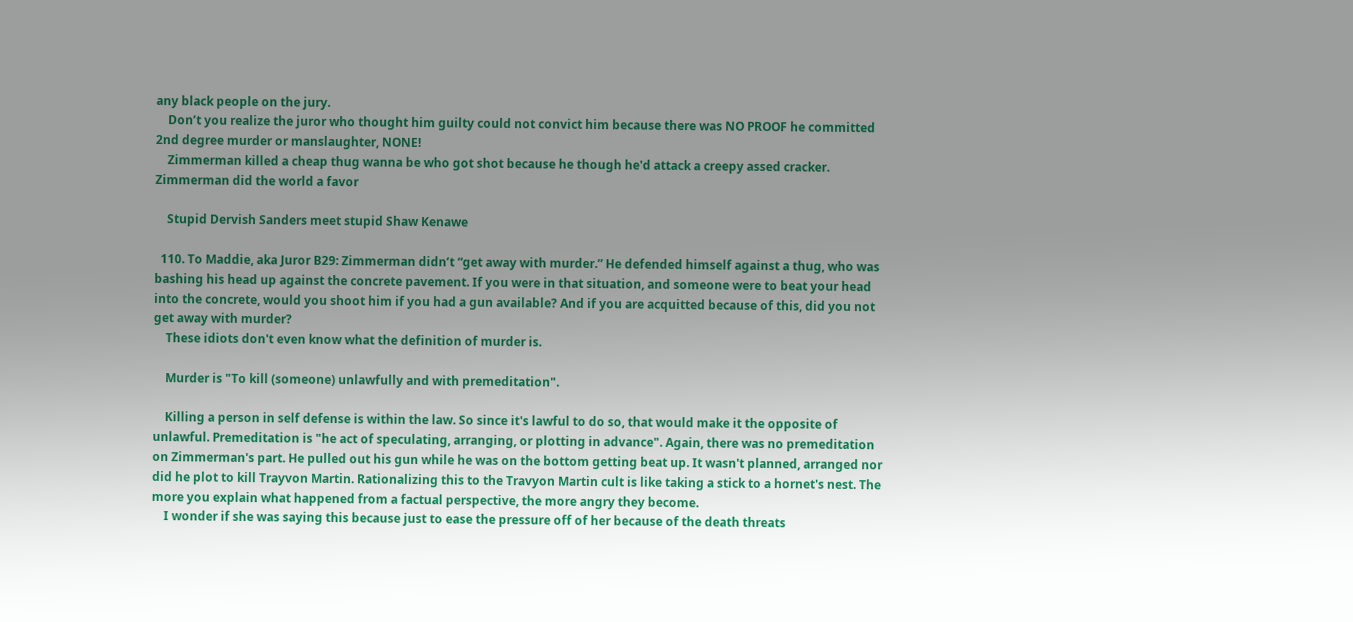any black people on the jury.
    Don’t you realize the juror who thought him guilty could not convict him because there was NO PROOF he committed 2nd degree murder or manslaughter, NONE!
    Zimmerman killed a cheap thug wanna be who got shot because he though he'd attack a creepy assed cracker. Zimmerman did the world a favor

    Stupid Dervish Sanders meet stupid Shaw Kenawe

  110. To Maddie, aka Juror B29: Zimmerman didn’t “get away with murder.” He defended himself against a thug, who was bashing his head up against the concrete pavement. If you were in that situation, and someone were to beat your head into the concrete, would you shoot him if you had a gun available? And if you are acquitted because of this, did you not get away with murder?
    These idiots don't even know what the definition of murder is.

    Murder is "To kill (someone) unlawfully and with premeditation".

    Killing a person in self defense is within the law. So since it's lawful to do so, that would make it the opposite of unlawful. Premeditation is "he act of speculating, arranging, or plotting in advance". Again, there was no premeditation on Zimmerman's part. He pulled out his gun while he was on the bottom getting beat up. It wasn't planned, arranged nor did he plot to kill Trayvon Martin. Rationalizing this to the Travyon Martin cult is like taking a stick to a hornet's nest. The more you explain what happened from a factual perspective, the more angry they become.
    I wonder if she was saying this because just to ease the pressure off of her because of the death threats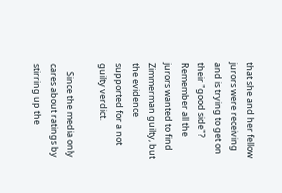that she and her fellow jurors were receiving and is trying to get on their "good side"? Remember all the jurors wanted to find Zimmerman guilty, but the evidence supported for a not guilty verdict.

    Since the media only cares about ratings by stirring up the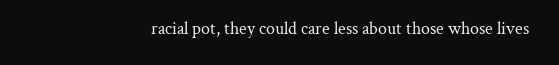racial pot, they could care less about those whose lives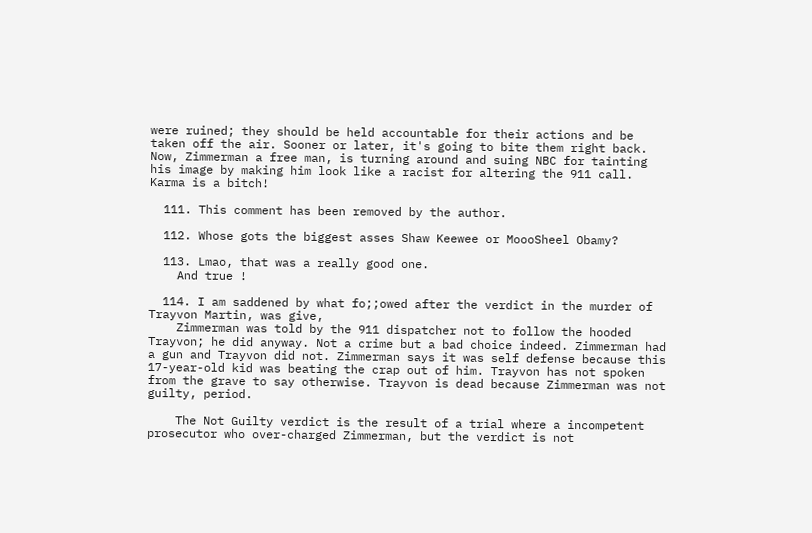were ruined; they should be held accountable for their actions and be taken off the air. Sooner or later, it's going to bite them right back. Now, Zimmerman a free man, is turning around and suing NBC for tainting his image by making him look like a racist for altering the 911 call. Karma is a bitch!

  111. This comment has been removed by the author.

  112. Whose gots the biggest asses Shaw Keewee or MoooSheel Obamy?

  113. Lmao, that was a really good one.
    And true !

  114. I am saddened by what fo;;owed after the verdict in the murder of Trayvon Martin, was give,
    Zimmerman was told by the 911 dispatcher not to follow the hooded Trayvon; he did anyway. Not a crime but a bad choice indeed. Zimmerman had a gun and Trayvon did not. Zimmerman says it was self defense because this 17-year-old kid was beating the crap out of him. Trayvon has not spoken from the grave to say otherwise. Trayvon is dead because Zimmerman was not guilty, period.

    The Not Guilty verdict is the result of a trial where a incompetent prosecutor who over-charged Zimmerman, but the verdict is not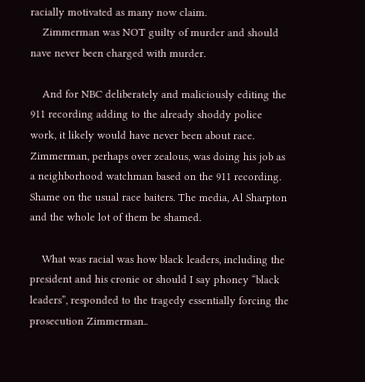racially motivated as many now claim.
    Zimmerman was NOT guilty of murder and should nave never been charged with murder.

    And for NBC deliberately and maliciously editing the 911 recording adding to the already shoddy police work, it likely would have never been about race. Zimmerman, perhaps over zealous, was doing his job as a neighborhood watchman based on the 911 recording. Shame on the usual race baiters. The media, Al Sharpton and the whole lot of them be shamed.

    What was racial was how black leaders, including the president and his cronie or should I say phoney “black leaders”, responded to the tragedy essentially forcing the prosecution Zimmerman..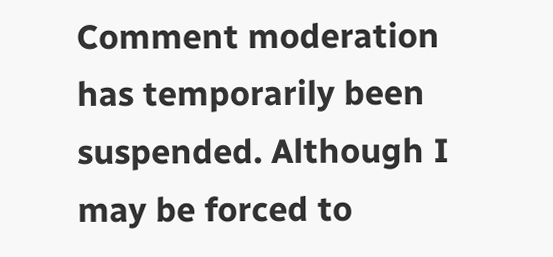Comment moderation has temporarily been suspended. Although I may be forced to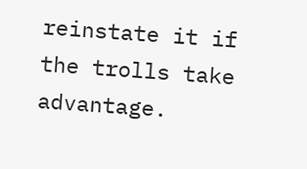reinstate it if the trolls take advantage.